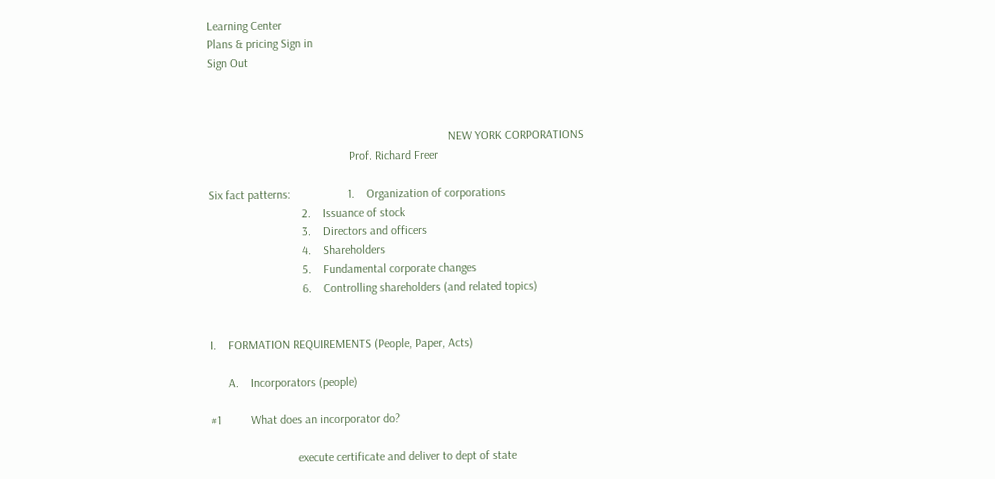Learning Center
Plans & pricing Sign in
Sign Out



                                                                                NEW YORK CORPORATIONS
                                               Prof. Richard Freer

Six fact patterns:                   1.    Organization of corporations
                               2.    Issuance of stock
                               3.    Directors and officers
                               4.    Shareholders
                               5.    Fundamental corporate changes
                               6.    Controlling shareholders (and related topics)


I.    FORMATION REQUIREMENTS (People, Paper, Acts)

      A.    Incorporators (people)

#1          What does an incorporator do?

                             execute certificate and deliver to dept of state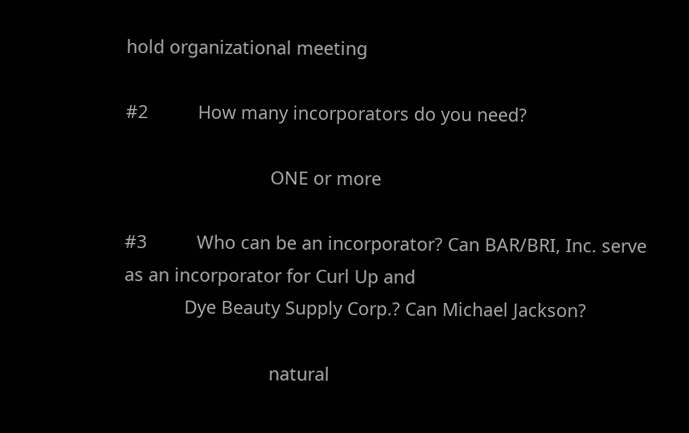hold organizational meeting

#2          How many incorporators do you need?

                             ONE or more

#3          Who can be an incorporator? Can BAR/BRI, Inc. serve as an incorporator for Curl Up and
            Dye Beauty Supply Corp.? Can Michael Jackson?

                             natural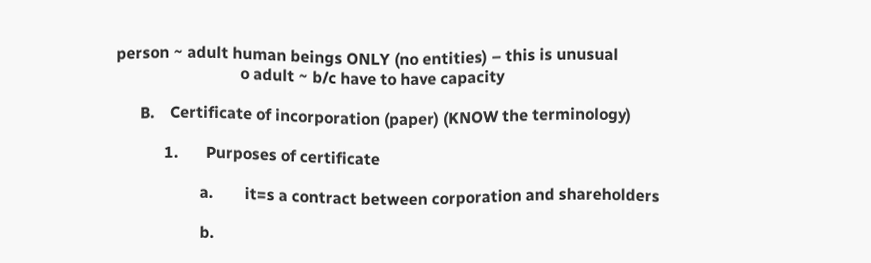person ~ adult human beings ONLY (no entities) – this is unusual
                               o adult ~ b/c have to have capacity

      B.    Certificate of incorporation (paper) (KNOW the terminology)

            1.       Purposes of certificate

                     a.        it=s a contract between corporation and shareholders

                     b.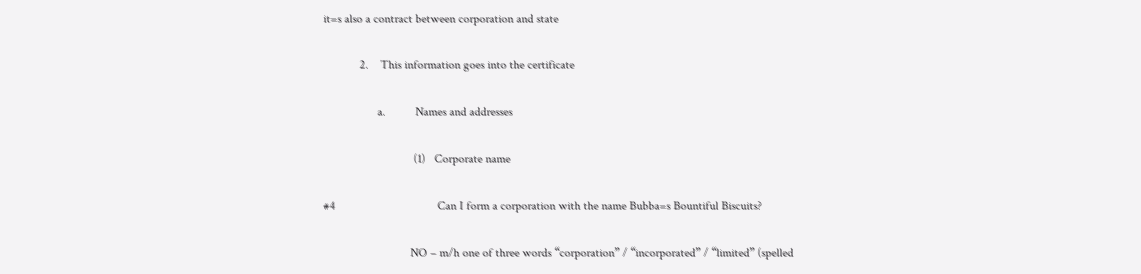it=s also a contract between corporation and state

            2.    This information goes into the certificate

                  a.          Names and addresses

                              (1)   Corporate name

#4                                  Can I form a corporation with the name Bubba=s Bountiful Biscuits?

                             NO – m/h one of three words “corporation” / “incorporated” / “limited” (spelled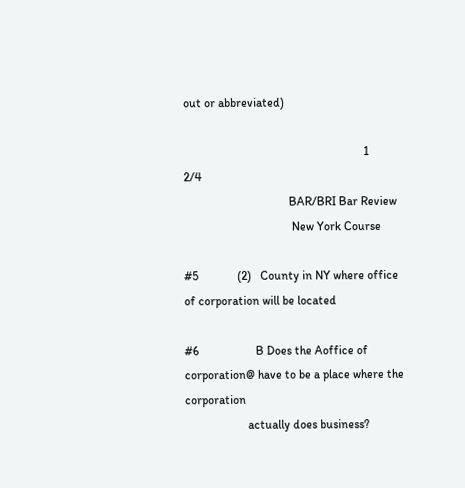out or abbreviated)

                                                            1                                             2/4
                                   BAR/BRI Bar Review
                                    New York Course

#5             (2)   County in NY where office of corporation will be located

#6                   B Does the Aoffice of corporation@ have to be a place where the corporation
                     actually does business?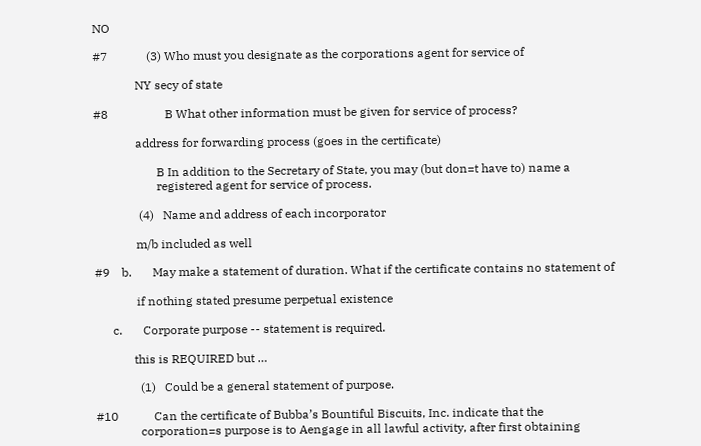NO

#7             (3) Who must you designate as the corporations agent for service of

              NY secy of state

#8                   B What other information must be given for service of process?

              address for forwarding process (goes in the certificate)

                     B In addition to the Secretary of State, you may (but don=t have to) name a
                     registered agent for service of process.

               (4)   Name and address of each incorporator

              m/b included as well

#9    b.       May make a statement of duration. What if the certificate contains no statement of

              if nothing stated presume perpetual existence

      c.       Corporate purpose -- statement is required.

             this is REQUIRED but …

               (1)   Could be a general statement of purpose.

#10            Can the certificate of Bubba’s Bountiful Biscuits, Inc. indicate that the
               corporation=s purpose is to Aengage in all lawful activity, after first obtaining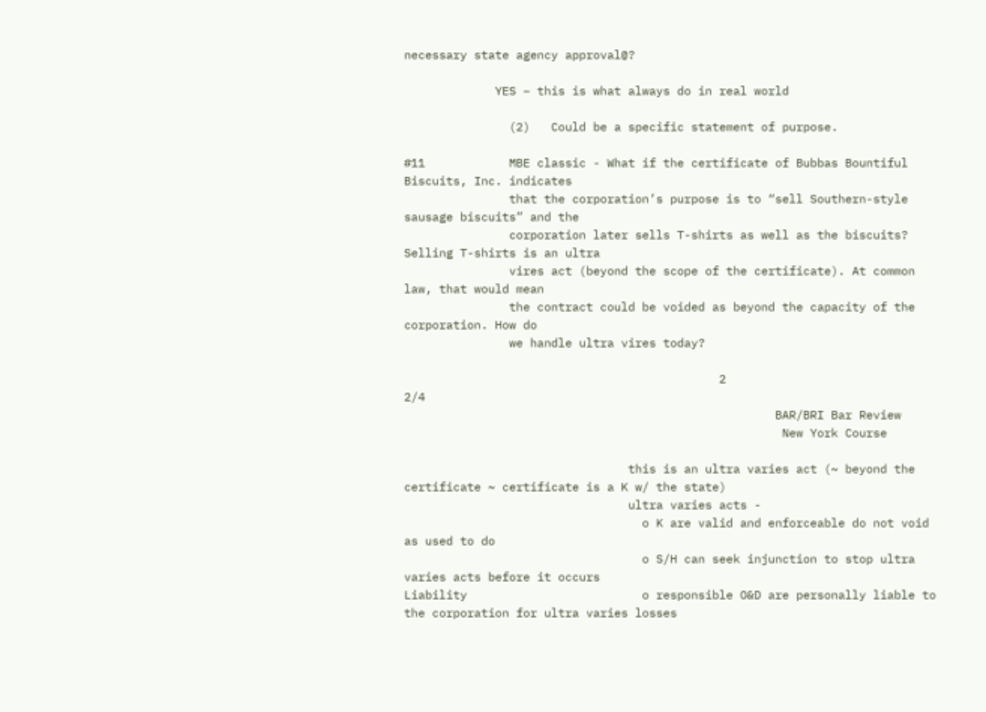necessary state agency approval@?

             YES – this is what always do in real world

               (2)   Could be a specific statement of purpose.

#11            MBE classic - What if the certificate of Bubbas Bountiful Biscuits, Inc. indicates
               that the corporation’s purpose is to “sell Southern-style sausage biscuits” and the
               corporation later sells T-shirts as well as the biscuits? Selling T-shirts is an ultra
               vires act (beyond the scope of the certificate). At common law, that would mean
               the contract could be voided as beyond the capacity of the corporation. How do
               we handle ultra vires today?

                                             2                                                 2/4
                                                     BAR/BRI Bar Review
                                                      New York Course

                                this is an ultra varies act (~ beyond the certificate ~ certificate is a K w/ the state)
                                ultra varies acts -
                                  o K are valid and enforceable do not void as used to do
                                  o S/H can seek injunction to stop ultra varies acts before it occurs
Liability                         o responsible O&D are personally liable to the corporation for ultra varies losses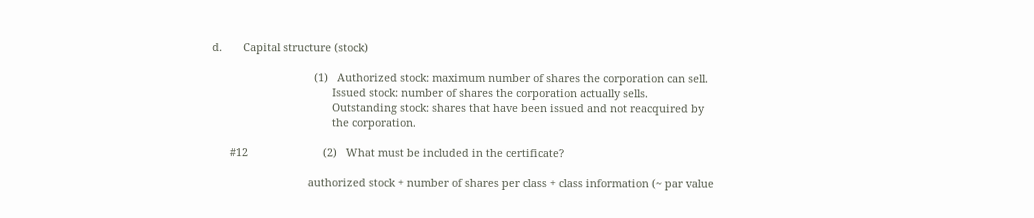d.       Capital structure (stock)

                                  (1)   Authorized stock: maximum number of shares the corporation can sell.
                                        Issued stock: number of shares the corporation actually sells.
                                        Outstanding stock: shares that have been issued and not reacquired by
                                        the corporation.

      #12                         (2)   What must be included in the certificate?

                                authorized stock + number of shares per class + class information (~ par value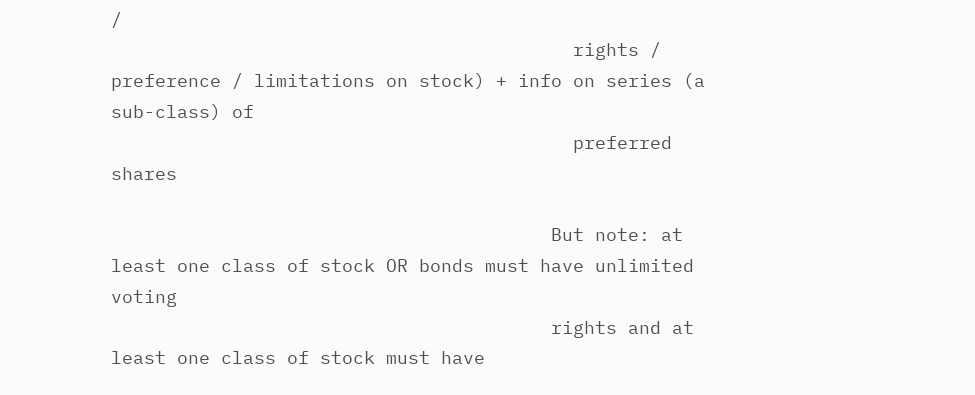/
                                          rights / preference / limitations on stock) + info on series (a sub-class) of
                                          preferred shares

                                        But note: at least one class of stock OR bonds must have unlimited voting
                                        rights and at least one class of stock must have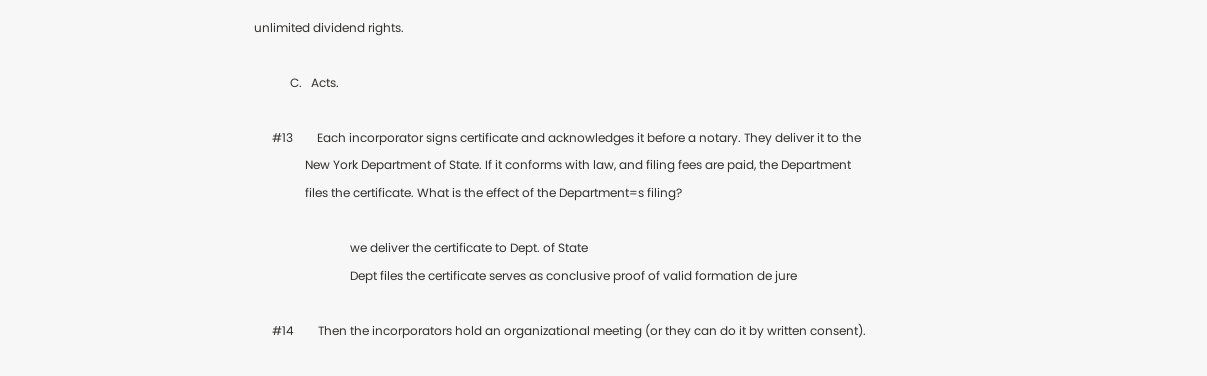unlimited dividend rights.

            C.   Acts.

      #13        Each incorporator signs certificate and acknowledges it before a notary. They deliver it to the
                 New York Department of State. If it conforms with law, and filing fees are paid, the Department
                 files the certificate. What is the effect of the Department=s filing?

                                we deliver the certificate to Dept. of State
                                Dept files the certificate serves as conclusive proof of valid formation de jure

      #14        Then the incorporators hold an organizational meeting (or they can do it by written consent).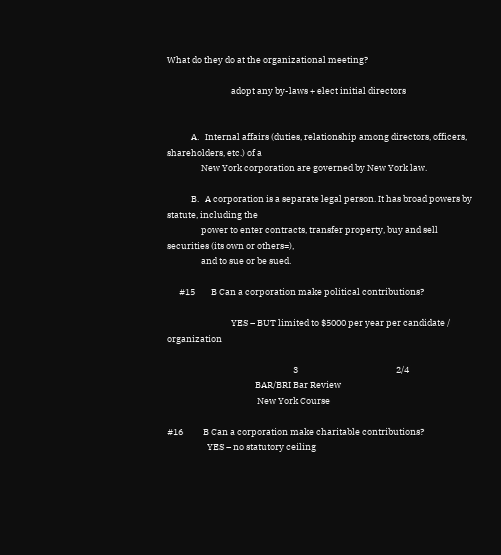What do they do at the organizational meeting?

                                adopt any by-laws + elect initial directors


            A.   Internal affairs (duties, relationship among directors, officers, shareholders, etc.) of a
                 New York corporation are governed by New York law.

            B.   A corporation is a separate legal person. It has broad powers by statute, including the
                 power to enter contracts, transfer property, buy and sell securities (its own or others=),
                 and to sue or be sued.

      #15        B Can a corporation make political contributions?

                                YES – BUT limited to $5000 per year per candidate / organization

                                                               3                                                 2/4
                                            BAR/BRI Bar Review
                                             New York Course

#16          B Can a corporation make charitable contributions?
                    YES – no statutory ceiling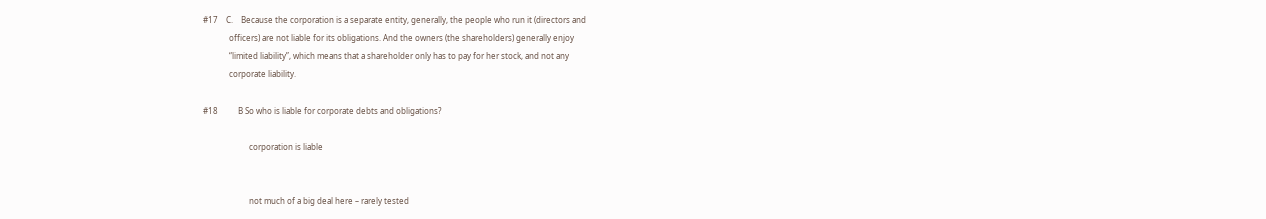#17    C.    Because the corporation is a separate entity, generally, the people who run it (directors and
             officers) are not liable for its obligations. And the owners (the shareholders) generally enjoy
             “limited liability”, which means that a shareholder only has to pay for her stock, and not any
             corporate liability.

#18          B So who is liable for corporate debts and obligations?

                       corporation is liable


                       not much of a big deal here – rarely tested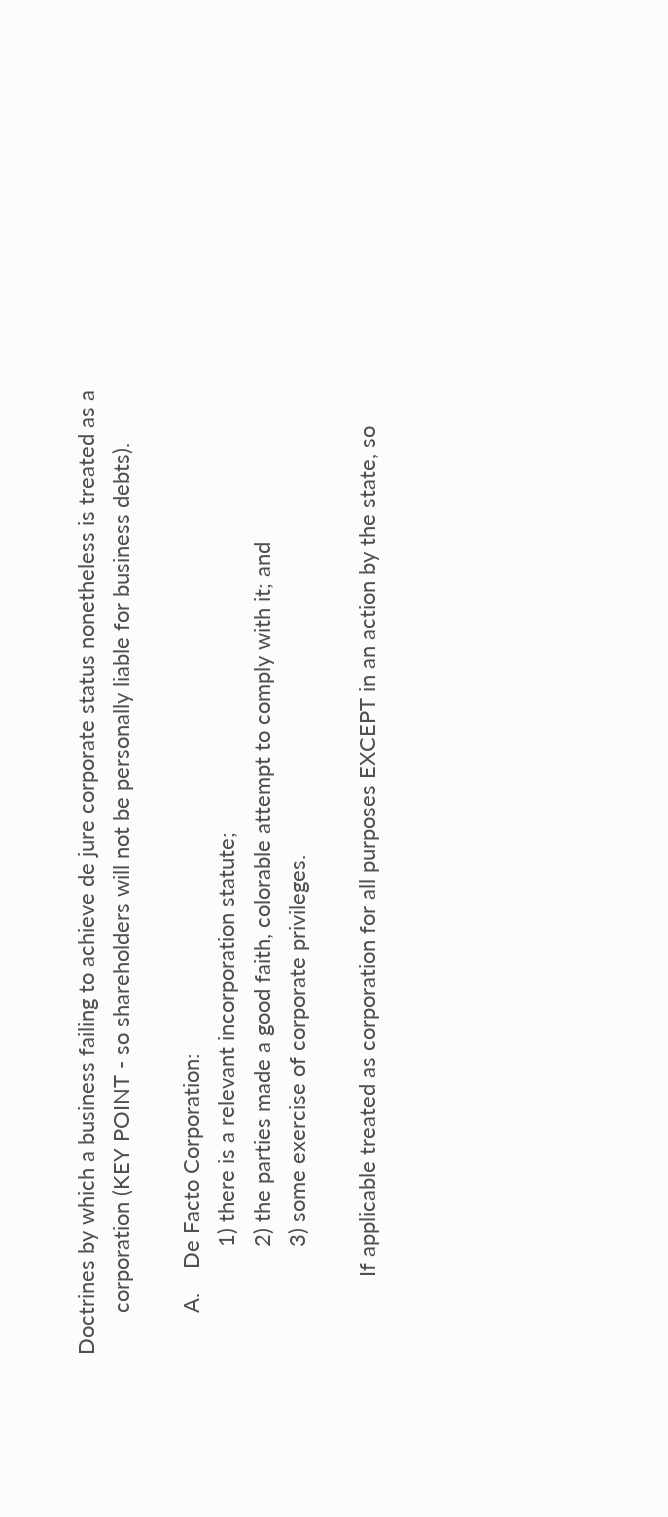Doctrines by which a business failing to achieve de jure corporate status nonetheless is treated as a
       corporation (KEY POINT - so shareholders will not be personally liable for business debts).

       A.    De Facto Corporation:
                  1) there is a relevant incorporation statute;
                  2) the parties made a good faith, colorable attempt to comply with it; and
                  3) some exercise of corporate privileges.

             If applicable treated as corporation for all purposes EXCEPT in an action by the state, so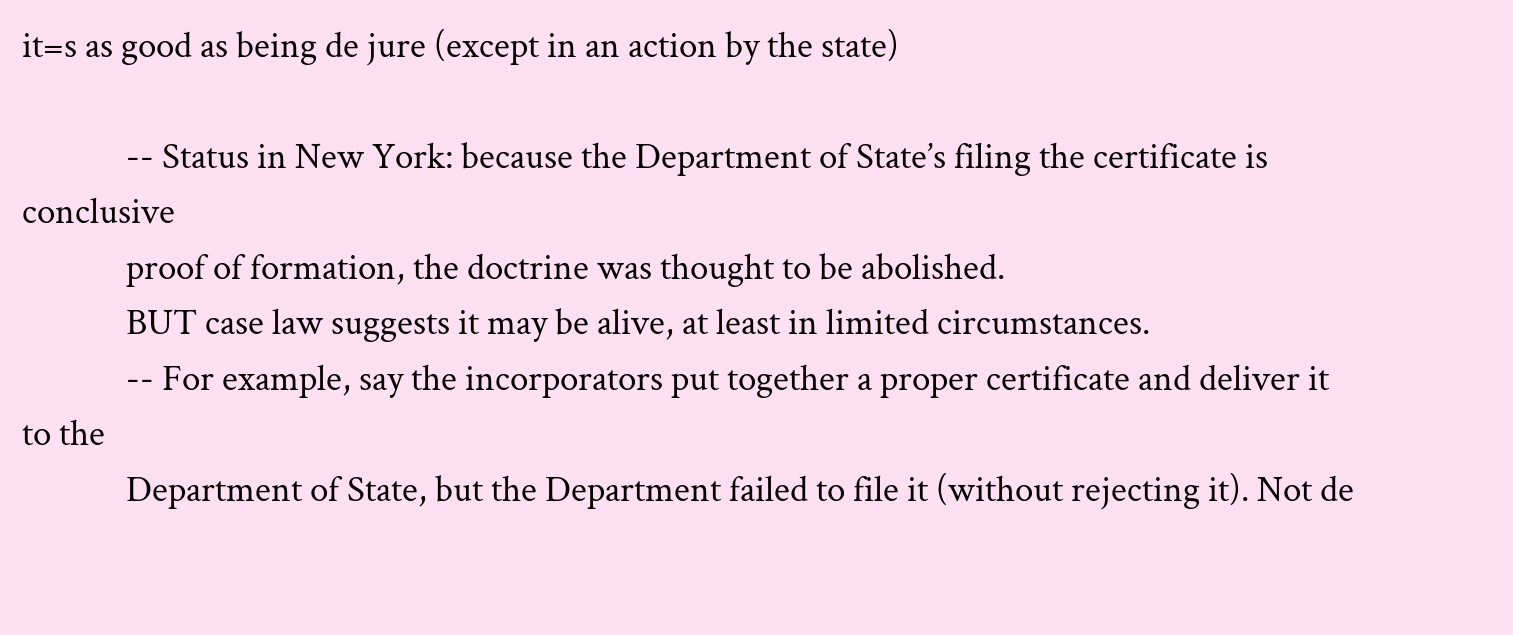it=s as good as being de jure (except in an action by the state)

             -- Status in New York: because the Department of State’s filing the certificate is conclusive
             proof of formation, the doctrine was thought to be abolished.
             BUT case law suggests it may be alive, at least in limited circumstances.
             -- For example, say the incorporators put together a proper certificate and deliver it to the
             Department of State, but the Department failed to file it (without rejecting it). Not de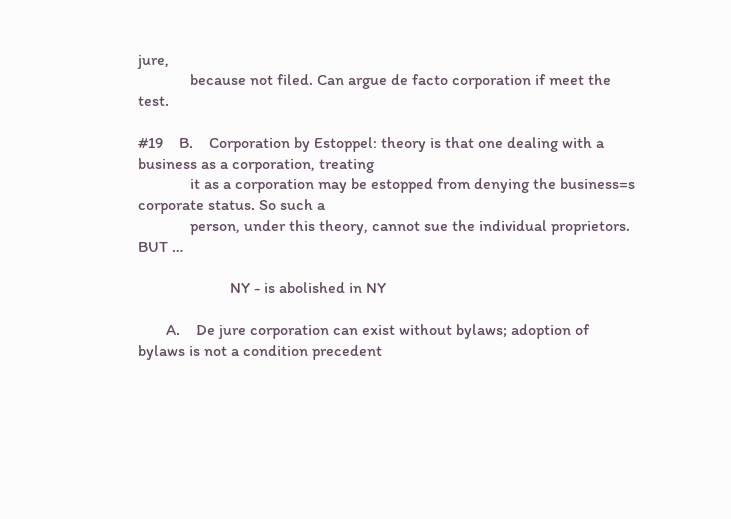jure,
             because not filed. Can argue de facto corporation if meet the test.

#19    B.    Corporation by Estoppel: theory is that one dealing with a business as a corporation, treating
             it as a corporation may be estopped from denying the business=s corporate status. So such a
             person, under this theory, cannot sue the individual proprietors. BUT …

                       NY - is abolished in NY

       A.    De jure corporation can exist without bylaws; adoption of bylaws is not a condition precedent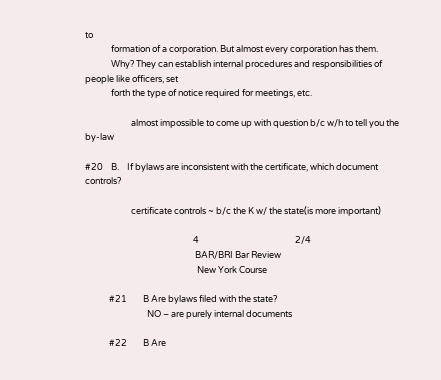to
             formation of a corporation. But almost every corporation has them.
             Why? They can establish internal procedures and responsibilities of people like officers, set
             forth the type of notice required for meetings, etc.

                       almost impossible to come up with question b/c w/h to tell you the by-law

#20    B.    If bylaws are inconsistent with the certificate, which document controls?

                       certificate controls ~ b/c the K w/ the state(is more important)

                                                      4                                                2/4
                                                       BAR/BRI Bar Review
                                                        New York Course

            #21        B Are bylaws filed with the state?
                               NO – are purely internal documents

            #22        B Are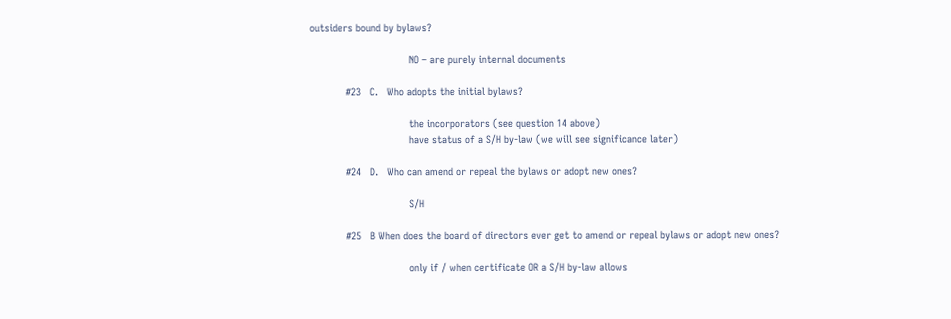outsiders bound by bylaws?

                                 NO – are purely internal documents

            #23   C.   Who adopts the initial bylaws?

                                 the incorporators (see question 14 above)
                                 have status of a S/H by-law (we will see significance later)

            #24   D.   Who can amend or repeal the bylaws or adopt new ones?

                                 S/H

            #25   B When does the board of directors ever get to amend or repeal bylaws or adopt new ones?

                                 only if / when certificate OR a S/H by-law allows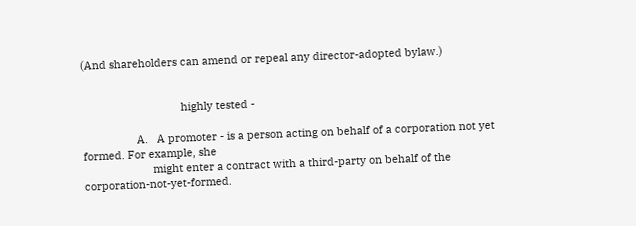(And shareholders can amend or repeal any director-adopted bylaw.)


                                 highly tested -

                  A.   A promoter - is a person acting on behalf of a corporation not yet formed. For example, she
                       might enter a contract with a third-party on behalf of the corporation-not-yet-formed.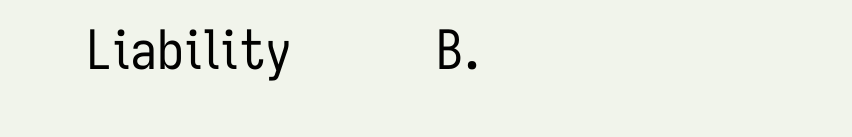Liability         B.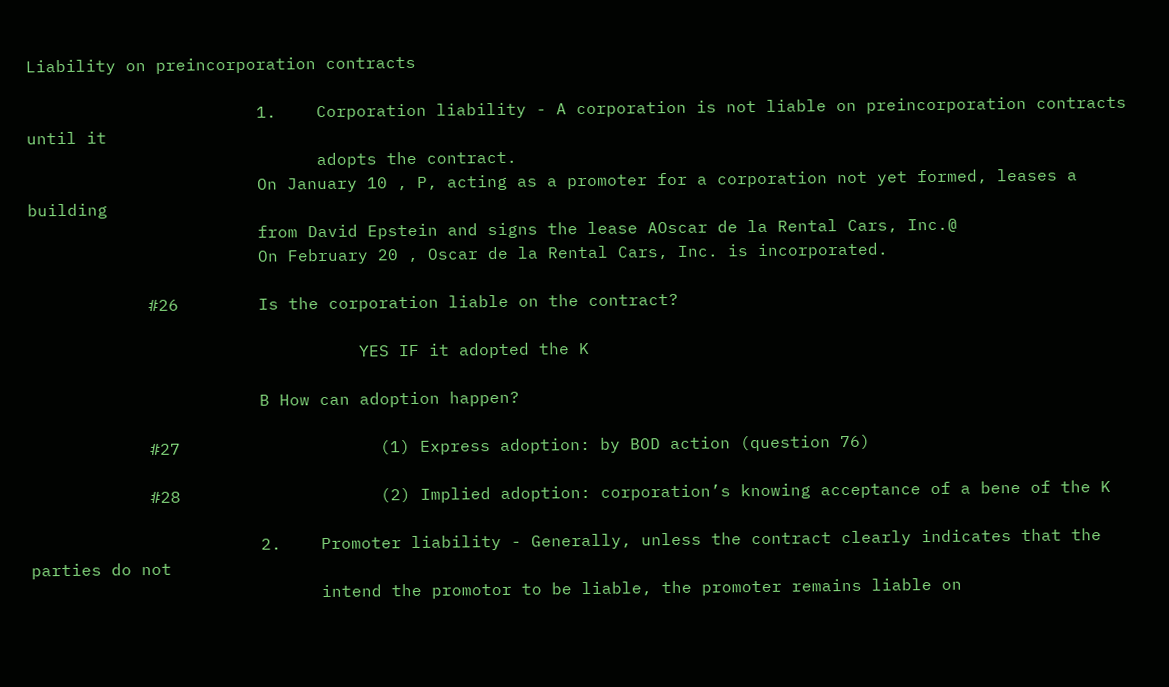Liability on preincorporation contracts

                       1.    Corporation liability - A corporation is not liable on preincorporation contracts until it
                             adopts the contract.
                       On January 10 , P, acting as a promoter for a corporation not yet formed, leases a building
                       from David Epstein and signs the lease AOscar de la Rental Cars, Inc.@
                       On February 20 , Oscar de la Rental Cars, Inc. is incorporated.

            #26        Is the corporation liable on the contract?

                                 YES IF it adopted the K

                       B How can adoption happen?

            #27                    (1) Express adoption: by BOD action (question 76)

            #28                    (2) Implied adoption: corporation’s knowing acceptance of a bene of the K

                       2.    Promoter liability - Generally, unless the contract clearly indicates that the parties do not
                             intend the promotor to be liable, the promoter remains liable on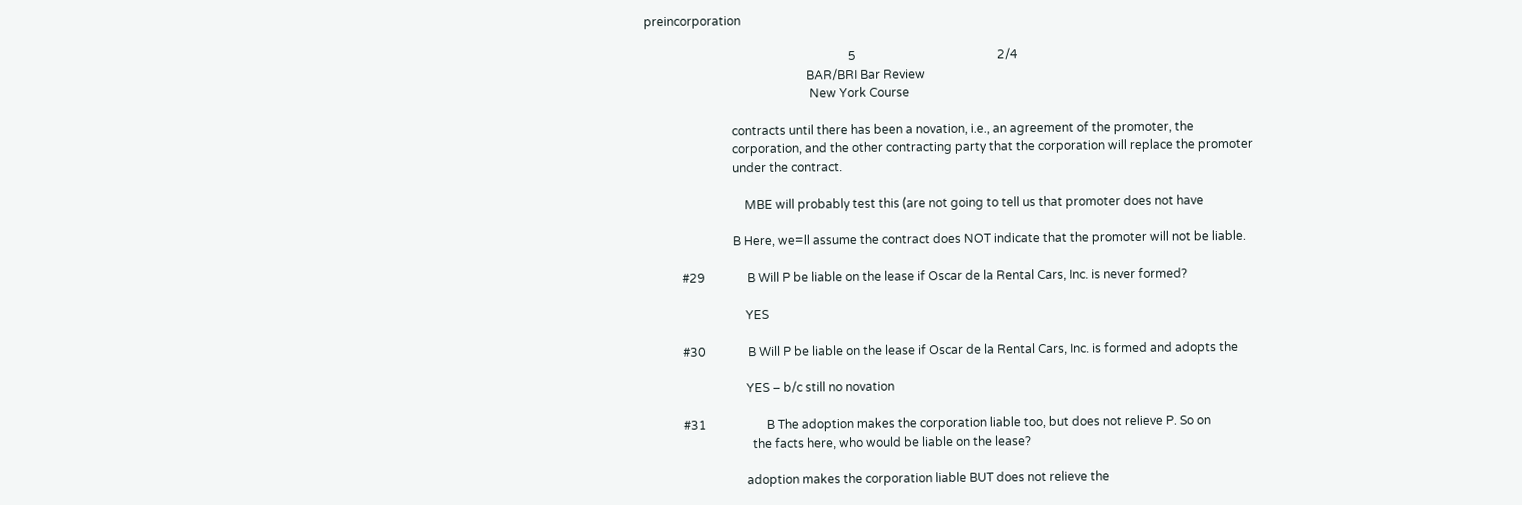preincorporation

                                                                    5                                               2/4
                                                      BAR/BRI Bar Review
                                                       New York Course

                             contracts until there has been a novation, i.e., an agreement of the promoter, the
                             corporation, and the other contracting party that the corporation will replace the promoter
                             under the contract.

                                 MBE will probably test this (are not going to tell us that promoter does not have

                             B Here, we=ll assume the contract does NOT indicate that the promoter will not be liable.

            #29              B Will P be liable on the lease if Oscar de la Rental Cars, Inc. is never formed?

                                 YES

            #30              B Will P be liable on the lease if Oscar de la Rental Cars, Inc. is formed and adopts the

                                 YES – b/c still no novation

            #31                    B The adoption makes the corporation liable too, but does not relieve P. So on
                                   the facts here, who would be liable on the lease?

                                 adoption makes the corporation liable BUT does not relieve the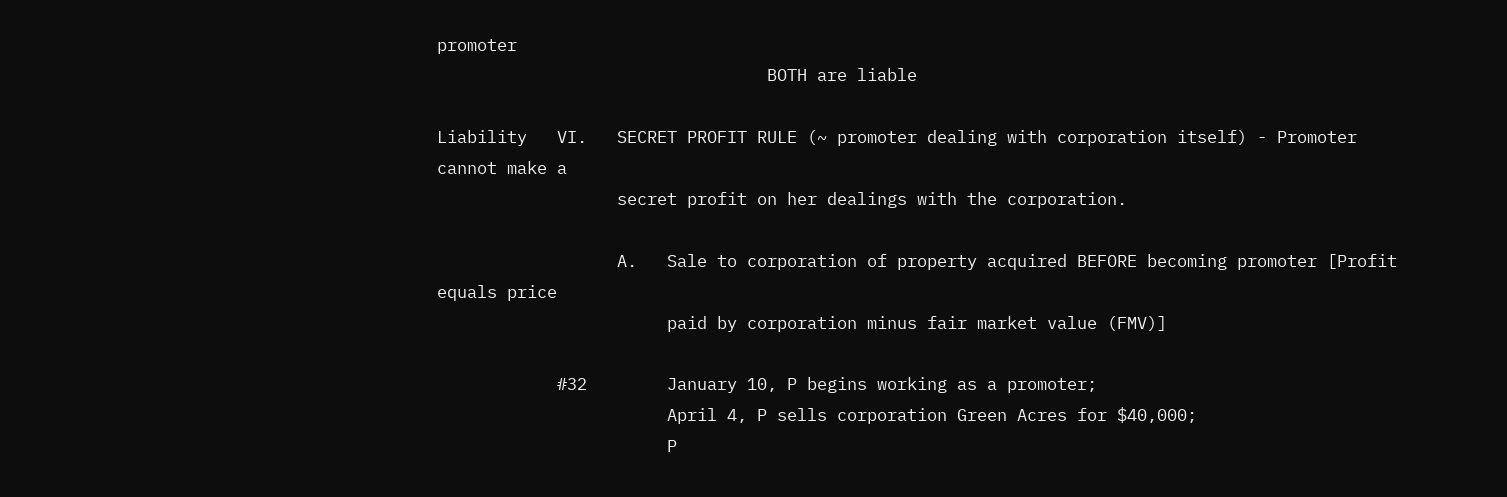promoter
                                 BOTH are liable

Liability   VI.   SECRET PROFIT RULE (~ promoter dealing with corporation itself) - Promoter cannot make a
                  secret profit on her dealings with the corporation.

                  A.   Sale to corporation of property acquired BEFORE becoming promoter [Profit equals price
                       paid by corporation minus fair market value (FMV)]

            #32        January 10, P begins working as a promoter;
                       April 4, P sells corporation Green Acres for $40,000;
                       P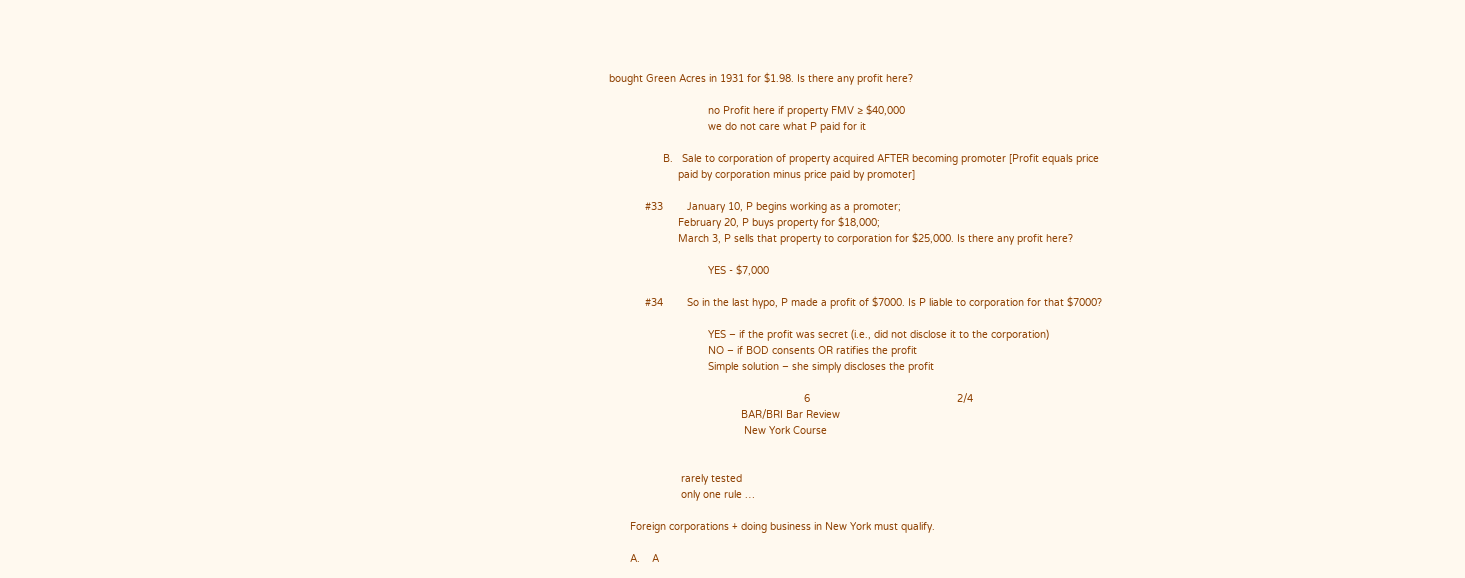bought Green Acres in 1931 for $1.98. Is there any profit here?

                                 no Profit here if property FMV ≥ $40,000
                                 we do not care what P paid for it

                  B.   Sale to corporation of property acquired AFTER becoming promoter [Profit equals price
                       paid by corporation minus price paid by promoter]

            #33        January 10, P begins working as a promoter;
                       February 20, P buys property for $18,000;
                       March 3, P sells that property to corporation for $25,000. Is there any profit here?

                                 YES - $7,000

            #34        So in the last hypo, P made a profit of $7000. Is P liable to corporation for that $7000?

                                 YES – if the profit was secret (i.e., did not disclose it to the corporation)
                                 NO – if BOD consents OR ratifies the profit
                                 Simple solution – she simply discloses the profit

                                                                 6                                                 2/4
                                            BAR/BRI Bar Review
                                             New York Course


                        rarely tested
                        only one rule …

       Foreign corporations + doing business in New York must qualify.

       A.    A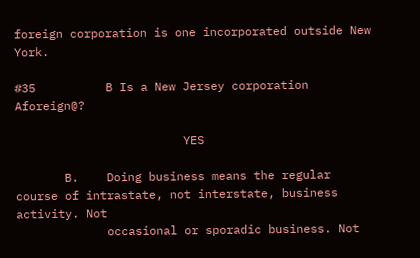foreign corporation is one incorporated outside New York.

#35          B Is a New Jersey corporation Aforeign@?

                        YES

       B.    Doing business means the regular course of intrastate, not interstate, business activity. Not
             occasional or sporadic business. Not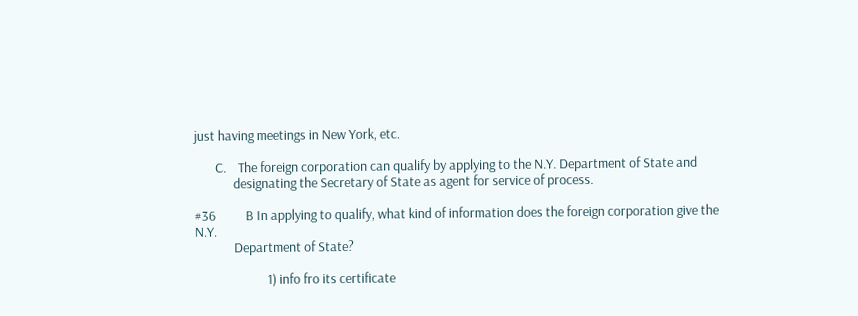just having meetings in New York, etc.

       C.    The foreign corporation can qualify by applying to the N.Y. Department of State and
             designating the Secretary of State as agent for service of process.

#36          B In applying to qualify, what kind of information does the foreign corporation give the N.Y.
             Department of State?

                        1) info fro its certificate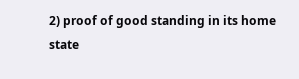2) proof of good standing in its home state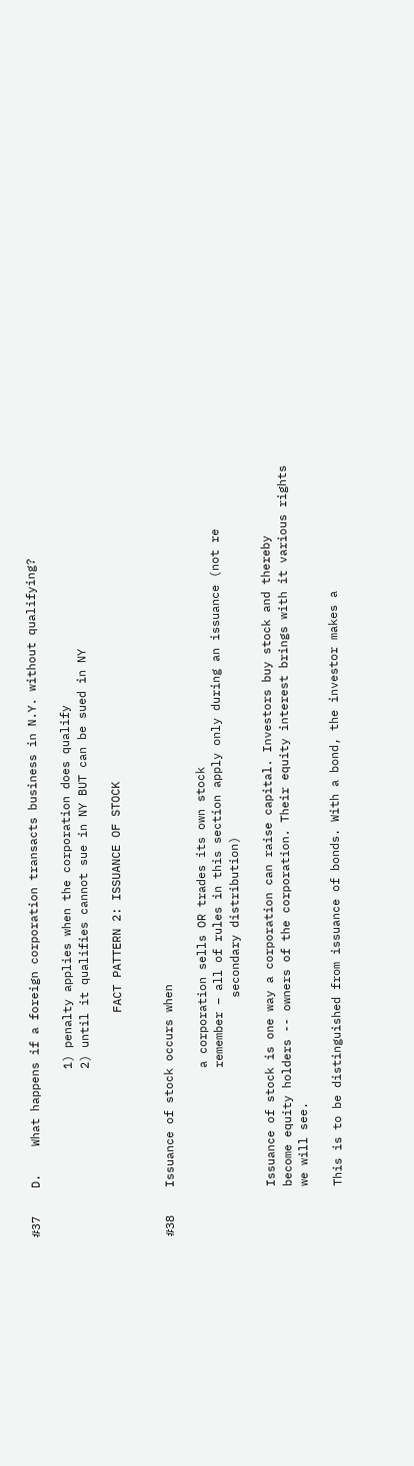#37    D.    What happens if a foreign corporation transacts business in N.Y. without qualifying?

                        1) penalty applies when the corporation does qualify
                        2) until it qualifies cannot sue in NY BUT can be sued in NY

                                FACT PATTERN 2: ISSUANCE OF STOCK


#38    Issuance of stock occurs when

                        a corporation sells OR trades its own stock
                        remember – all of rules in this section apply only during an issuance (not re
                                  secondary distribution)

       Issuance of stock is one way a corporation can raise capital. Investors buy stock and thereby
       become equity holders -- owners of the corporation. Their equity interest brings with it various rights
       we will see.

       This is to be distinguished from issuance of bonds. With a bond, the investor makes a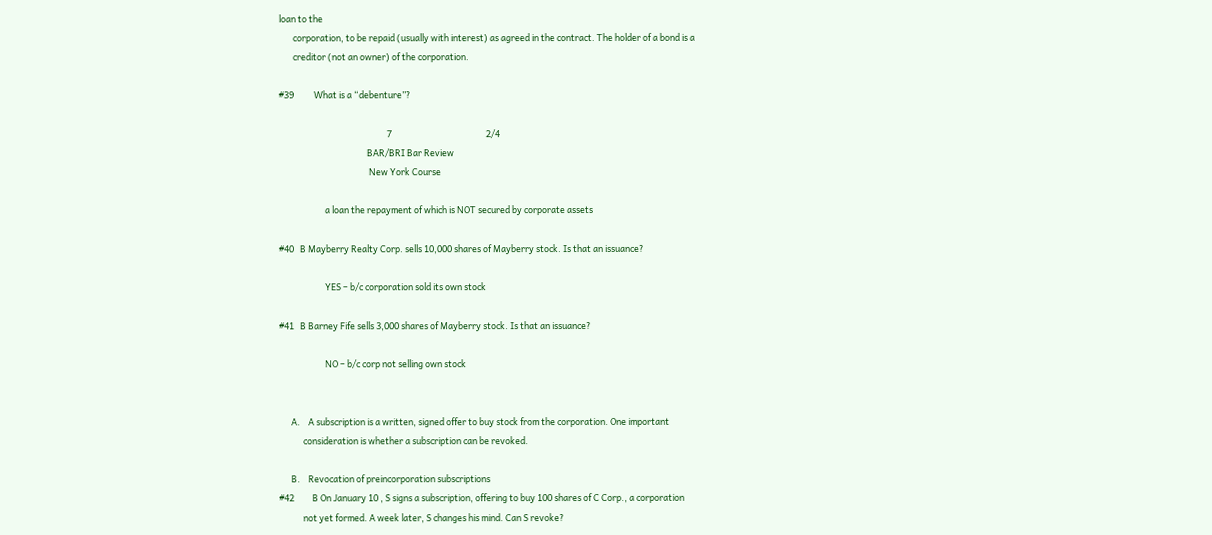loan to the
       corporation, to be repaid (usually with interest) as agreed in the contract. The holder of a bond is a
       creditor (not an owner) of the corporation.

#39          What is a “debenture”?

                                                      7                                               2/4
                                            BAR/BRI Bar Review
                                             New York Course

                       a loan the repayment of which is NOT secured by corporate assets

#40   B Mayberry Realty Corp. sells 10,000 shares of Mayberry stock. Is that an issuance?

                       YES – b/c corporation sold its own stock

#41   B Barney Fife sells 3,000 shares of Mayberry stock. Is that an issuance?

                       NO – b/c corp not selling own stock


      A.    A subscription is a written, signed offer to buy stock from the corporation. One important
            consideration is whether a subscription can be revoked.

      B.    Revocation of preincorporation subscriptions
#42         B On January 10 , S signs a subscription, offering to buy 100 shares of C Corp., a corporation
            not yet formed. A week later, S changes his mind. Can S revoke?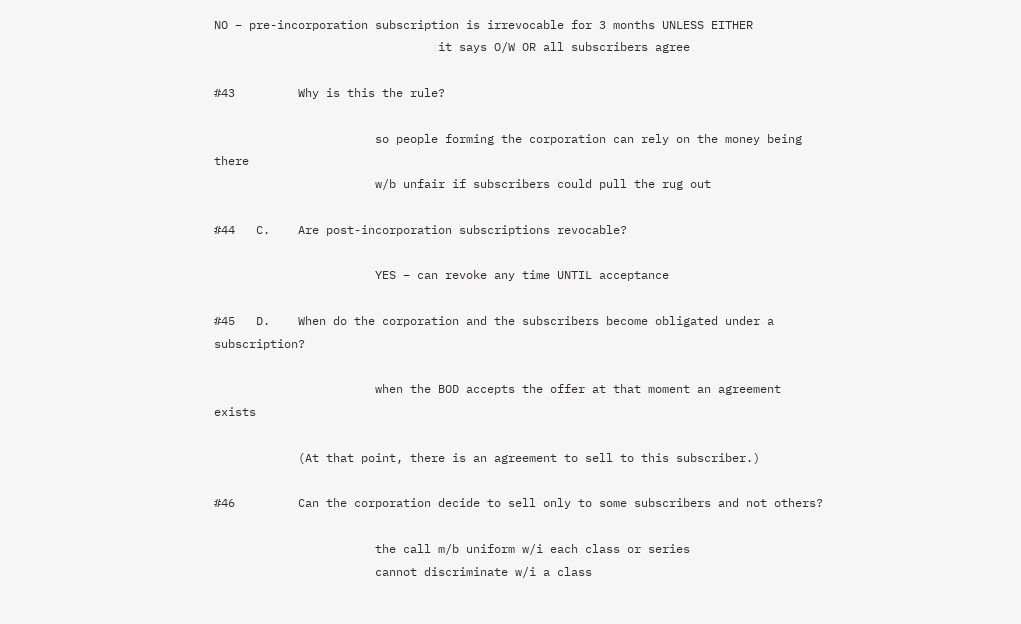NO – pre-incorporation subscription is irrevocable for 3 months UNLESS EITHER
                                it says O/W OR all subscribers agree

#43         Why is this the rule?

                       so people forming the corporation can rely on the money being there
                       w/b unfair if subscribers could pull the rug out

#44   C.    Are post-incorporation subscriptions revocable?

                       YES – can revoke any time UNTIL acceptance

#45   D.    When do the corporation and the subscribers become obligated under a subscription?

                       when the BOD accepts the offer at that moment an agreement exists

            (At that point, there is an agreement to sell to this subscriber.)

#46         Can the corporation decide to sell only to some subscribers and not others?

                       the call m/b uniform w/i each class or series
                       cannot discriminate w/i a class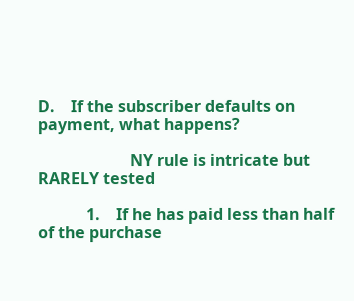D.    If the subscriber defaults on payment, what happens?

                       NY rule is intricate but RARELY tested

            1.    If he has paid less than half of the purchase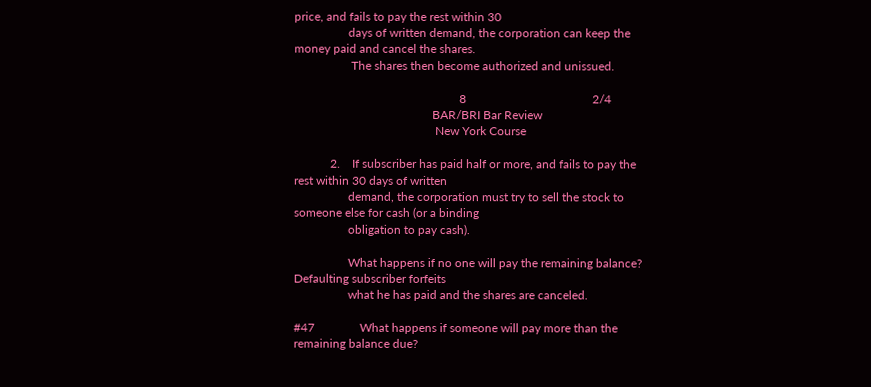price, and fails to pay the rest within 30
                  days of written demand, the corporation can keep the money paid and cancel the shares.
                   The shares then become authorized and unissued.

                                                       8                                          2/4
                                              BAR/BRI Bar Review
                                               New York Course

            2.    If subscriber has paid half or more, and fails to pay the rest within 30 days of written
                  demand, the corporation must try to sell the stock to someone else for cash (or a binding
                  obligation to pay cash).

                  What happens if no one will pay the remaining balance? Defaulting subscriber forfeits
                  what he has paid and the shares are canceled.

#47               What happens if someone will pay more than the remaining balance due?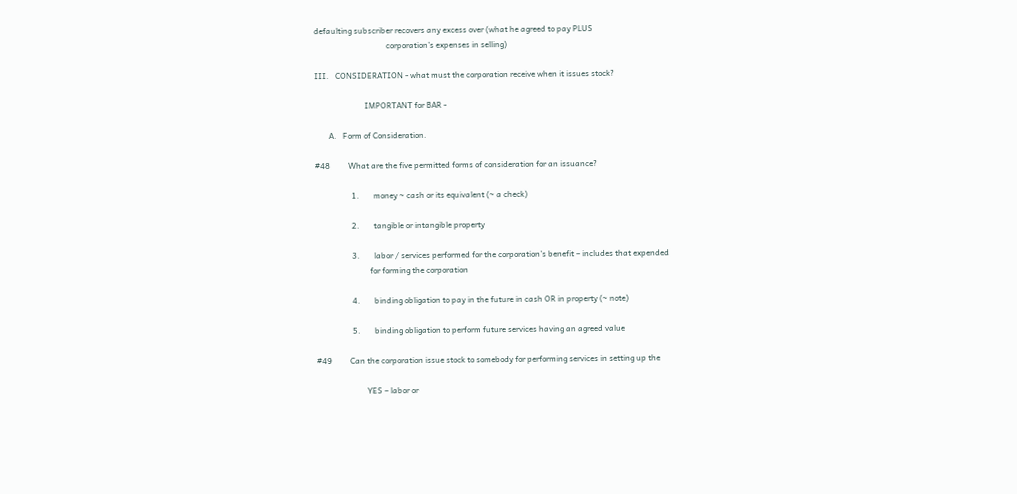defaulting subscriber recovers any excess over (what he agreed to pay PLUS
                                    corporation’s expenses in selling)

III.   CONSIDERATION - what must the corporation receive when it issues stock?

                         IMPORTANT for BAR -

       A.   Form of Consideration.

#48         What are the five permitted forms of consideration for an issuance?

                  1.       money ~ cash or its equivalent (~ a check)

                  2.       tangible or intangible property

                  3.       labor / services performed for the corporation’s benefit – includes that expended
                           for forming the corporation

                  4.       binding obligation to pay in the future in cash OR in property (~ note)

                  5.       binding obligation to perform future services having an agreed value

#49         Can the corporation issue stock to somebody for performing services in setting up the

                         YES – labor or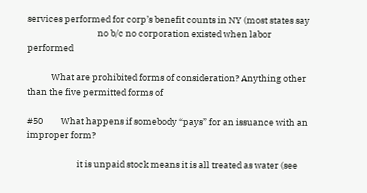services performed for corp’s benefit counts in NY (most states say
                                   no b/c no corporation existed when labor performed

            What are prohibited forms of consideration? Anything other than the five permitted forms of

#50         What happens if somebody “pays” for an issuance with an improper form?

                         it is unpaid stock means it is all treated as water (see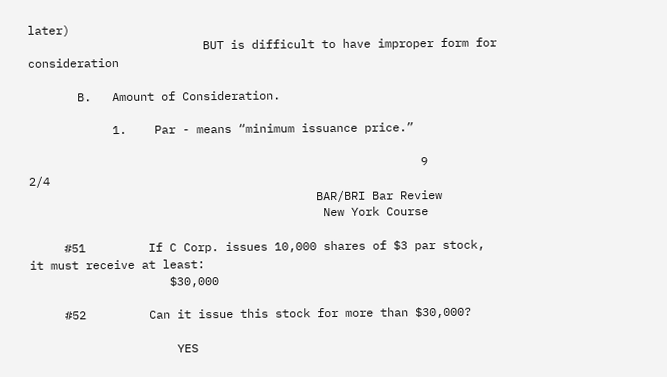later)
                         BUT is difficult to have improper form for consideration

       B.   Amount of Consideration.

            1.    Par - means “minimum issuance price.”

                                                        9                                             2/4
                                         BAR/BRI Bar Review
                                          New York Course

     #51         If C Corp. issues 10,000 shares of $3 par stock, it must receive at least:
                    $30,000

     #52         Can it issue this stock for more than $30,000?

                     YES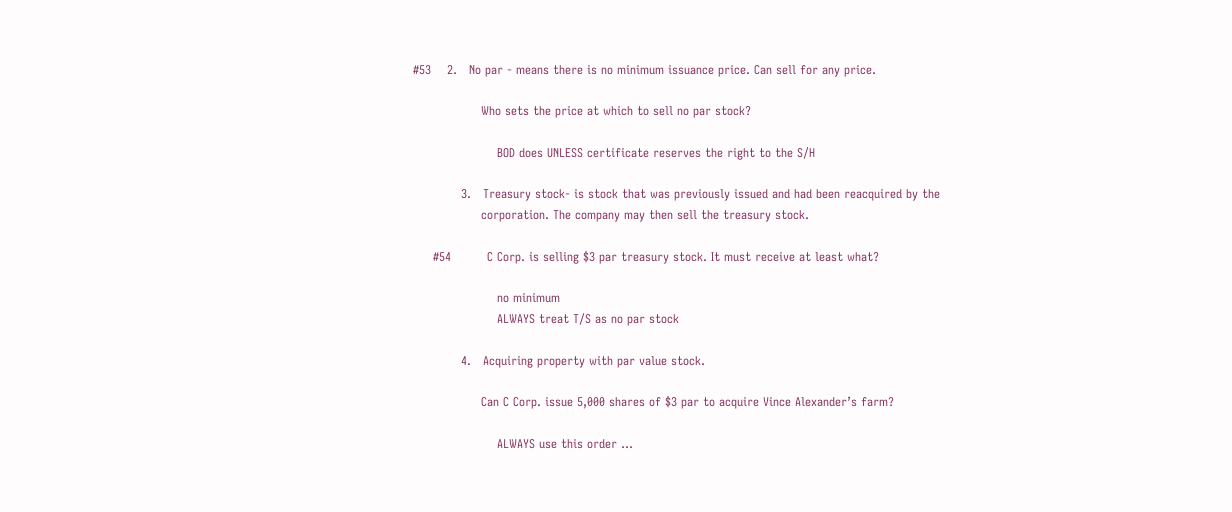#53    2.   No par - means there is no minimum issuance price. Can sell for any price.

                 Who sets the price at which to sell no par stock?

                     BOD does UNLESS certificate reserves the right to the S/H

            3.   Treasury stock- is stock that was previously issued and had been reacquired by the
                 corporation. The company may then sell the treasury stock.

     #54         C Corp. is selling $3 par treasury stock. It must receive at least what?

                     no minimum
                     ALWAYS treat T/S as no par stock

            4.   Acquiring property with par value stock.

                 Can C Corp. issue 5,000 shares of $3 par to acquire Vince Alexander’s farm?

                     ALWAYS use this order …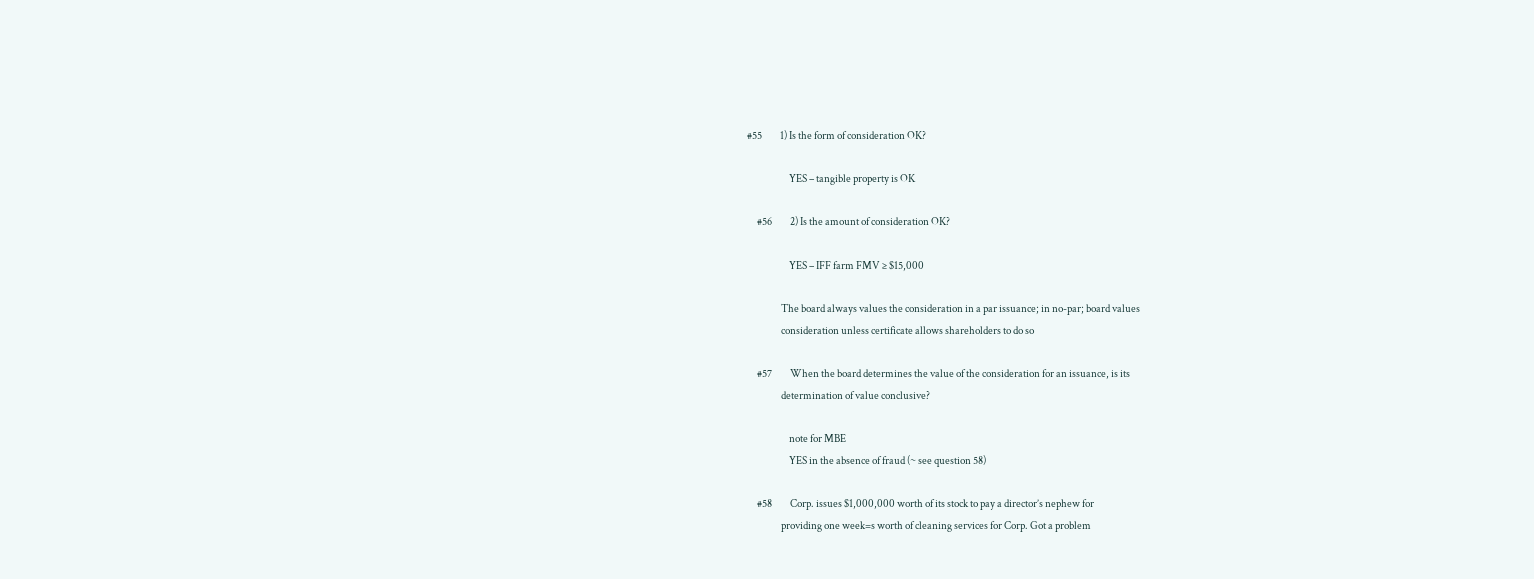#55         1) Is the form of consideration OK?

                     YES – tangible property is OK

     #56         2) Is the amount of consideration OK?

                     YES – IFF farm FMV ≥ $15,000

                 The board always values the consideration in a par issuance; in no-par; board values
                 consideration unless certificate allows shareholders to do so

     #57         When the board determines the value of the consideration for an issuance, is its
                 determination of value conclusive?

                     note for MBE
                     YES in the absence of fraud (~ see question 58)

     #58         Corp. issues $1,000,000 worth of its stock to pay a director’s nephew for
                 providing one week=s worth of cleaning services for Corp. Got a problem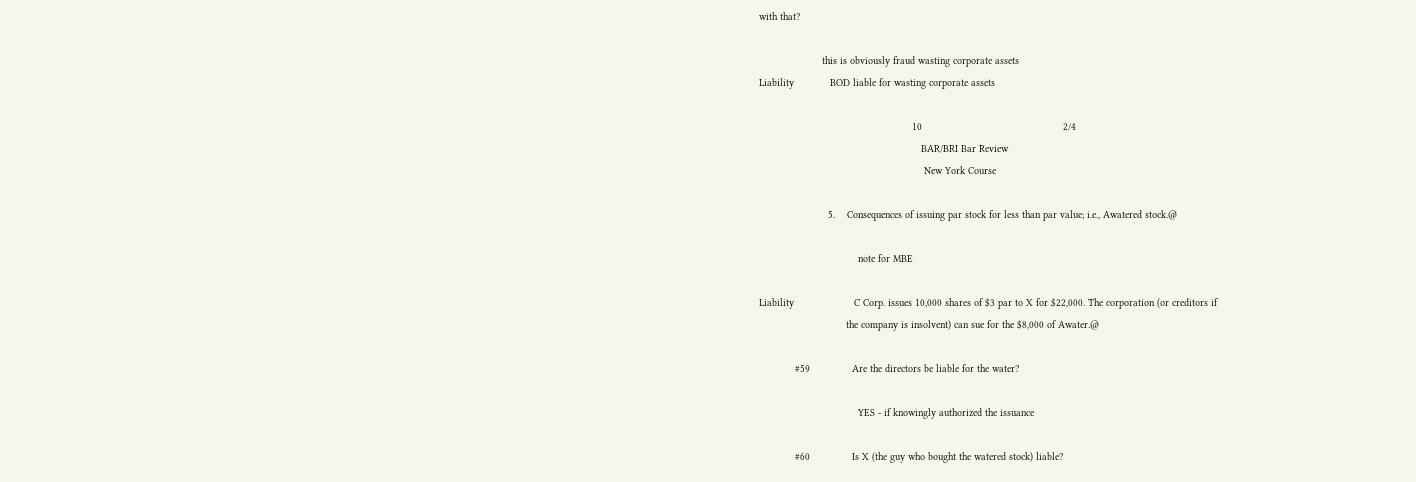with that?

                     this is obviously fraud wasting corporate assets
Liability            BOD liable for wasting corporate assets

                                                   10                                               2/4
                                                      BAR/BRI Bar Review
                                                       New York Course

                       5.    Consequences of issuing par stock for less than par value; i.e., Awatered stock.@

                                 note for MBE

Liability                    C Corp. issues 10,000 shares of $3 par to X for $22,000. The corporation (or creditors if
                             the company is insolvent) can sue for the $8,000 of Awater.@

            #59              Are the directors be liable for the water?

                                 YES - if knowingly authorized the issuance

            #60              Is X (the guy who bought the watered stock) liable?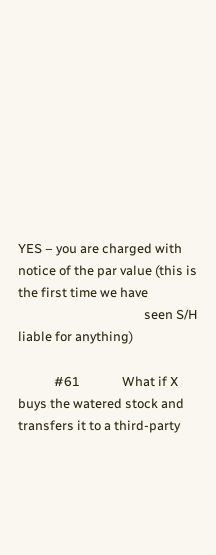YES – you are charged with notice of the par value (this is the first time we have
                                          seen S/H liable for anything)

            #61              What if X buys the watered stock and transfers it to a third-party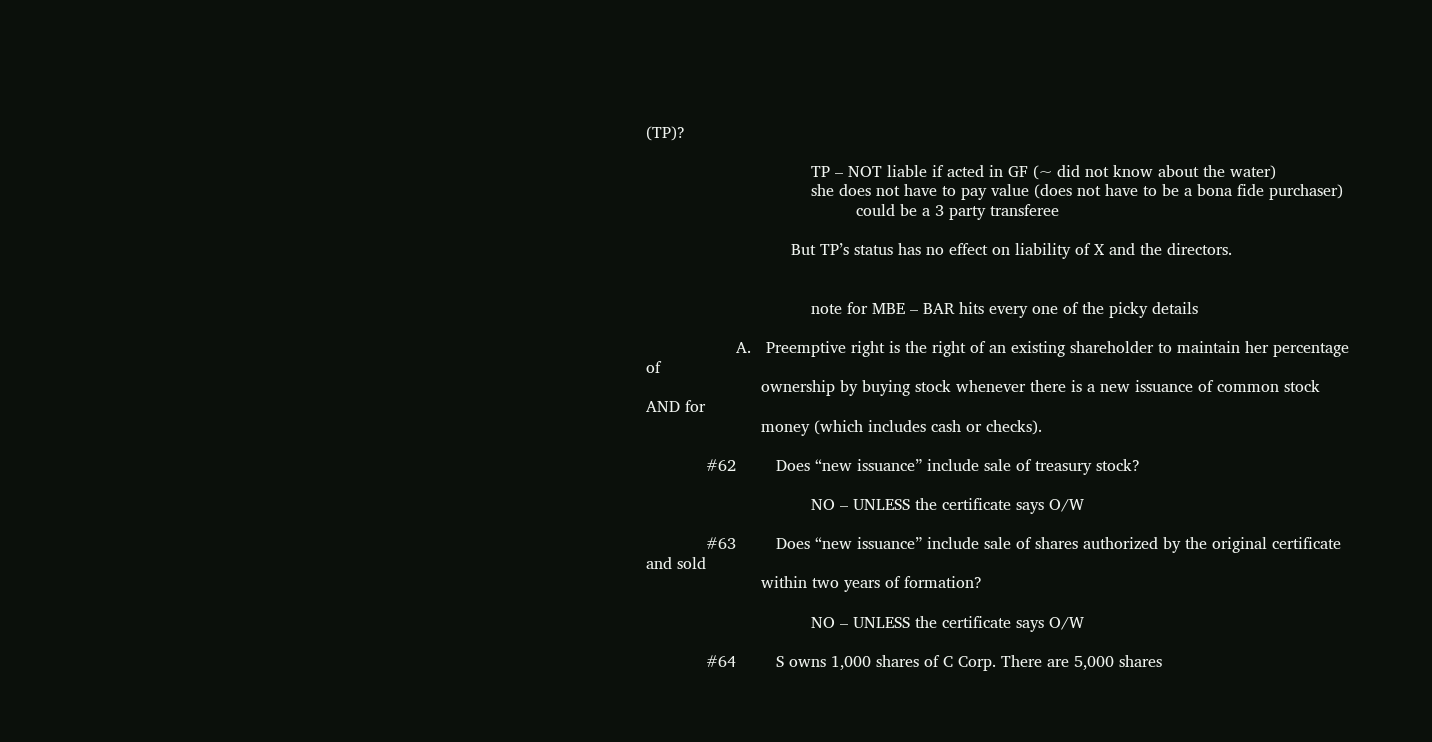(TP)?

                                 TP – NOT liable if acted in GF (~ did not know about the water)
                                 she does not have to pay value (does not have to be a bona fide purchaser)
                                          could be a 3 party transferee

                             But TP’s status has no effect on liability of X and the directors.


                                 note for MBE – BAR hits every one of the picky details

                  A.   Preemptive right is the right of an existing shareholder to maintain her percentage of
                       ownership by buying stock whenever there is a new issuance of common stock AND for
                       money (which includes cash or checks).

            #62        Does “new issuance” include sale of treasury stock?

                                 NO – UNLESS the certificate says O/W

            #63        Does “new issuance” include sale of shares authorized by the original certificate and sold
                       within two years of formation?

                                 NO – UNLESS the certificate says O/W

            #64        S owns 1,000 shares of C Corp. There are 5,000 shares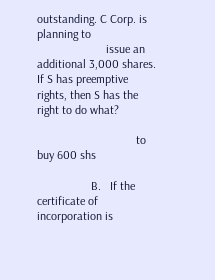outstanding. C Corp. is planning to
                       issue an additional 3,000 shares. If S has preemptive rights, then S has the right to do what?

                                 to buy 600 shs

                  B.   If the certificate of incorporation is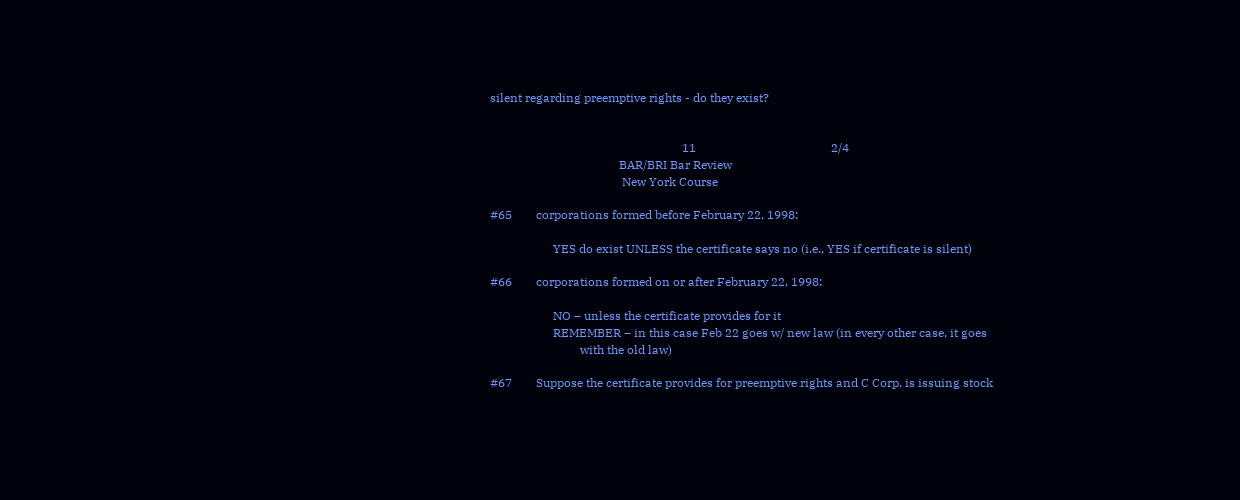silent regarding preemptive rights - do they exist?


                                                                11                                             2/4
                                           BAR/BRI Bar Review
                                            New York Course

#65        corporations formed before February 22, 1998:

                     YES do exist UNLESS the certificate says no (i.e., YES if certificate is silent)

#66        corporations formed on or after February 22, 1998:

                     NO – unless the certificate provides for it
                     REMEMBER – in this case Feb 22 goes w/ new law (in every other case, it goes
                              with the old law)

#67        Suppose the certificate provides for preemptive rights and C Corp. is issuing stock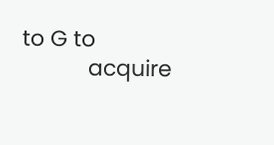to G to
           acquire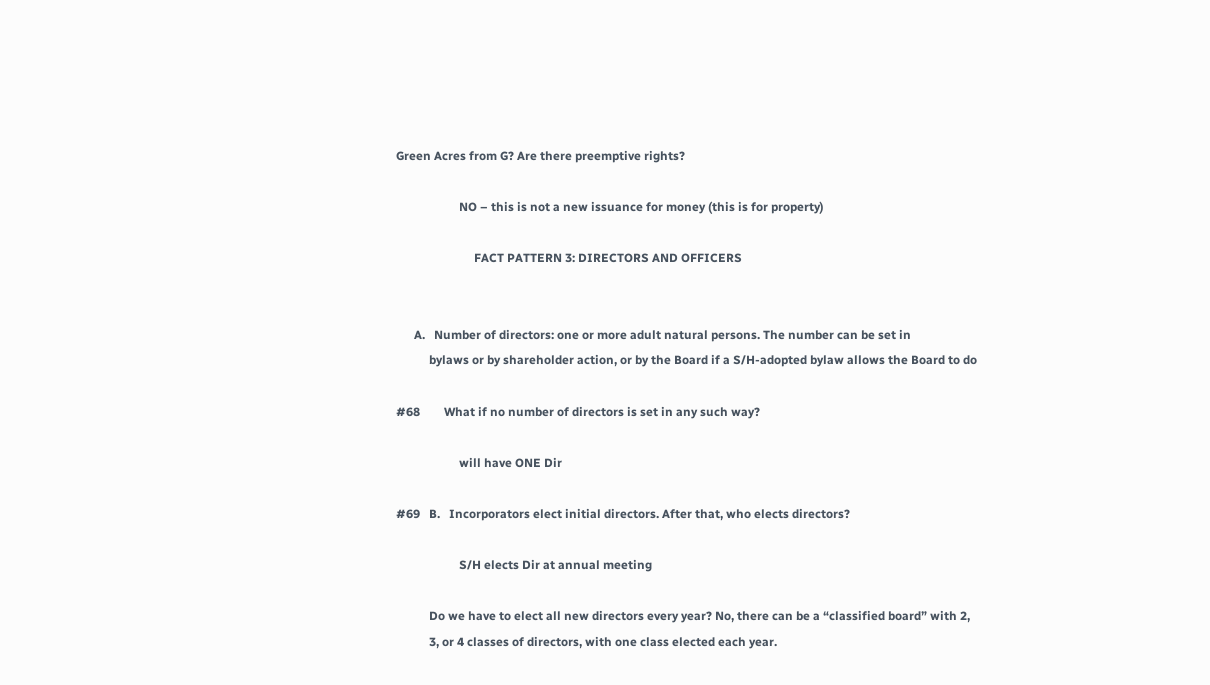Green Acres from G? Are there preemptive rights?

                     NO – this is not a new issuance for money (this is for property)

                          FACT PATTERN 3: DIRECTORS AND OFFICERS


      A.   Number of directors: one or more adult natural persons. The number can be set in
           bylaws or by shareholder action, or by the Board if a S/H-adopted bylaw allows the Board to do

#68        What if no number of directors is set in any such way?

                     will have ONE Dir

#69   B.   Incorporators elect initial directors. After that, who elects directors?

                     S/H elects Dir at annual meeting

           Do we have to elect all new directors every year? No, there can be a “classified board” with 2,
           3, or 4 classes of directors, with one class elected each year.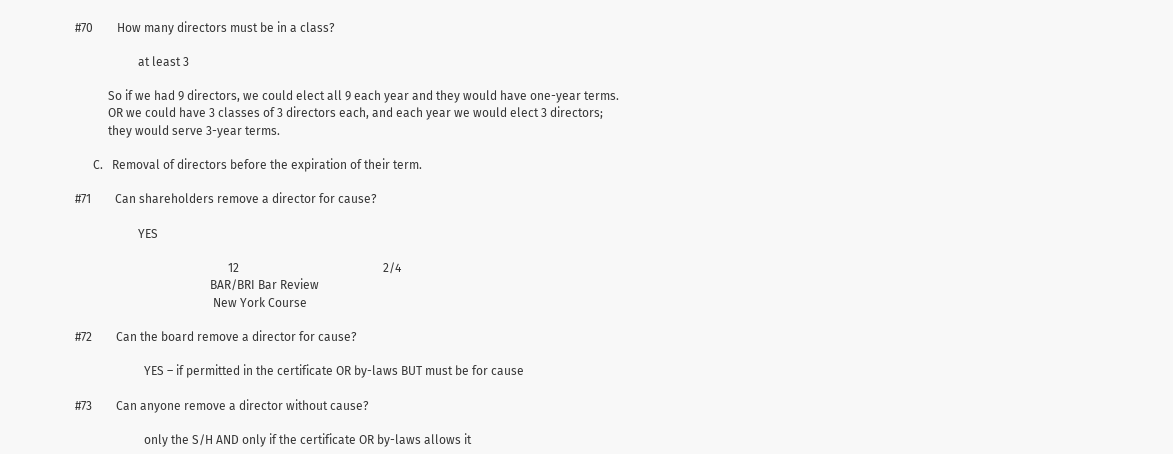#70        How many directors must be in a class?

                     at least 3

           So if we had 9 directors, we could elect all 9 each year and they would have one-year terms.
           OR we could have 3 classes of 3 directors each, and each year we would elect 3 directors;
           they would serve 3-year terms.

      C.   Removal of directors before the expiration of their term.

#71        Can shareholders remove a director for cause?

                     YES

                                                   12                                                2/4
                                             BAR/BRI Bar Review
                                              New York Course

#72        Can the board remove a director for cause?

                       YES – if permitted in the certificate OR by-laws BUT must be for cause

#73        Can anyone remove a director without cause?

                       only the S/H AND only if the certificate OR by-laws allows it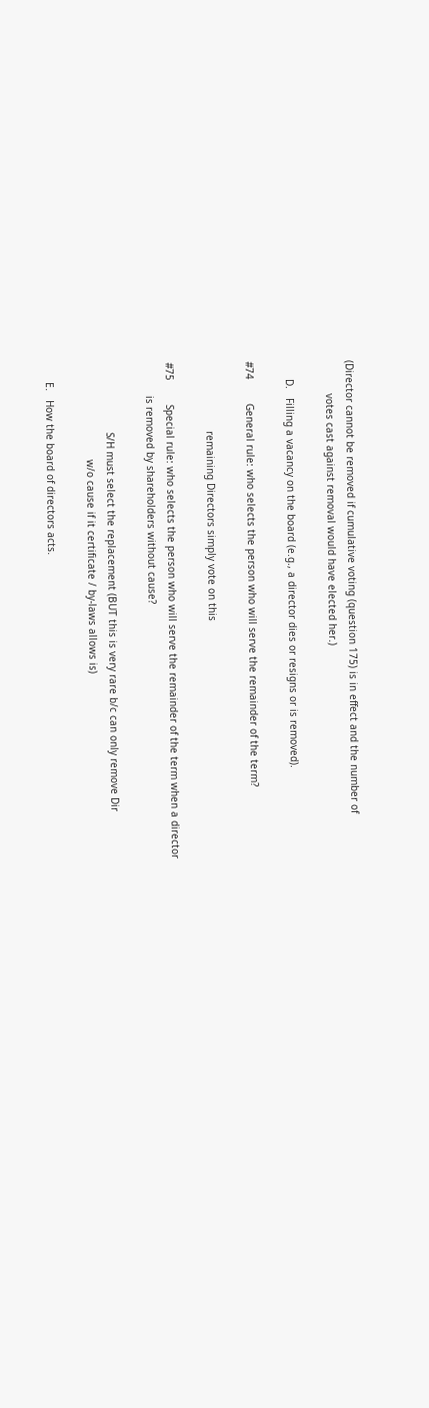(Director cannot be removed if cumulative voting (question 175) is in effect and the number of
           votes cast against removal would have elected her.)

      D.   Filling a vacancy on the board (e.g., a director dies or resigns or is removed).

#74        General rule: who selects the person who will serve the remainder of the term?

                       remaining Directors simply vote on this

#75        Special rule: who selects the person who will serve the remainder of the term when a director
           is removed by shareholders without cause?

                       S/H must select the replacement (BUT this is very rare b/c can only remove Dir
                                w/o cause if it certificate / by-laws allows is)

      E.   How the board of directors acts.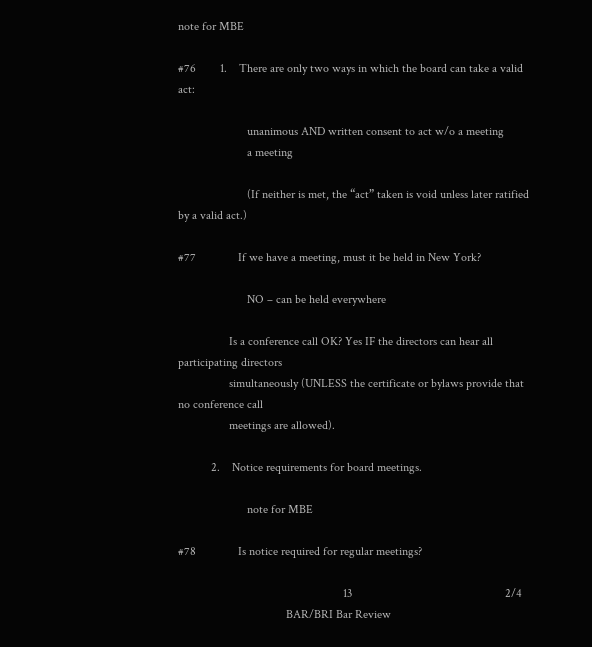note for MBE

#76        1.    There are only two ways in which the board can take a valid act:

                       unanimous AND written consent to act w/o a meeting
                       a meeting

                       (If neither is met, the “act” taken is void unless later ratified by a valid act.)

#77              If we have a meeting, must it be held in New York?

                       NO – can be held everywhere

                 Is a conference call OK? Yes IF the directors can hear all participating directors
                 simultaneously (UNLESS the certificate or bylaws provide that no conference call
                 meetings are allowed).

           2.    Notice requirements for board meetings.

                       note for MBE

#78              Is notice required for regular meetings?

                                                       13                                                   2/4
                                    BAR/BRI Bar Review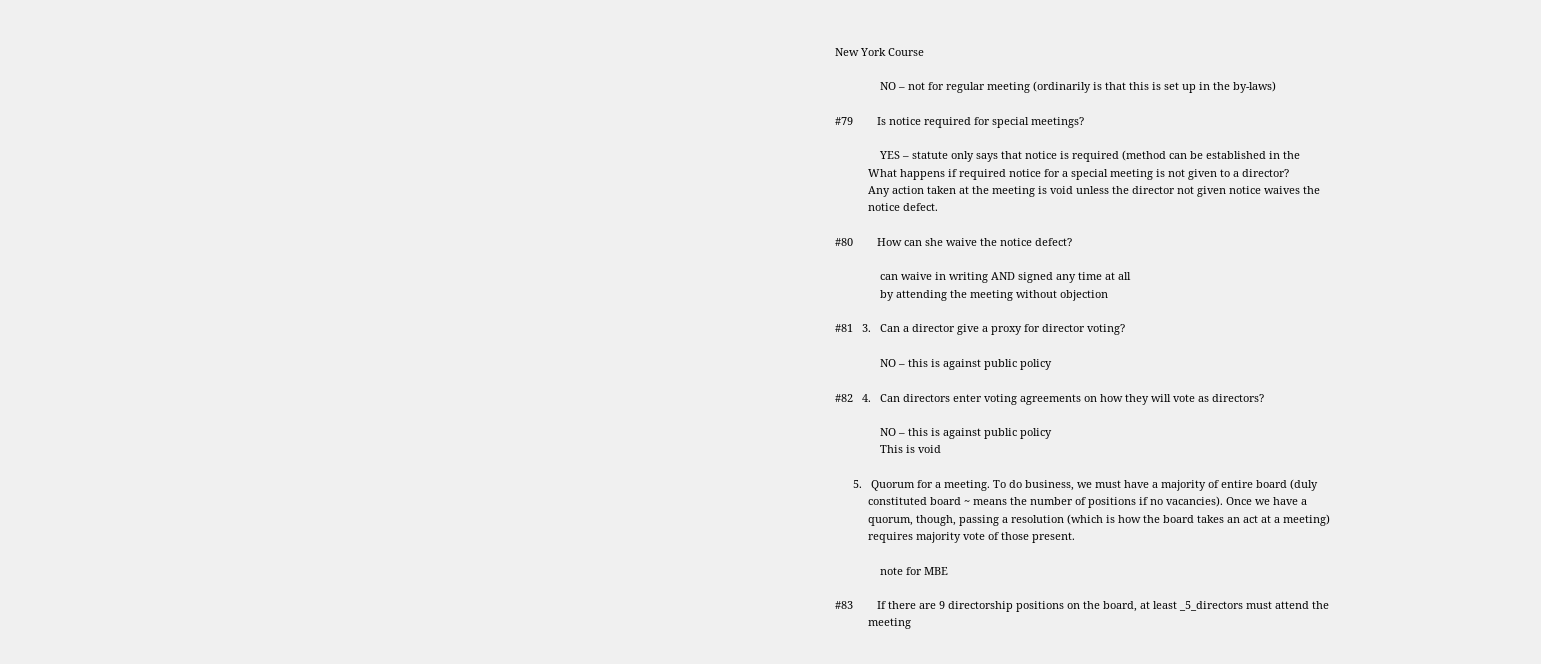New York Course

               NO – not for regular meeting (ordinarily is that this is set up in the by-laws)

#79        Is notice required for special meetings?

               YES – statute only says that notice is required (method can be established in the
           What happens if required notice for a special meeting is not given to a director?
           Any action taken at the meeting is void unless the director not given notice waives the
           notice defect.

#80        How can she waive the notice defect?

               can waive in writing AND signed any time at all
               by attending the meeting without objection

#81   3.   Can a director give a proxy for director voting?

               NO – this is against public policy

#82   4.   Can directors enter voting agreements on how they will vote as directors?

               NO – this is against public policy
               This is void

      5.   Quorum for a meeting. To do business, we must have a majority of entire board (duly
           constituted board ~ means the number of positions if no vacancies). Once we have a
           quorum, though, passing a resolution (which is how the board takes an act at a meeting)
           requires majority vote of those present.

               note for MBE

#83        If there are 9 directorship positions on the board, at least _5_directors must attend the
           meeting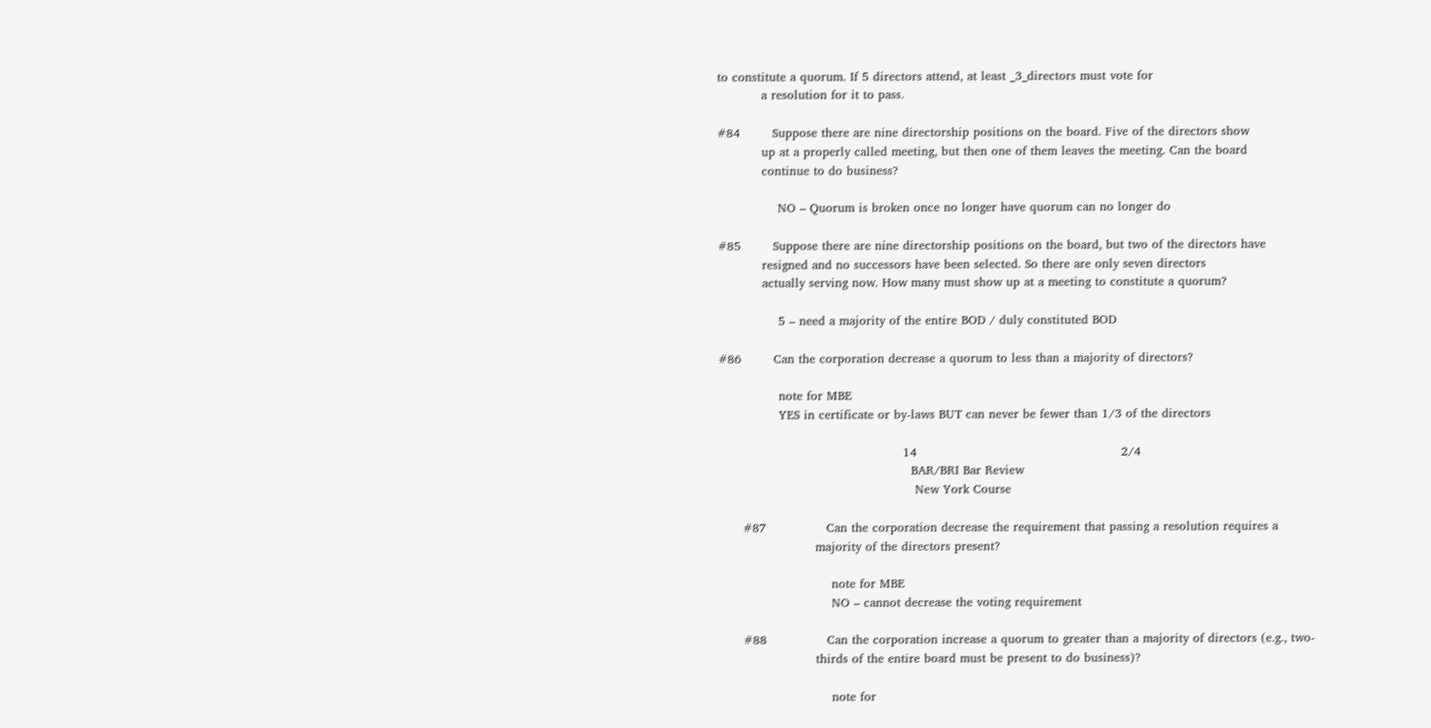to constitute a quorum. If 5 directors attend, at least _3_directors must vote for
           a resolution for it to pass.

#84        Suppose there are nine directorship positions on the board. Five of the directors show
           up at a properly called meeting, but then one of them leaves the meeting. Can the board
           continue to do business?

               NO – Quorum is broken once no longer have quorum can no longer do

#85        Suppose there are nine directorship positions on the board, but two of the directors have
           resigned and no successors have been selected. So there are only seven directors
           actually serving now. How many must show up at a meeting to constitute a quorum?

               5 – need a majority of the entire BOD / duly constituted BOD

#86        Can the corporation decrease a quorum to less than a majority of directors?

               note for MBE
               YES in certificate or by-laws BUT can never be fewer than 1/3 of the directors

                                              14                                                   2/4
                                                BAR/BRI Bar Review
                                                 New York Course

      #87               Can the corporation decrease the requirement that passing a resolution requires a
                        majority of the directors present?

                            note for MBE
                            NO – cannot decrease the voting requirement

      #88               Can the corporation increase a quorum to greater than a majority of directors (e.g., two-
                        thirds of the entire board must be present to do business)?

                            note for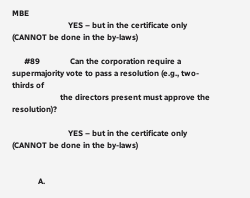MBE
                            YES – but in the certificate only (CANNOT be done in the by-laws)

      #89               Can the corporation require a supermajority vote to pass a resolution (e.g., two-thirds of
                        the directors present must approve the resolution)?

                            YES – but in the certificate only (CANNOT be done in the by-laws)


             A.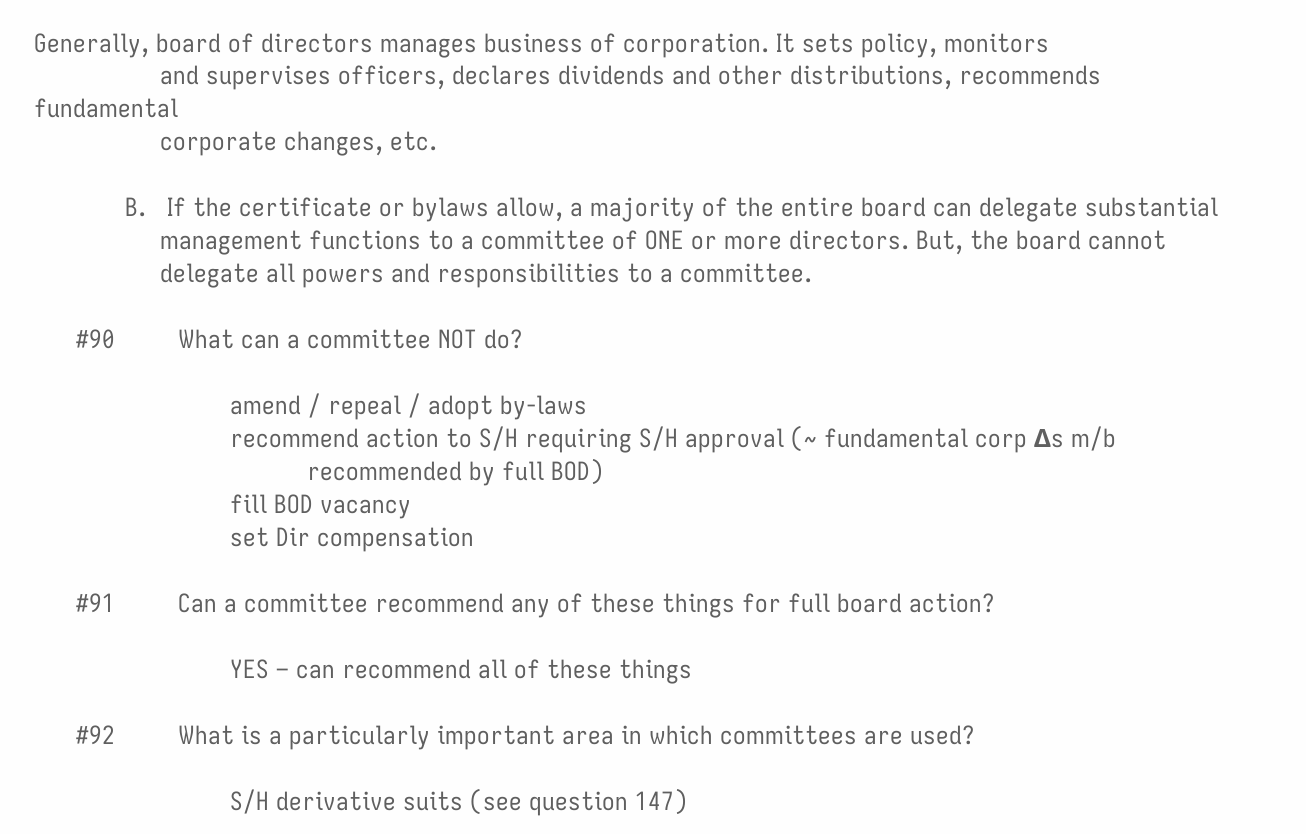Generally, board of directors manages business of corporation. It sets policy, monitors
                  and supervises officers, declares dividends and other distributions, recommends fundamental
                  corporate changes, etc.

             B.   If the certificate or bylaws allow, a majority of the entire board can delegate substantial
                  management functions to a committee of ONE or more directors. But, the board cannot
                  delegate all powers and responsibilities to a committee.

      #90         What can a committee NOT do?

                            amend / repeal / adopt by-laws
                            recommend action to S/H requiring S/H approval (~ fundamental corp Δs m/b
                                       recommended by full BOD)
                            fill BOD vacancy
                            set Dir compensation

      #91         Can a committee recommend any of these things for full board action?

                            YES – can recommend all of these things

      #92         What is a particularly important area in which committees are used?

                            S/H derivative suits (see question 147)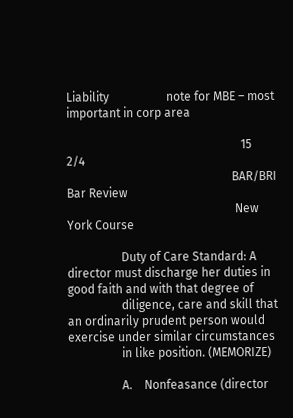Liability                   note for MBE – most important in corp area

                                                          15                                              2/4
                                                       BAR/BRI Bar Review
                                                        New York Course

                  Duty of Care Standard: A director must discharge her duties in good faith and with that degree of
                  diligence, care and skill that an ordinarily prudent person would exercise under similar circumstances
                  in like position. (MEMORIZE)

                  A.    Nonfeasance (director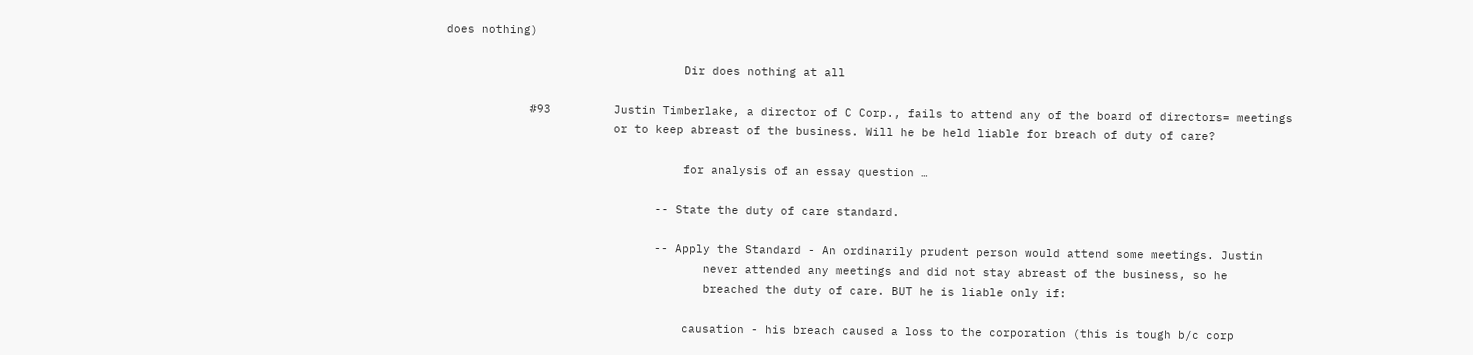does nothing)

                                  Dir does nothing at all

            #93         Justin Timberlake, a director of C Corp., fails to attend any of the board of directors= meetings
                        or to keep abreast of the business. Will he be held liable for breach of duty of care?

                                  for analysis of an essay question …

                              -- State the duty of care standard.

                              -- Apply the Standard - An ordinarily prudent person would attend some meetings. Justin
                                     never attended any meetings and did not stay abreast of the business, so he
                                     breached the duty of care. BUT he is liable only if:

                                  causation - his breach caused a loss to the corporation (this is tough b/c corp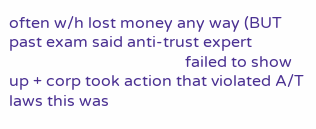often w/h lost money any way (BUT past exam said anti-trust expert
                                            failed to show up + corp took action that violated A/T laws this was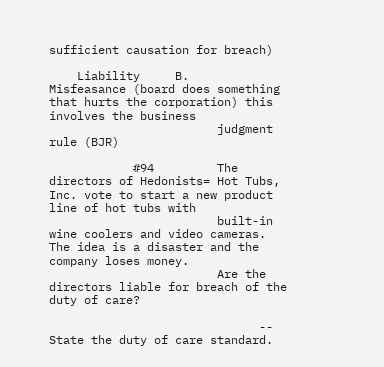sufficient causation for breach)

    Liability     B.    Misfeasance (board does something that hurts the corporation) this involves the business
                        judgment rule (BJR)

            #94         The directors of Hedonists= Hot Tubs, Inc. vote to start a new product line of hot tubs with
                        built-in wine coolers and video cameras. The idea is a disaster and the company loses money.
                        Are the directors liable for breach of the duty of care?

                              -- State the duty of care standard.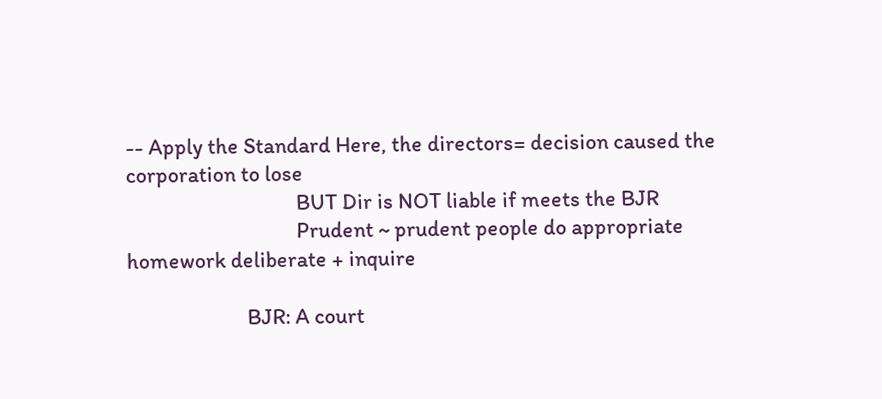-- Apply the Standard Here, the directors= decision caused the corporation to lose
                                  BUT Dir is NOT liable if meets the BJR
                                  Prudent ~ prudent people do appropriate homework deliberate + inquire

                        BJR: A court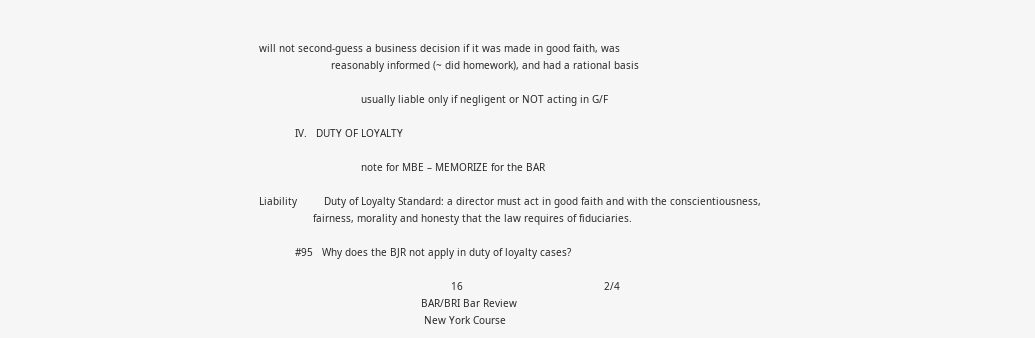will not second-guess a business decision if it was made in good faith, was
                        reasonably informed (~ did homework), and had a rational basis

                                  usually liable only if negligent or NOT acting in G/F

            IV.   DUTY OF LOYALTY

                                  note for MBE – MEMORIZE for the BAR

Liability         Duty of Loyalty Standard: a director must act in good faith and with the conscientiousness,
                  fairness, morality and honesty that the law requires of fiduciaries.

            #95   Why does the BJR not apply in duty of loyalty cases?

                                                                16                                               2/4
                                                      BAR/BRI Bar Review
                                                       New York Course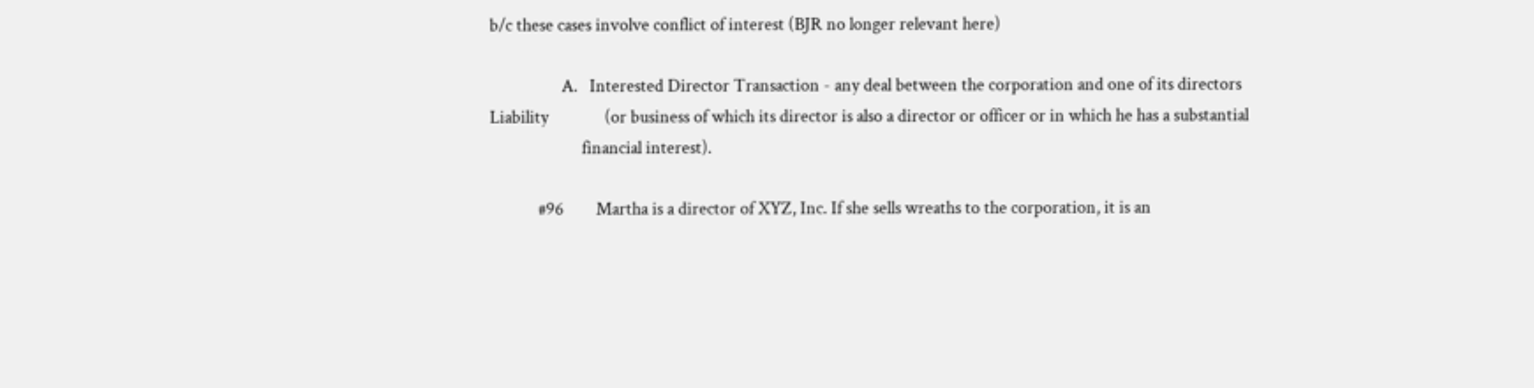b/c these cases involve conflict of interest (BJR no longer relevant here)

                  A.   Interested Director Transaction - any deal between the corporation and one of its directors
Liability              (or business of which its director is also a director or officer or in which he has a substantial
                       financial interest).

            #96        Martha is a director of XYZ, Inc. If she sells wreaths to the corporation, it is an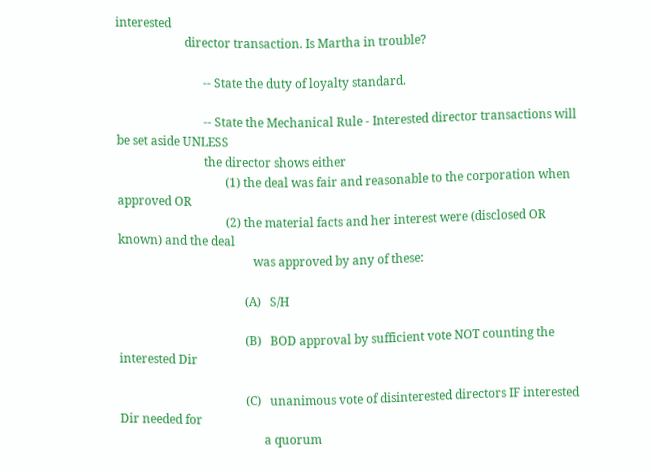interested
                       director transaction. Is Martha in trouble?

                             -- State the duty of loyalty standard.

                             -- State the Mechanical Rule - Interested director transactions will be set aside UNLESS
                             the director shows either
                                    (1) the deal was fair and reasonable to the corporation when approved OR
                                    (2) the material facts and her interest were (disclosed OR known) and the deal
                                             was approved by any of these:

                                          (A)   S/H

                                          (B)   BOD approval by sufficient vote NOT counting the interested Dir

                                          (C)   unanimous vote of disinterested directors IF interested Dir needed for
                                                a quorum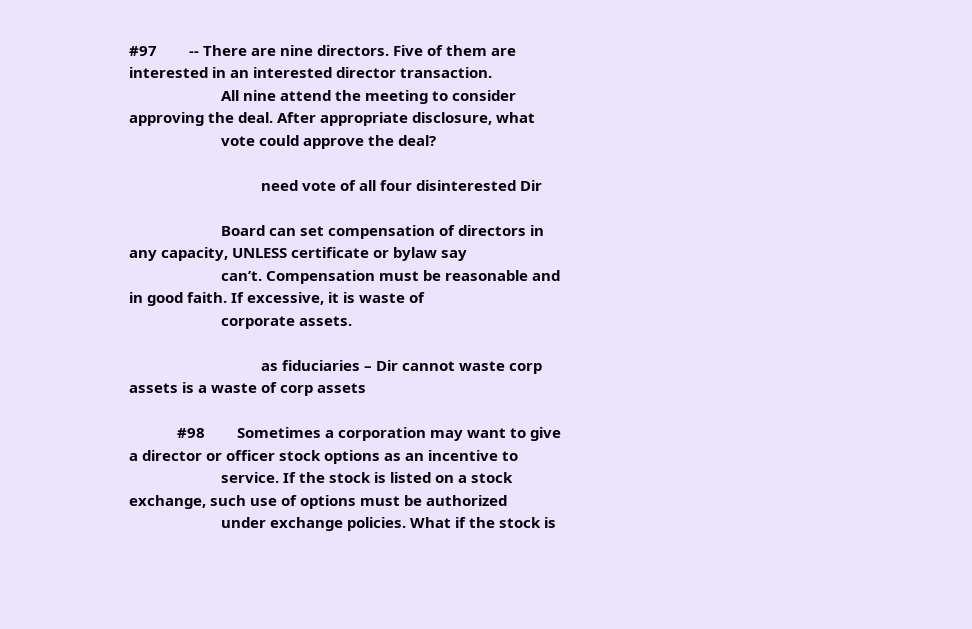#97        -- There are nine directors. Five of them are interested in an interested director transaction.
                       All nine attend the meeting to consider approving the deal. After appropriate disclosure, what
                       vote could approve the deal?

                                 need vote of all four disinterested Dir

                       Board can set compensation of directors in any capacity, UNLESS certificate or bylaw say
                       can’t. Compensation must be reasonable and in good faith. If excessive, it is waste of
                       corporate assets.

                                 as fiduciaries – Dir cannot waste corp assets is a waste of corp assets

            #98        Sometimes a corporation may want to give a director or officer stock options as an incentive to
                       service. If the stock is listed on a stock exchange, such use of options must be authorized
                       under exchange policies. What if the stock is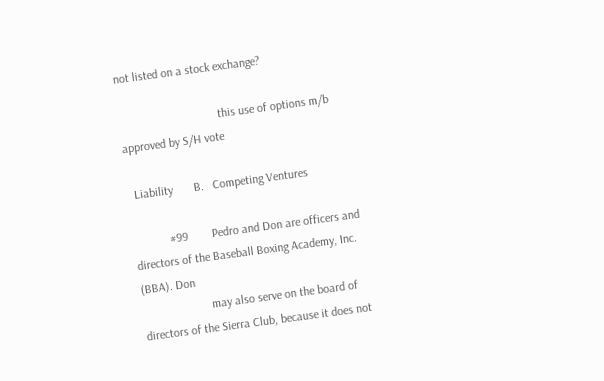not listed on a stock exchange?

                                 this use of options m/b approved by S/H vote

  Liability       B.   Competing Ventures

            #99        Pedro and Don are officers and directors of the Baseball Boxing Academy, Inc. (BBA). Don
                       may also serve on the board of directors of the Sierra Club, because it does not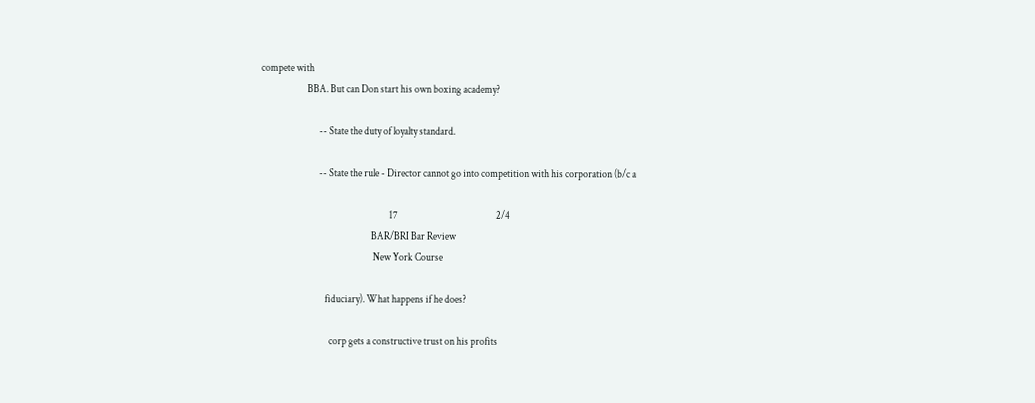compete with
                       BBA. But can Don start his own boxing academy?

                             -- State the duty of loyalty standard.

                             -- State the rule - Director cannot go into competition with his corporation (b/c a

                                                                17                                                 2/4
                                                       BAR/BRI Bar Review
                                                        New York Course

                                fiduciary). What happens if he does?

                                  corp gets a constructive trust on his profits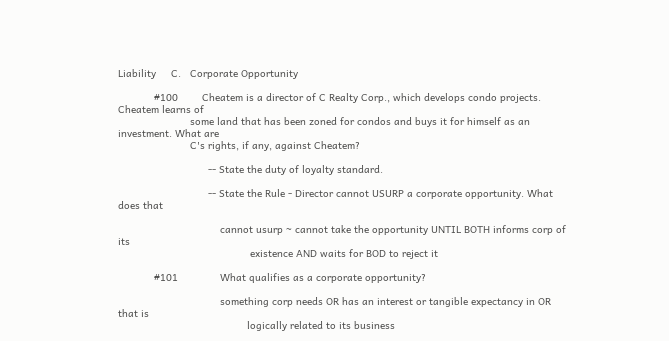Liability     C.   Corporate Opportunity

            #100        Cheatem is a director of C Realty Corp., which develops condo projects. Cheatem learns of
                        some land that has been zoned for condos and buys it for himself as an investment. What are
                        C's rights, if any, against Cheatem?

                              -- State the duty of loyalty standard.

                              -- State the Rule - Director cannot USURP a corporate opportunity. What does that

                                  cannot usurp ~ cannot take the opportunity UNTIL BOTH informs corp of its
                                            existence AND waits for BOD to reject it

            #101              What qualifies as a corporate opportunity?

                                  something corp needs OR has an interest or tangible expectancy in OR that is
                                           logically related to its business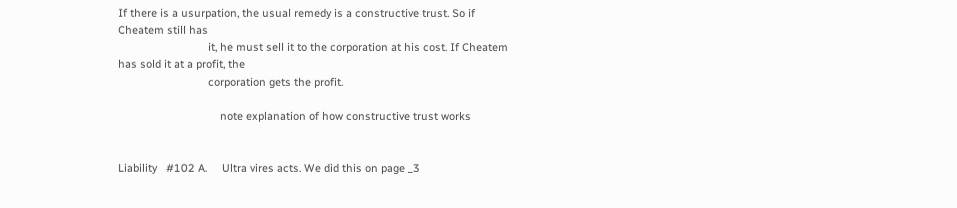If there is a usurpation, the usual remedy is a constructive trust. So if Cheatem still has
                              it, he must sell it to the corporation at his cost. If Cheatem has sold it at a profit, the
                              corporation gets the profit.

                                  note explanation of how constructive trust works


Liability   #102 A.     Ultra vires acts. We did this on page _3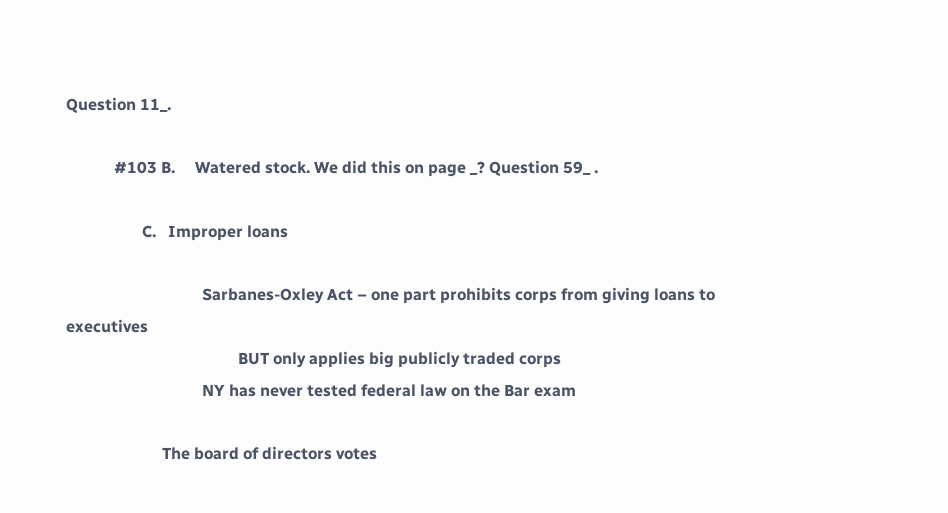Question 11_.

            #103 B.     Watered stock. We did this on page _? Question 59_ .

                   C.   Improper loans

                                  Sarbanes-Oxley Act – one part prohibits corps from giving loans to executives
                                           BUT only applies big publicly traded corps
                                  NY has never tested federal law on the Bar exam

                        The board of directors votes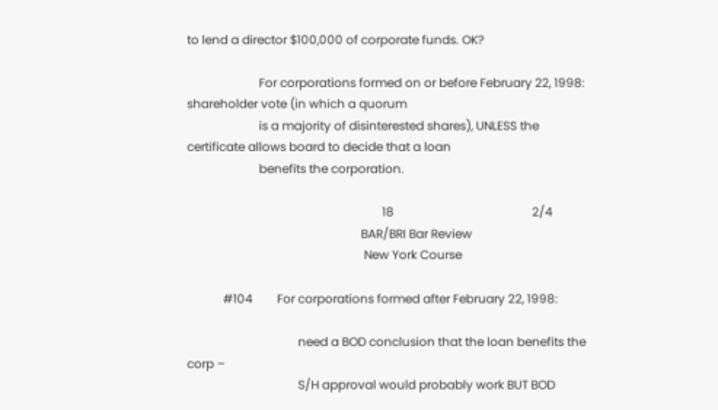to lend a director $100,000 of corporate funds. OK?

                        For corporations formed on or before February 22, 1998: shareholder vote (in which a quorum
                        is a majority of disinterested shares), UNLESS the certificate allows board to decide that a loan
                        benefits the corporation.

                                                                 18                                              2/4
                                                          BAR/BRI Bar Review
                                                           New York Course

            #104        For corporations formed after February 22, 1998:

                                     need a BOD conclusion that the loan benefits the corp –
                                     S/H approval would probably work BUT BOD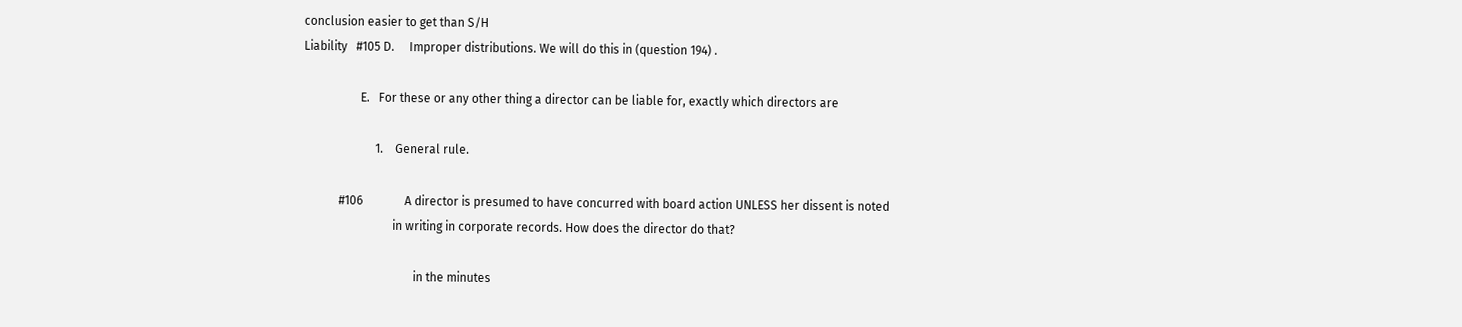conclusion easier to get than S/H
Liability   #105 D.     Improper distributions. We will do this in (question 194) .

                   E.   For these or any other thing a director can be liable for, exactly which directors are

                        1.    General rule.

            #106              A director is presumed to have concurred with board action UNLESS her dissent is noted
                              in writing in corporate records. How does the director do that?

                                     in the minutes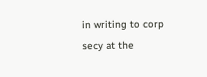in writing to corp secy at the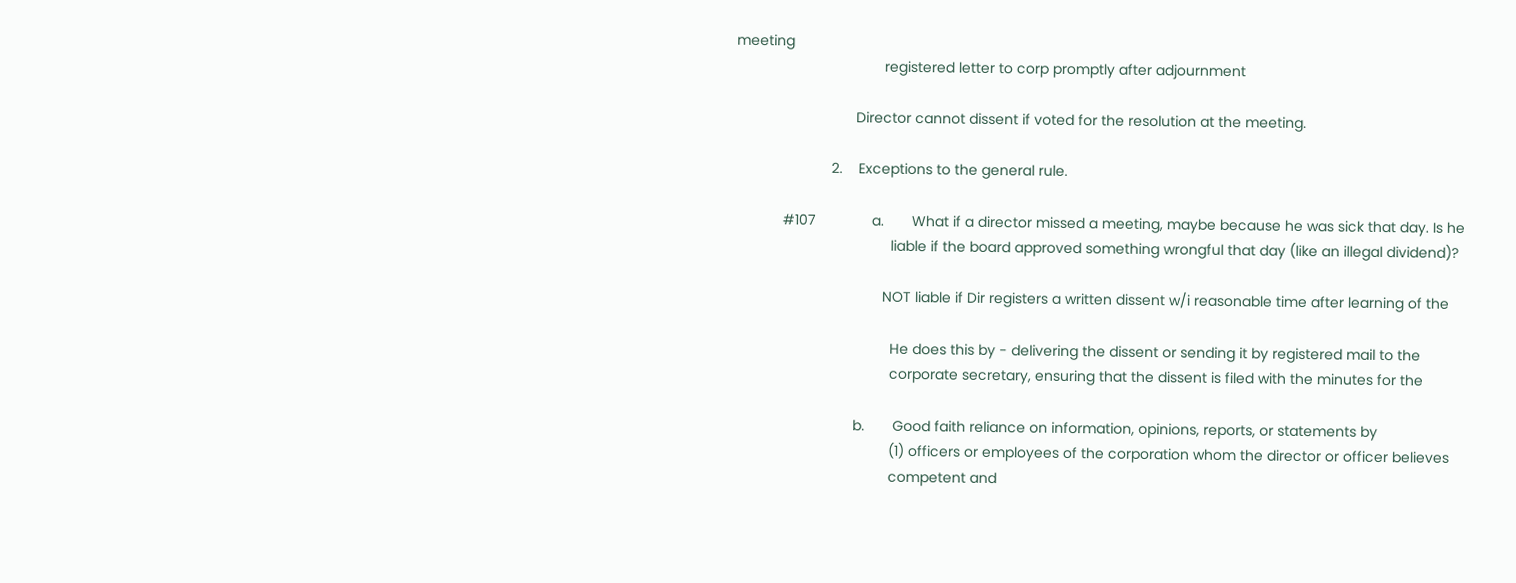meeting
                                     registered letter to corp promptly after adjournment

                              Director cannot dissent if voted for the resolution at the meeting.

                        2.    Exceptions to the general rule.

            #107              a.       What if a director missed a meeting, maybe because he was sick that day. Is he
                                       liable if the board approved something wrongful that day (like an illegal dividend)?

                                     NOT liable if Dir registers a written dissent w/i reasonable time after learning of the

                                       He does this by - delivering the dissent or sending it by registered mail to the
                                       corporate secretary, ensuring that the dissent is filed with the minutes for the

                              b.       Good faith reliance on information, opinions, reports, or statements by
                                       (1) officers or employees of the corporation whom the director or officer believes
                                       competent and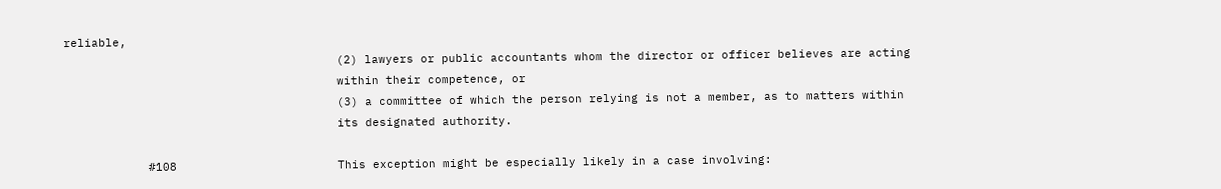reliable,
                                       (2) lawyers or public accountants whom the director or officer believes are acting
                                       within their competence, or
                                       (3) a committee of which the person relying is not a member, as to matters within
                                       its designated authority.

            #108                       This exception might be especially likely in a case involving: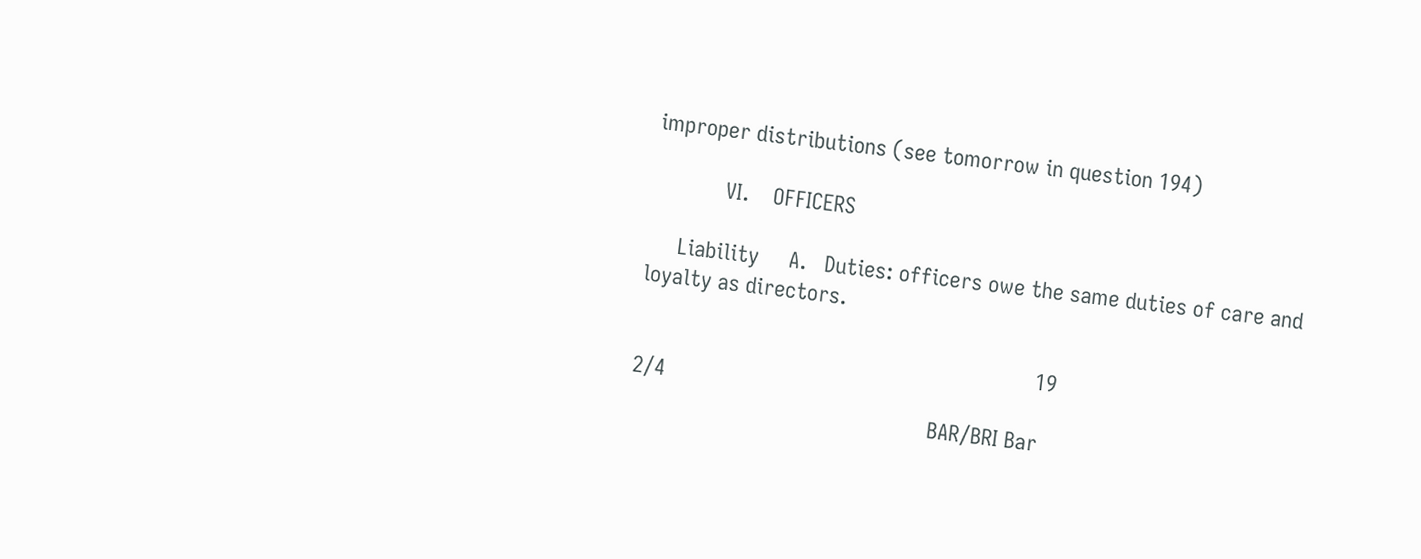improper distributions (see tomorrow in question 194)

            VI.    OFFICERS

     Liability     A.   Duties: officers owe the same duties of care and loyalty as directors.

                                                                   19                                                2/4
                                                  BAR/BRI Bar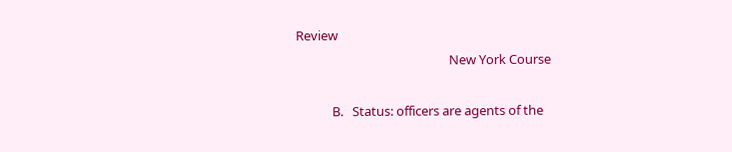Review
                                                   New York Course

            B.   Status: officers are agents of the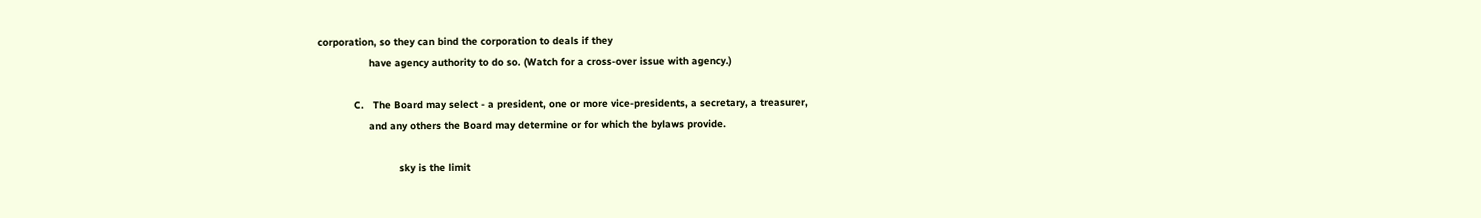corporation, so they can bind the corporation to deals if they
                 have agency authority to do so. (Watch for a cross-over issue with agency.)

            C.   The Board may select - a president, one or more vice-presidents, a secretary, a treasurer,
                 and any others the Board may determine or for which the bylaws provide.

                           sky is the limit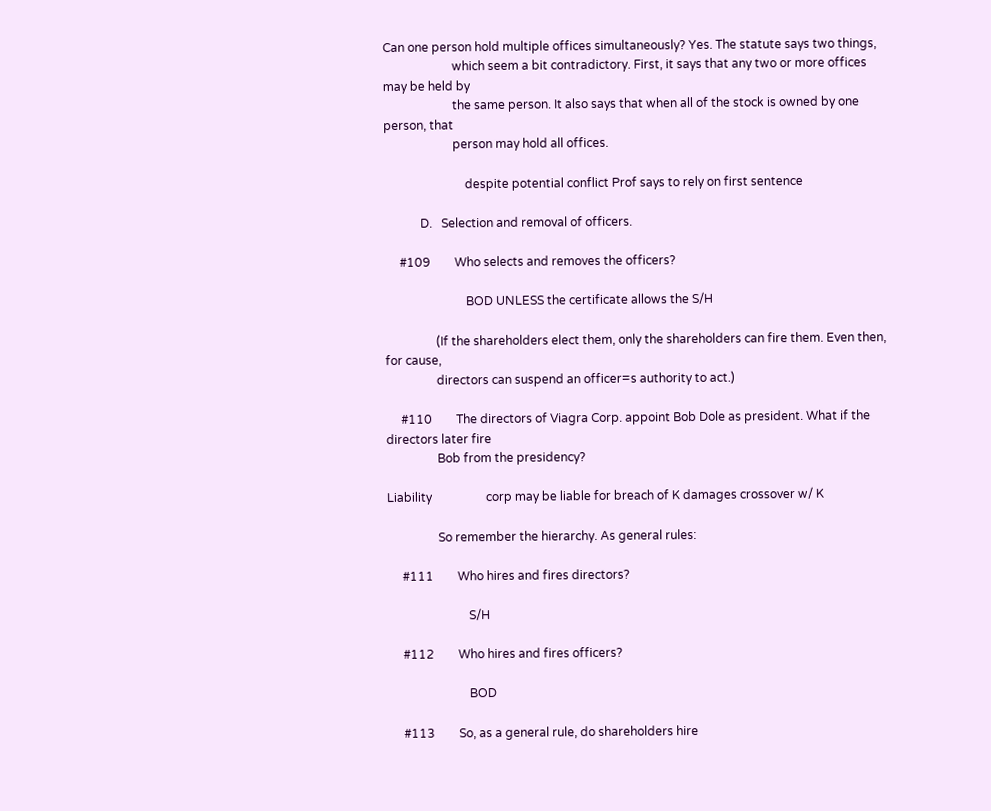Can one person hold multiple offices simultaneously? Yes. The statute says two things,
                       which seem a bit contradictory. First, it says that any two or more offices may be held by
                       the same person. It also says that when all of the stock is owned by one person, that
                       person may hold all offices.

                           despite potential conflict Prof says to rely on first sentence

            D.   Selection and removal of officers.

     #109        Who selects and removes the officers?

                           BOD UNLESS the certificate allows the S/H

                 (If the shareholders elect them, only the shareholders can fire them. Even then, for cause,
                 directors can suspend an officer=s authority to act.)

     #110        The directors of Viagra Corp. appoint Bob Dole as president. What if the directors later fire
                 Bob from the presidency?

Liability                  corp may be liable for breach of K damages crossover w/ K

                 So remember the hierarchy. As general rules:

     #111        Who hires and fires directors?

                           S/H

     #112        Who hires and fires officers?

                           BOD

     #113        So, as a general rule, do shareholders hire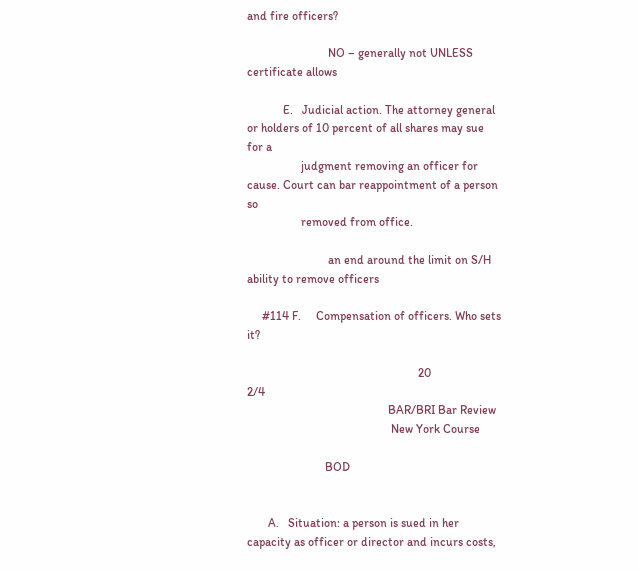and fire officers?

                           NO – generally not UNLESS certificate allows

            E.   Judicial action. The attorney general or holders of 10 percent of all shares may sue for a
                  judgment removing an officer for cause. Court can bar reappointment of a person so
                  removed from office.

                           an end around the limit on S/H ability to remove officers

     #114 F.     Compensation of officers. Who sets it?

                                                         20                                               2/4
                                               BAR/BRI Bar Review
                                                New York Course

                          BOD


       A.   Situation: a person is sued in her capacity as officer or director and incurs costs,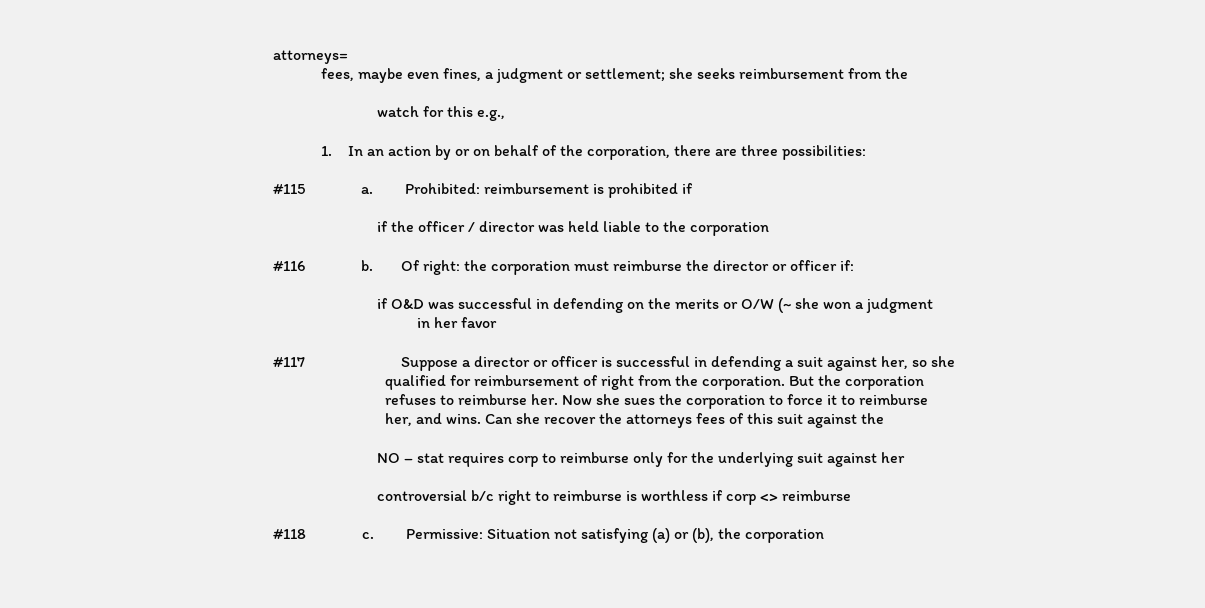attorneys=
            fees, maybe even fines, a judgment or settlement; she seeks reimbursement from the

                          watch for this e.g.,

            1.    In an action by or on behalf of the corporation, there are three possibilities:

#115              a.        Prohibited: reimbursement is prohibited if

                          if the officer / director was held liable to the corporation

#116              b.       Of right: the corporation must reimburse the director or officer if:

                          if O&D was successful in defending on the merits or O/W (~ she won a judgment
                                    in her favor

#117                        Suppose a director or officer is successful in defending a suit against her, so she
                            qualified for reimbursement of right from the corporation. But the corporation
                            refuses to reimburse her. Now she sues the corporation to force it to reimburse
                            her, and wins. Can she recover the attorneys fees of this suit against the

                          NO – stat requires corp to reimburse only for the underlying suit against her

                          controversial b/c right to reimburse is worthless if corp <> reimburse

#118              c.        Permissive: Situation not satisfying (a) or (b), the corporation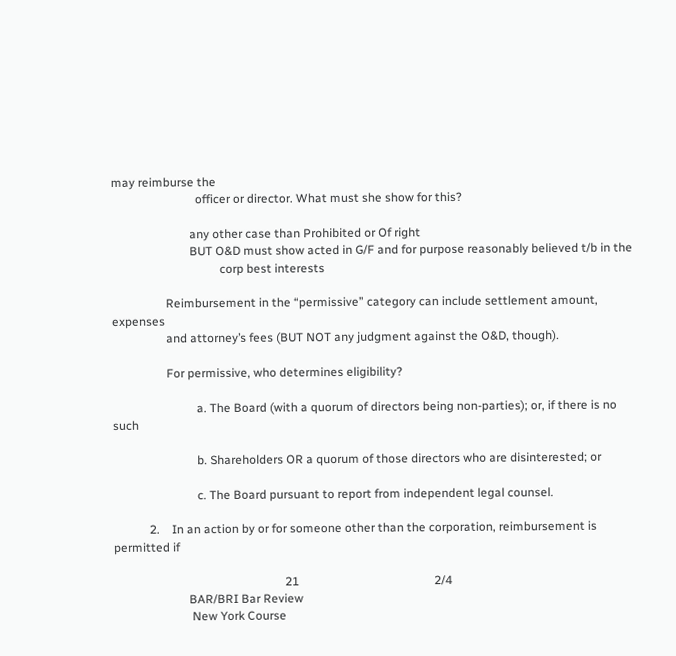may reimburse the
                            officer or director. What must she show for this?

                          any other case than Prohibited or Of right
                          BUT O&D must show acted in G/F and for purpose reasonably believed t/b in the
                                    corp best interests

                  Reimbursement in the “permissive” category can include settlement amount, expenses
                  and attorney’s fees (BUT NOT any judgment against the O&D, though).

                  For permissive, who determines eligibility?

                            a. The Board (with a quorum of directors being non-parties); or, if there is no such

                            b. Shareholders OR a quorum of those directors who are disinterested; or

                            c. The Board pursuant to report from independent legal counsel.

            2.    In an action by or for someone other than the corporation, reimbursement is permitted if

                                                         21                                             2/4
                         BAR/BRI Bar Review
                          New York Course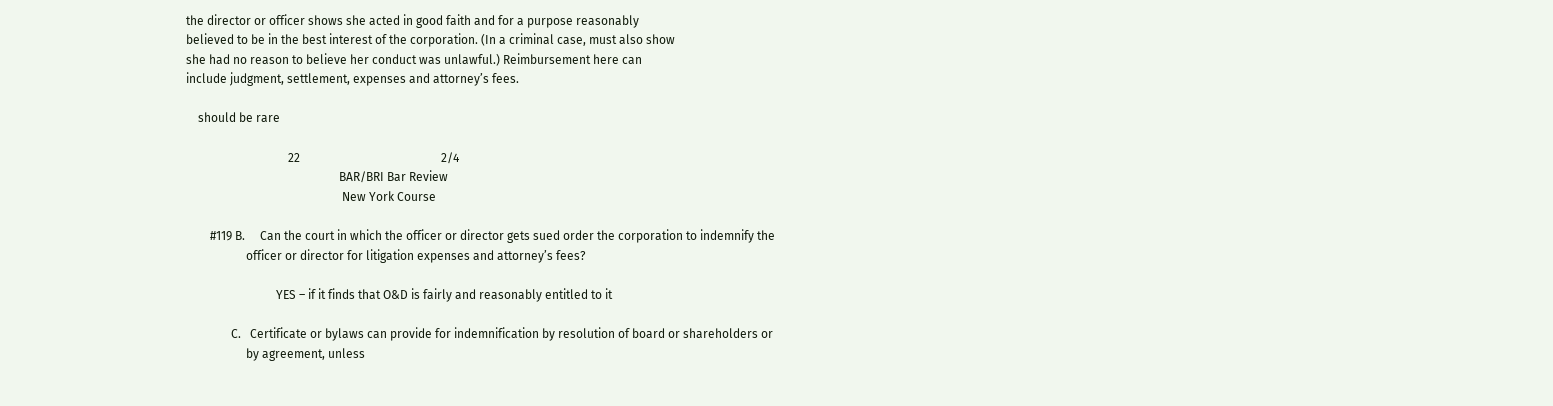the director or officer shows she acted in good faith and for a purpose reasonably
believed to be in the best interest of the corporation. (In a criminal case, must also show
she had no reason to believe her conduct was unlawful.) Reimbursement here can
include judgment, settlement, expenses and attorney’s fees.

    should be rare

                                  22                                               2/4
                                                   BAR/BRI Bar Review
                                                    New York Course

        #119 B.     Can the court in which the officer or director gets sued order the corporation to indemnify the
                    officer or director for litigation expenses and attorney’s fees?

                              YES – if it finds that O&D is fairly and reasonably entitled to it

               C.   Certificate or bylaws can provide for indemnification by resolution of board or shareholders or
                    by agreement, unless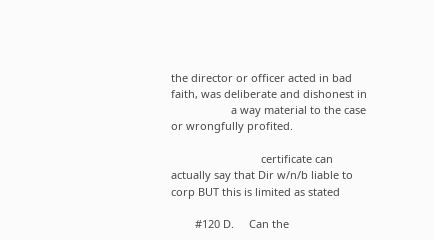the director or officer acted in bad faith, was deliberate and dishonest in
                    a way material to the case or wrongfully profited.

                              certificate can actually say that Dir w/n/b liable to corp BUT this is limited as stated

        #120 D.     Can the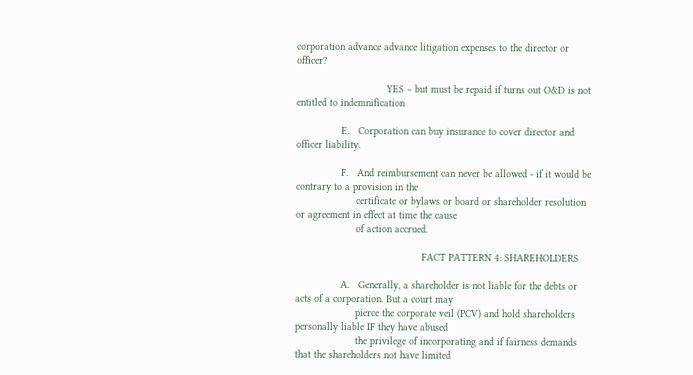corporation advance advance litigation expenses to the director or officer?

                              YES – but must be repaid if turns out O&D is not entitled to indemnification

               E.   Corporation can buy insurance to cover director and officer liability.

               F.   And reimbursement can never be allowed - if it would be contrary to a provision in the
                    certificate or bylaws or board or shareholder resolution or agreement in effect at time the cause
                    of action accrued.

                                          FACT PATTERN 4: SHAREHOLDERS

               A.   Generally, a shareholder is not liable for the debts or acts of a corporation. But a court may
                    pierce the corporate veil (PCV) and hold shareholders personally liable IF they have abused
                    the privilege of incorporating and if fairness demands that the shareholders not have limited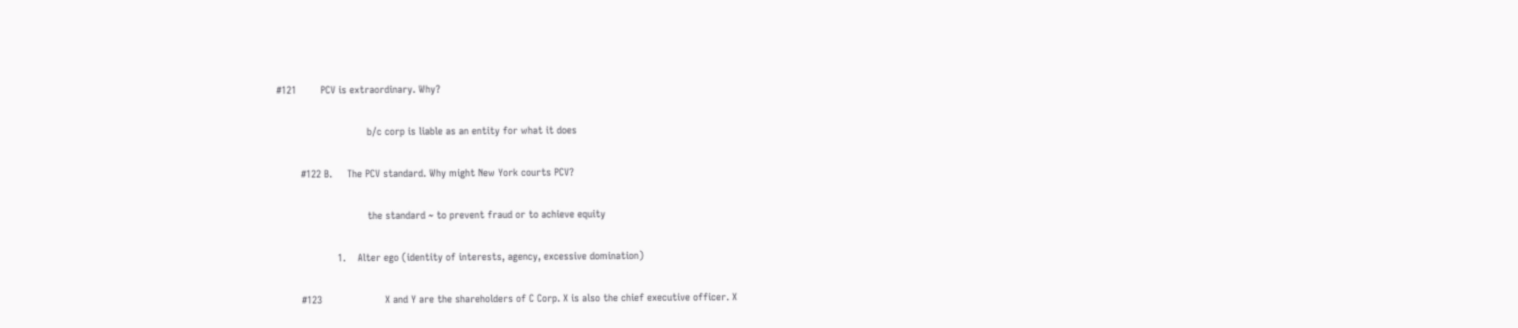#121        PCV is extraordinary. Why?

                              b/c corp is liable as an entity for what it does

        #122 B.     The PCV standard. Why might New York courts PCV?

                              the standard ~ to prevent fraud or to achieve equity

                    1.    Alter ego (identity of interests, agency, excessive domination)

        #123                     X and Y are the shareholders of C Corp. X is also the chief executive officer. X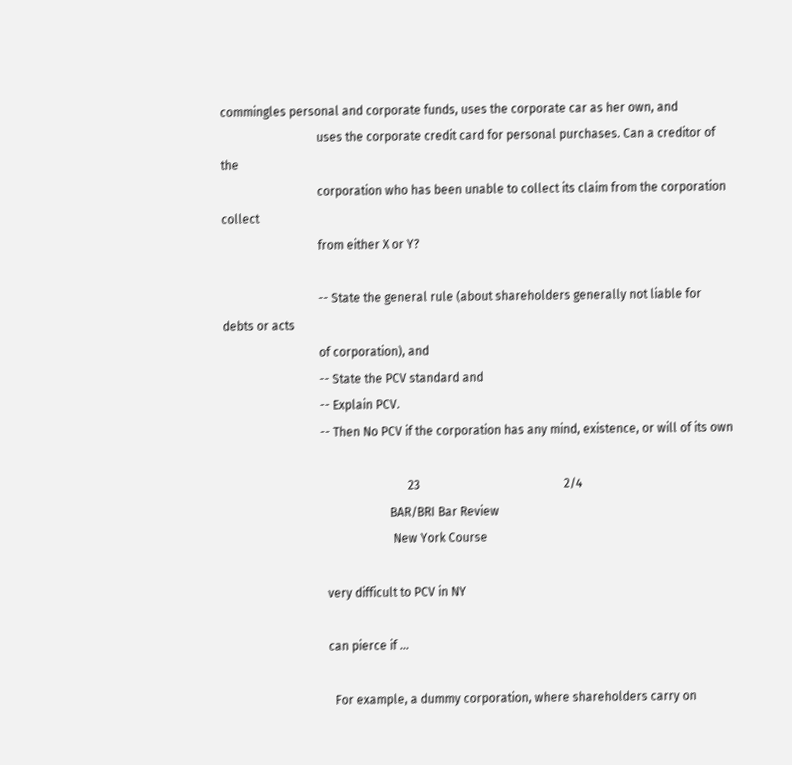commingles personal and corporate funds, uses the corporate car as her own, and
                                uses the corporate credit card for personal purchases. Can a creditor of the
                                corporation who has been unable to collect its claim from the corporation collect
                                from either X or Y?

                                -- State the general rule (about shareholders generally not liable for debts or acts
                                of corporation), and
                                -- State the PCV standard and
                                -- Explain PCV.
                                -- Then No PCV if the corporation has any mind, existence, or will of its own

                                                             23                                                2/4
                                                       BAR/BRI Bar Review
                                                        New York Course

                                  very difficult to PCV in NY

                                  can pierce if …

                                    For example, a dummy corporation, where shareholders carry on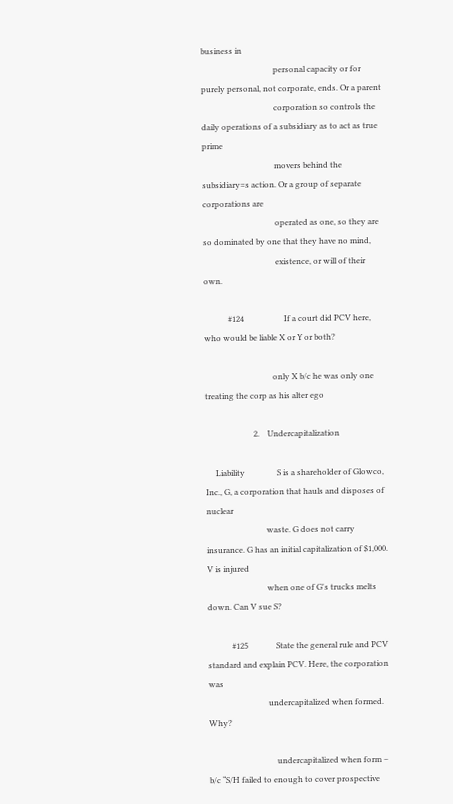business in
                                    personal capacity or for purely personal, not corporate, ends. Or a parent
                                    corporation so controls the daily operations of a subsidiary as to act as true prime
                                    movers behind the subsidiary=s action. Or a group of separate corporations are
                                    operated as one, so they are so dominated by one that they have no mind,
                                    existence, or will of their own.

            #124                    If a court did PCV here, who would be liable X or Y or both?

                                  only X b/c he was only one treating the corp as his alter ego

                        2.    Undercapitalization

     Liability                S is a shareholder of Glowco, Inc., G, a corporation that hauls and disposes of nuclear
                              waste. G does not carry insurance. G has an initial capitalization of $1,000. V is injured
                              when one of G's trucks melts down. Can V sue S?

            #125              State the general rule and PCV standard and explain PCV. Here, the corporation was
                              undercapitalized when formed. Why?

                                  undercapitalized when form – b/c “S/H failed to enough to cover prospective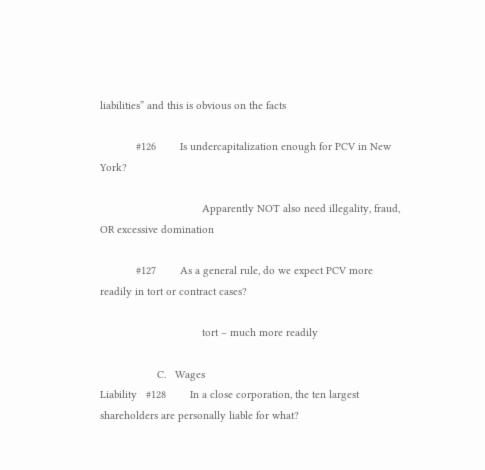liabilities” and this is obvious on the facts

            #126        Is undercapitalization enough for PCV in New York?

                                  Apparently NOT also need illegality, fraud, OR excessive domination

            #127        As a general rule, do we expect PCV more readily in tort or contract cases?

                                  tort – much more readily

                   C.   Wages
Liability   #128        In a close corporation, the ten largest shareholders are personally liable for what?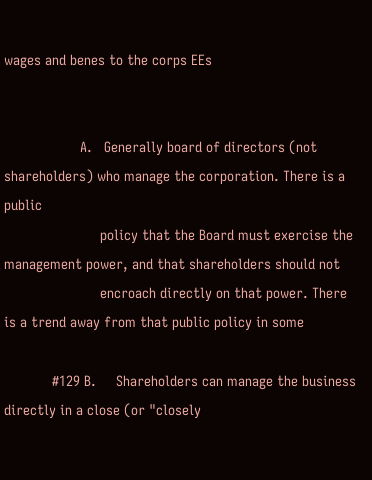wages and benes to the corps EEs


                   A.   Generally board of directors (not shareholders) who manage the corporation. There is a public
                        policy that the Board must exercise the management power, and that shareholders should not
                        encroach directly on that power. There is a trend away from that public policy in some

            #129 B.     Shareholders can manage the business directly in a close (or "closely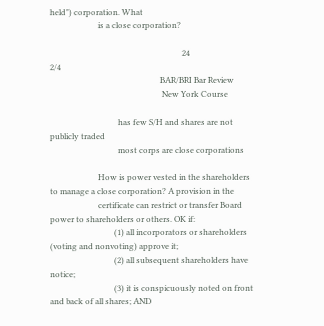held") corporation. What
                        is a close corporation?

                                                                  24                                            2/4
                                                       BAR/BRI Bar Review
                                                        New York Course

                                  has few S/H and shares are not publicly traded
                                  most corps are close corporations

                        How is power vested in the shareholders to manage a close corporation? A provision in the
                        certificate can restrict or transfer Board power to shareholders or others. OK if:
                                (1) all incorporators or shareholders (voting and nonvoting) approve it;
                                (2) all subsequent shareholders have notice;
                                (3) it is conspicuously noted on front and back of all shares; AND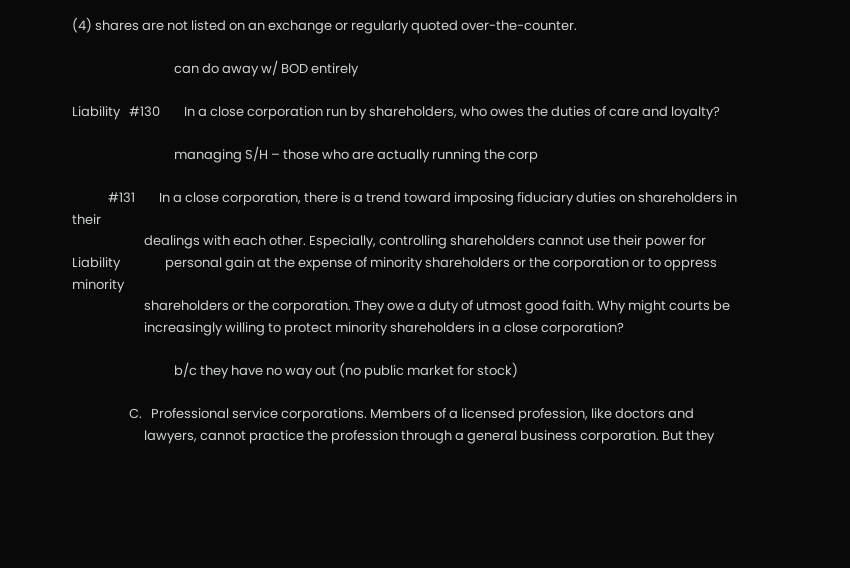(4) shares are not listed on an exchange or regularly quoted over-the-counter.

                                  can do away w/ BOD entirely

Liability   #130        In a close corporation run by shareholders, who owes the duties of care and loyalty?

                                  managing S/H – those who are actually running the corp

            #131        In a close corporation, there is a trend toward imposing fiduciary duties on shareholders in their
                        dealings with each other. Especially, controlling shareholders cannot use their power for
Liability               personal gain at the expense of minority shareholders or the corporation or to oppress minority
                        shareholders or the corporation. They owe a duty of utmost good faith. Why might courts be
                        increasingly willing to protect minority shareholders in a close corporation?

                                  b/c they have no way out (no public market for stock)

                   C.   Professional service corporations. Members of a licensed profession, like doctors and
                        lawyers, cannot practice the profession through a general business corporation. But they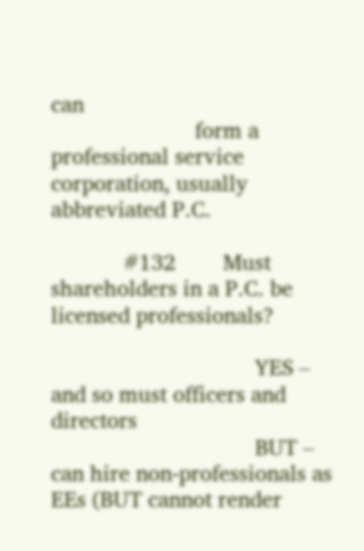can
                        form a professional service corporation, usually abbreviated P.C.

            #132        Must shareholders in a P.C. be licensed professionals?

                                  YES – and so must officers and directors
                                  BUT – can hire non-professionals as EEs (BUT cannot render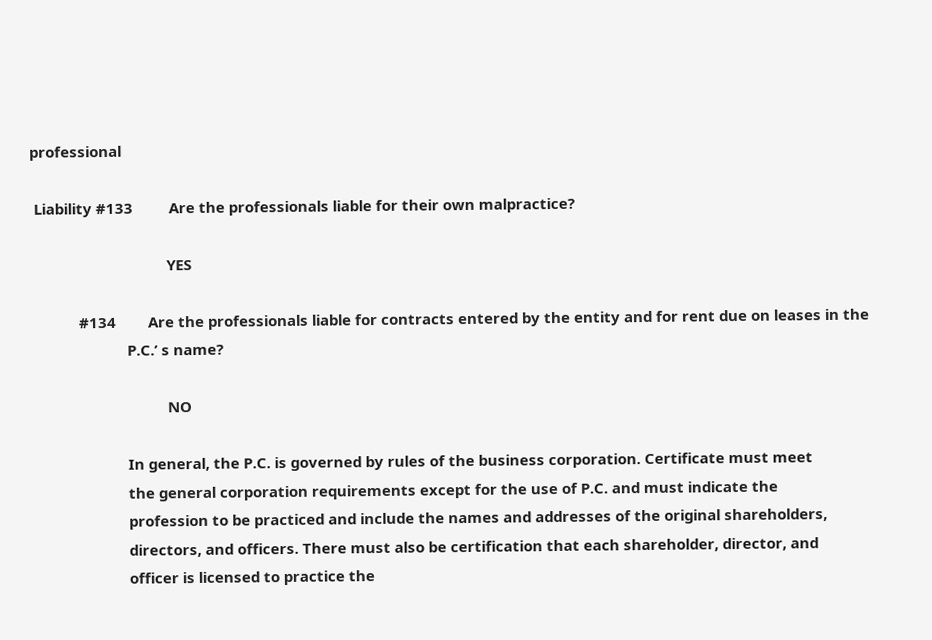professional

 Liability #133         Are the professionals liable for their own malpractice?

                                  YES

            #134        Are the professionals liable for contracts entered by the entity and for rent due on leases in the
                        P.C.’ s name?

                                  NO

                        In general, the P.C. is governed by rules of the business corporation. Certificate must meet
                        the general corporation requirements except for the use of P.C. and must indicate the
                        profession to be practiced and include the names and addresses of the original shareholders,
                        directors, and officers. There must also be certification that each shareholder, director, and
                        officer is licensed to practice the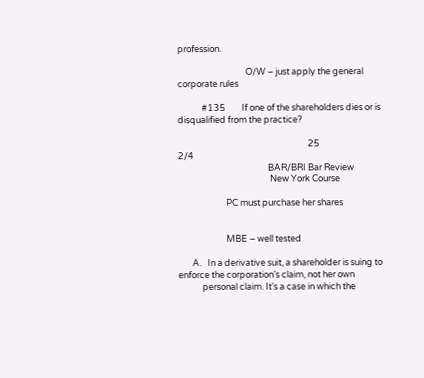profession.

                                  O/W – just apply the general corporate rules

            #135        If one of the shareholders dies or is disqualified from the practice?

                                                                 25                                               2/4
                                             BAR/BRI Bar Review
                                              New York Course

                        PC must purchase her shares


                        MBE – well tested

       A.   In a derivative suit, a shareholder is suing to enforce the corporation’s claim, not her own
            personal claim. It's a case in which the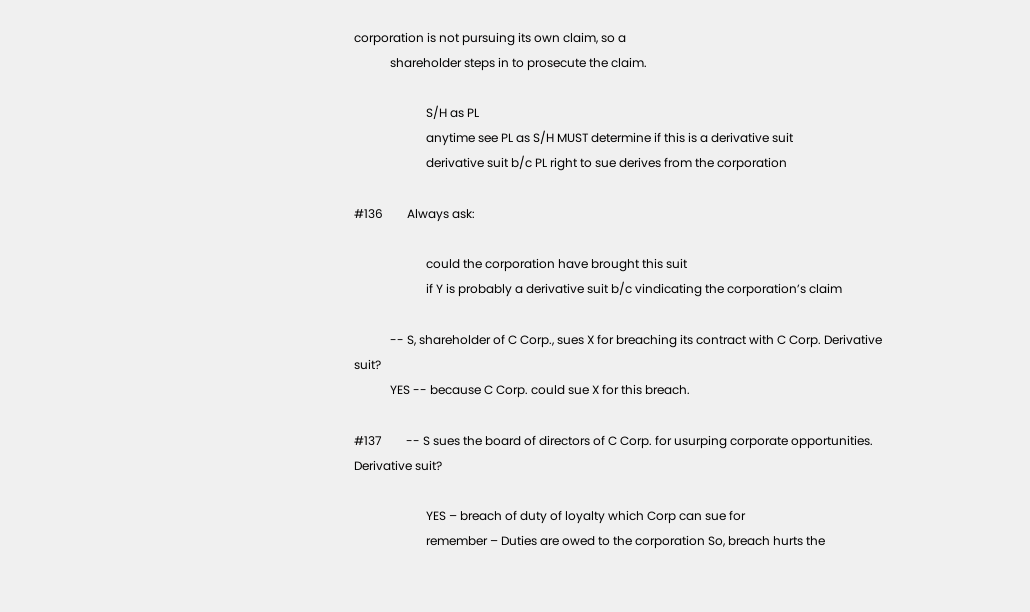corporation is not pursuing its own claim, so a
            shareholder steps in to prosecute the claim.

                        S/H as PL
                        anytime see PL as S/H MUST determine if this is a derivative suit
                        derivative suit b/c PL right to sue derives from the corporation

#136        Always ask:

                        could the corporation have brought this suit
                        if Y is probably a derivative suit b/c vindicating the corporation’s claim

            -- S, shareholder of C Corp., sues X for breaching its contract with C Corp. Derivative suit?
            YES -- because C Corp. could sue X for this breach.

#137        -- S sues the board of directors of C Corp. for usurping corporate opportunities. Derivative suit?

                        YES – breach of duty of loyalty which Corp can sue for
                        remember – Duties are owed to the corporation So, breach hurts the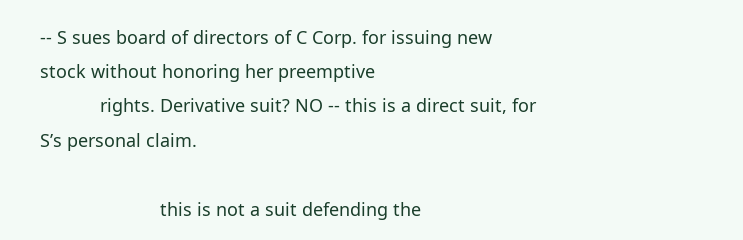-- S sues board of directors of C Corp. for issuing new stock without honoring her preemptive
            rights. Derivative suit? NO -- this is a direct suit, for S’s personal claim.

                        this is not a suit defending the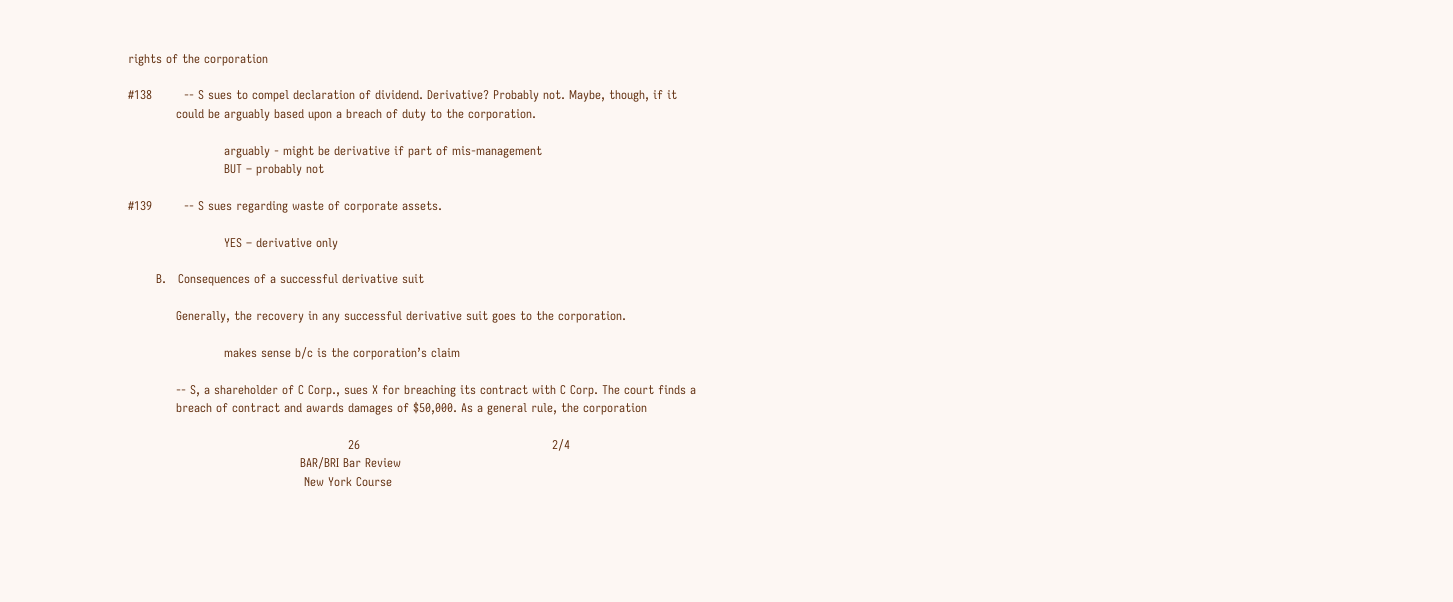rights of the corporation

#138        -- S sues to compel declaration of dividend. Derivative? Probably not. Maybe, though, if it
            could be arguably based upon a breach of duty to the corporation.

                        arguably - might be derivative if part of mis-management
                        BUT – probably not

#139        -- S sues regarding waste of corporate assets.

                        YES – derivative only

       B.   Consequences of a successful derivative suit

            Generally, the recovery in any successful derivative suit goes to the corporation.

                        makes sense b/c is the corporation’s claim

            -- S, a shareholder of C Corp., sues X for breaching its contract with C Corp. The court finds a
            breach of contract and awards damages of $50,000. As a general rule, the corporation

                                                       26                                                2/4
                                           BAR/BRI Bar Review
                                            New York Course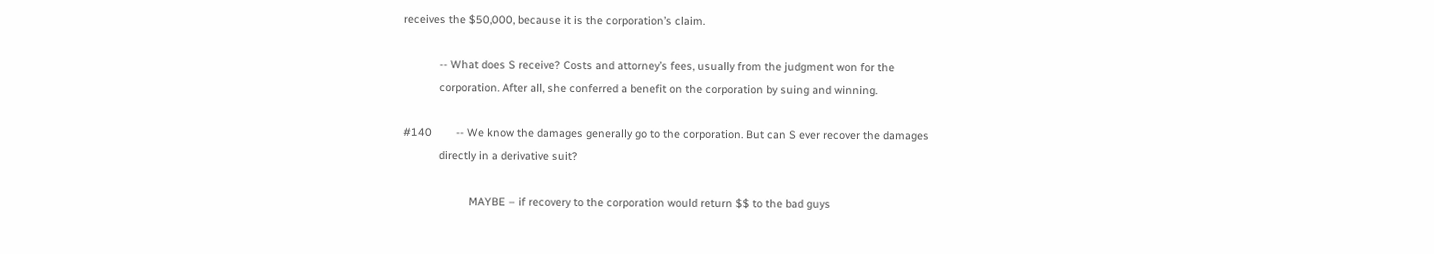receives the $50,000, because it is the corporation’s claim.

            -- What does S receive? Costs and attorney’s fees, usually from the judgment won for the
            corporation. After all, she conferred a benefit on the corporation by suing and winning.

#140        -- We know the damages generally go to the corporation. But can S ever recover the damages
            directly in a derivative suit?

                      MAYBE – if recovery to the corporation would return $$ to the bad guys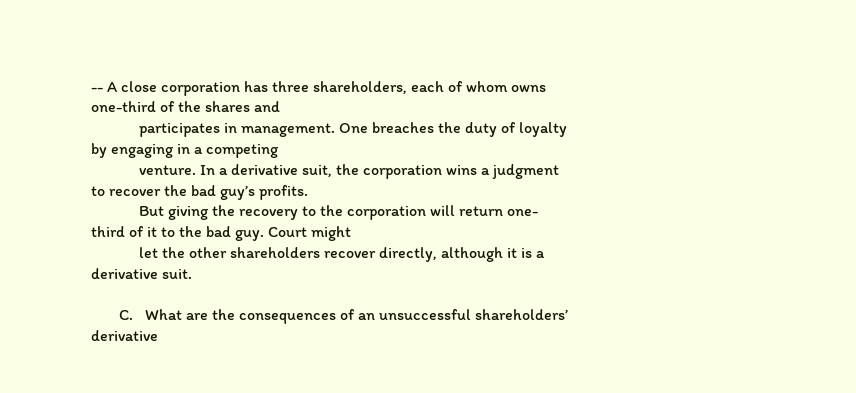-- A close corporation has three shareholders, each of whom owns one-third of the shares and
            participates in management. One breaches the duty of loyalty by engaging in a competing
            venture. In a derivative suit, the corporation wins a judgment to recover the bad guy’s profits.
            But giving the recovery to the corporation will return one-third of it to the bad guy. Court might
            let the other shareholders recover directly, although it is a derivative suit.

       C.   What are the consequences of an unsuccessful shareholders’ derivative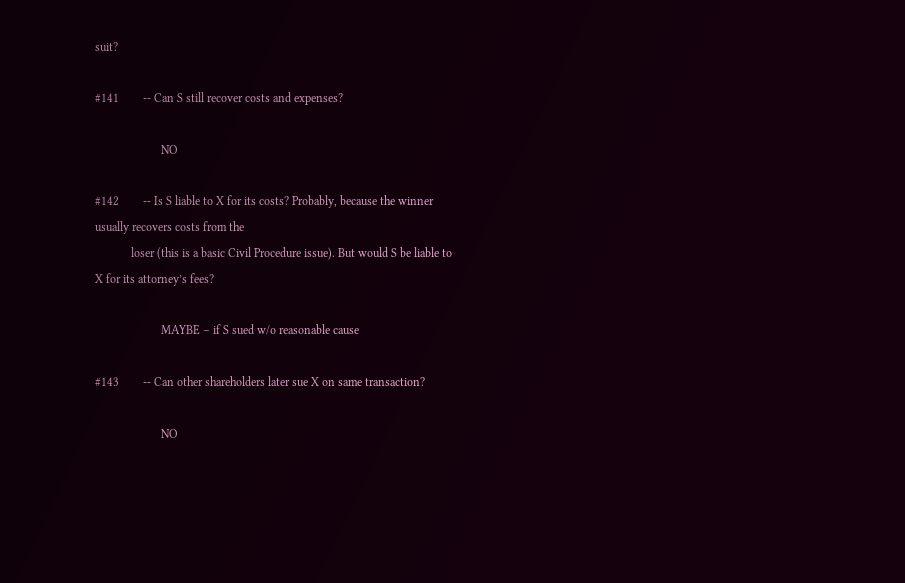suit?

#141        -- Can S still recover costs and expenses?

                      NO

#142        -- Is S liable to X for its costs? Probably, because the winner usually recovers costs from the
            loser (this is a basic Civil Procedure issue). But would S be liable to X for its attorney’s fees?

                      MAYBE – if S sued w/o reasonable cause

#143        -- Can other shareholders later sue X on same transaction?

                      NO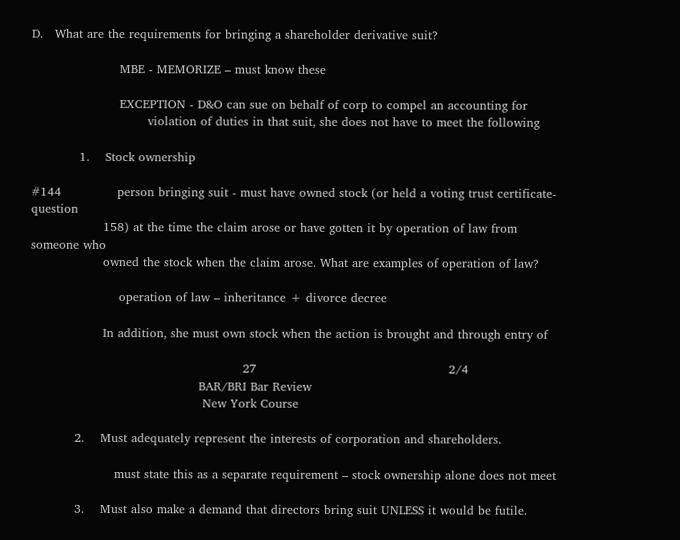D.   What are the requirements for bringing a shareholder derivative suit?

                      MBE - MEMORIZE – must know these

                      EXCEPTION - D&O can sue on behalf of corp to compel an accounting for
                             violation of duties in that suit, she does not have to meet the following

            1.    Stock ownership

#144              person bringing suit - must have owned stock (or held a voting trust certificate- question
                  158) at the time the claim arose or have gotten it by operation of law from someone who
                  owned the stock when the claim arose. What are examples of operation of law?

                      operation of law – inheritance + divorce decree

                  In addition, she must own stock when the action is brought and through entry of

                                                     27                                                2/4
                                          BAR/BRI Bar Review
                                           New York Course

           2.    Must adequately represent the interests of corporation and shareholders.

                     must state this as a separate requirement – stock ownership alone does not meet

           3.    Must also make a demand that directors bring suit UNLESS it would be futile.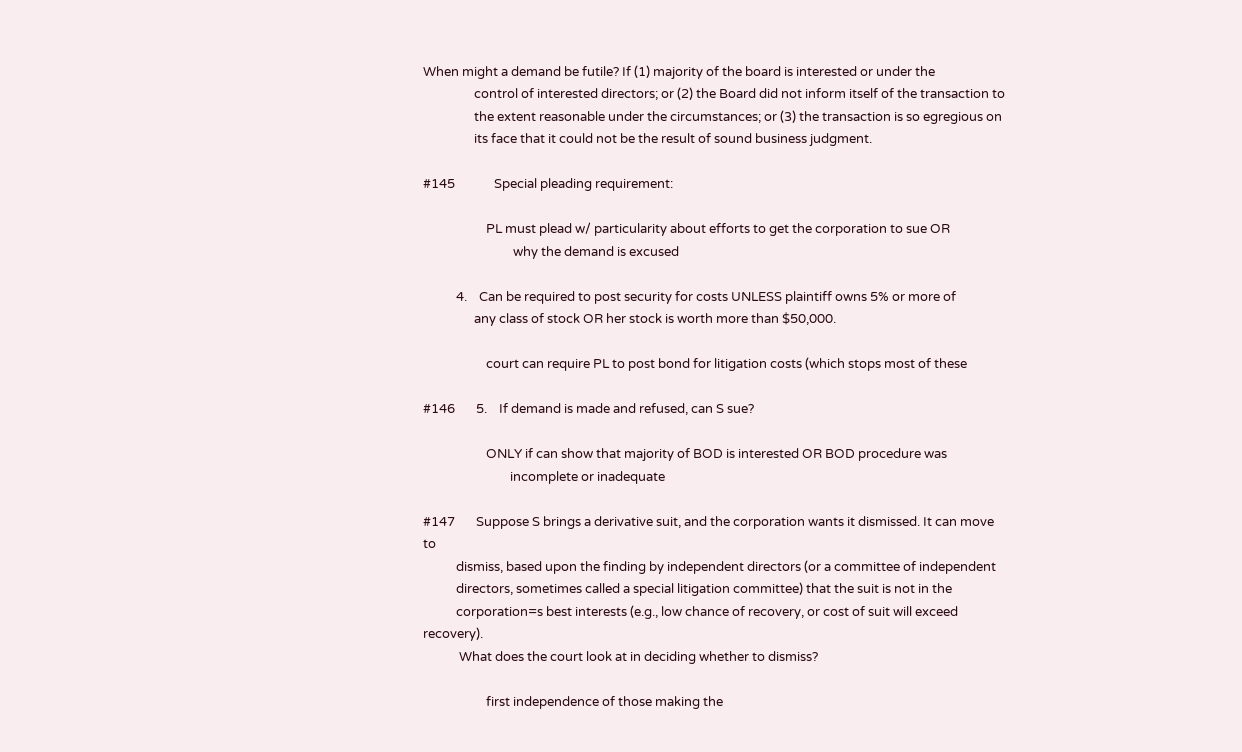When might a demand be futile? If (1) majority of the board is interested or under the
                 control of interested directors; or (2) the Board did not inform itself of the transaction to
                 the extent reasonable under the circumstances; or (3) the transaction is so egregious on
                 its face that it could not be the result of sound business judgment.

#145             Special pleading requirement:

                     PL must plead w/ particularity about efforts to get the corporation to sue OR
                              why the demand is excused

           4.    Can be required to post security for costs UNLESS plaintiff owns 5% or more of
                 any class of stock OR her stock is worth more than $50,000.

                     court can require PL to post bond for litigation costs (which stops most of these

#146       5.    If demand is made and refused, can S sue?

                     ONLY if can show that majority of BOD is interested OR BOD procedure was
                             incomplete or inadequate

#147       Suppose S brings a derivative suit, and the corporation wants it dismissed. It can move to
           dismiss, based upon the finding by independent directors (or a committee of independent
           directors, sometimes called a special litigation committee) that the suit is not in the
           corporation=s best interests (e.g., low chance of recovery, or cost of suit will exceed recovery).
            What does the court look at in deciding whether to dismiss?

                     first independence of those making the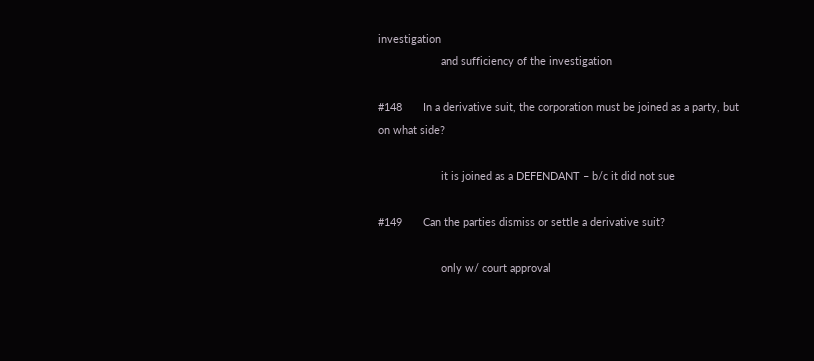investigation
                     and sufficiency of the investigation

#148       In a derivative suit, the corporation must be joined as a party, but on what side?

                     it is joined as a DEFENDANT – b/c it did not sue

#149       Can the parties dismiss or settle a derivative suit?

                     only w/ court approval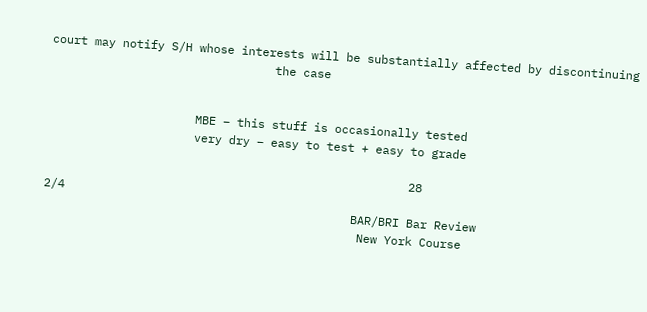court may notify S/H whose interests will be substantially affected by discontinuing
                                the case


                     MBE – this stuff is occasionally tested
                     very dry – easy to test + easy to grade

                                                    28                                               2/4
                                            BAR/BRI Bar Review
                                             New York Course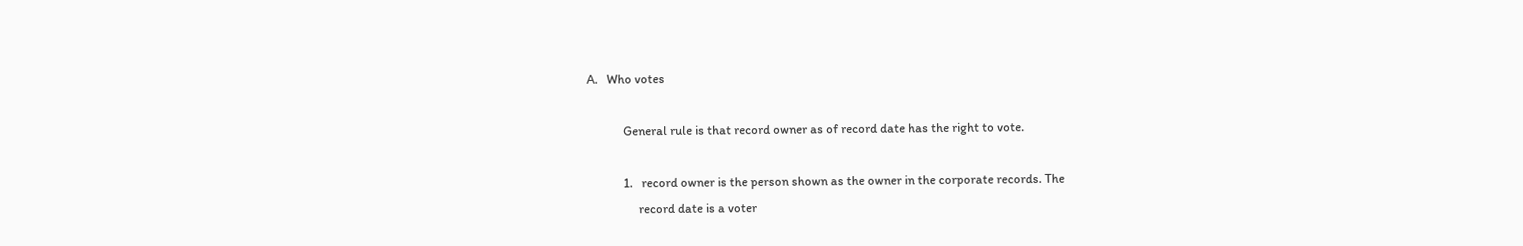A.   Who votes

            General rule is that record owner as of record date has the right to vote.

            1.   record owner is the person shown as the owner in the corporate records. The
                 record date is a voter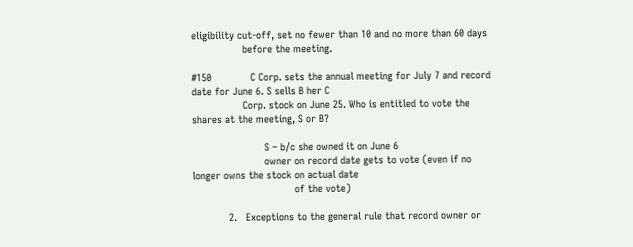eligibility cut-off, set no fewer than 10 and no more than 60 days
                 before the meeting.

#150             C Corp. sets the annual meeting for July 7 and record date for June 6. S sells B her C
                 Corp. stock on June 25. Who is entitled to vote the shares at the meeting, S or B?

                        S – b/c she owned it on June 6
                        owner on record date gets to vote (even if no longer owns the stock on actual date
                                  of the vote)

            2.   Exceptions to the general rule that record owner or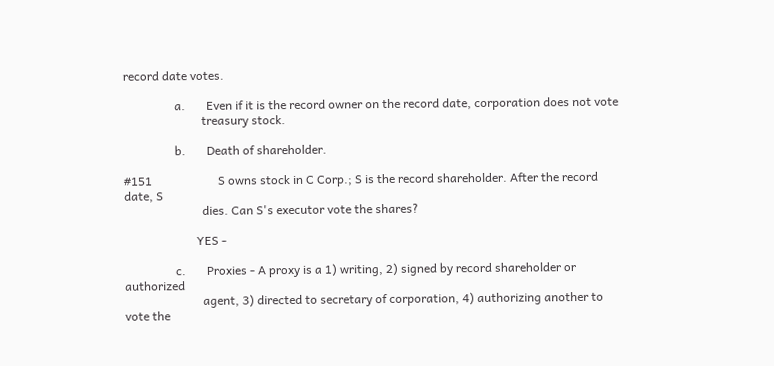record date votes.

                 a.       Even if it is the record owner on the record date, corporation does not vote
                          treasury stock.

                 b.       Death of shareholder.

#151                      S owns stock in C Corp.; S is the record shareholder. After the record date, S
                          dies. Can S's executor vote the shares?

                        YES -

                 c.       Proxies - A proxy is a 1) writing, 2) signed by record shareholder or authorized
                          agent, 3) directed to secretary of corporation, 4) authorizing another to vote the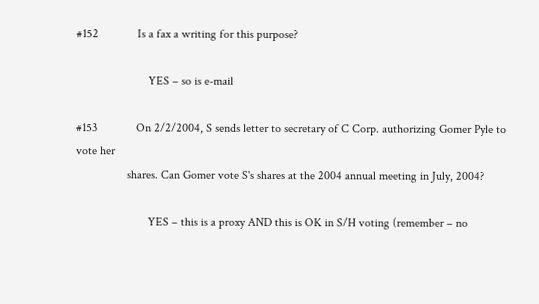#152             Is a fax a writing for this purpose?

                        YES – so is e-mail

#153             On 2/2/2004, S sends letter to secretary of C Corp. authorizing Gomer Pyle to vote her
                 shares. Can Gomer vote S's shares at the 2004 annual meeting in July, 2004?

                        YES – this is a proxy AND this is OK in S/H voting (remember – no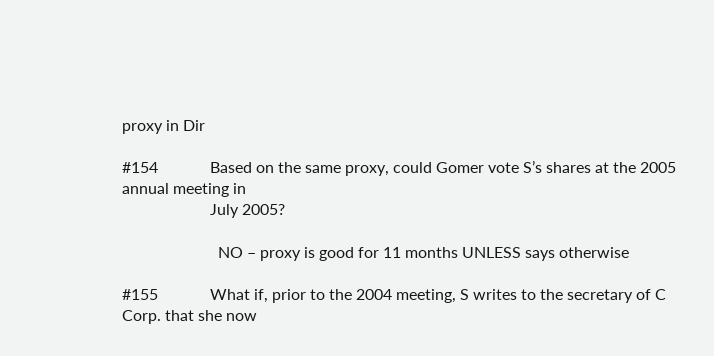proxy in Dir

#154             Based on the same proxy, could Gomer vote S’s shares at the 2005 annual meeting in
                      July 2005?

                        NO – proxy is good for 11 months UNLESS says otherwise

#155             What if, prior to the 2004 meeting, S writes to the secretary of C Corp. that she now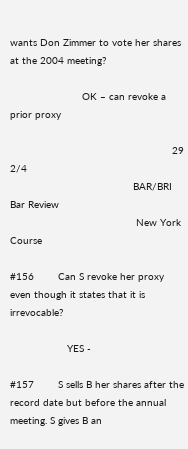wants Don Zimmer to vote her shares at the 2004 meeting?

                        OK – can revoke a prior proxy

                                                      29                                                 2/4
                                         BAR/BRI Bar Review
                                          New York Course

#156        Can S revoke her proxy even though it states that it is irrevocable?

                   YES -

#157        S sells B her shares after the record date but before the annual meeting. S gives B an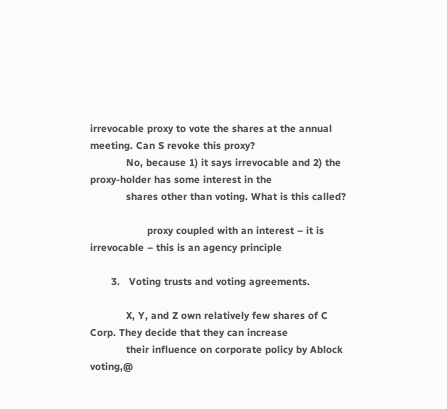irrevocable proxy to vote the shares at the annual meeting. Can S revoke this proxy?
            No, because 1) it says irrevocable and 2) the proxy-holder has some interest in the
            shares other than voting. What is this called?

                   proxy coupled with an interest – it is irrevocable – this is an agency principle

       3.   Voting trusts and voting agreements.

            X, Y, and Z own relatively few shares of C Corp. They decide that they can increase
            their influence on corporate policy by Ablock voting,@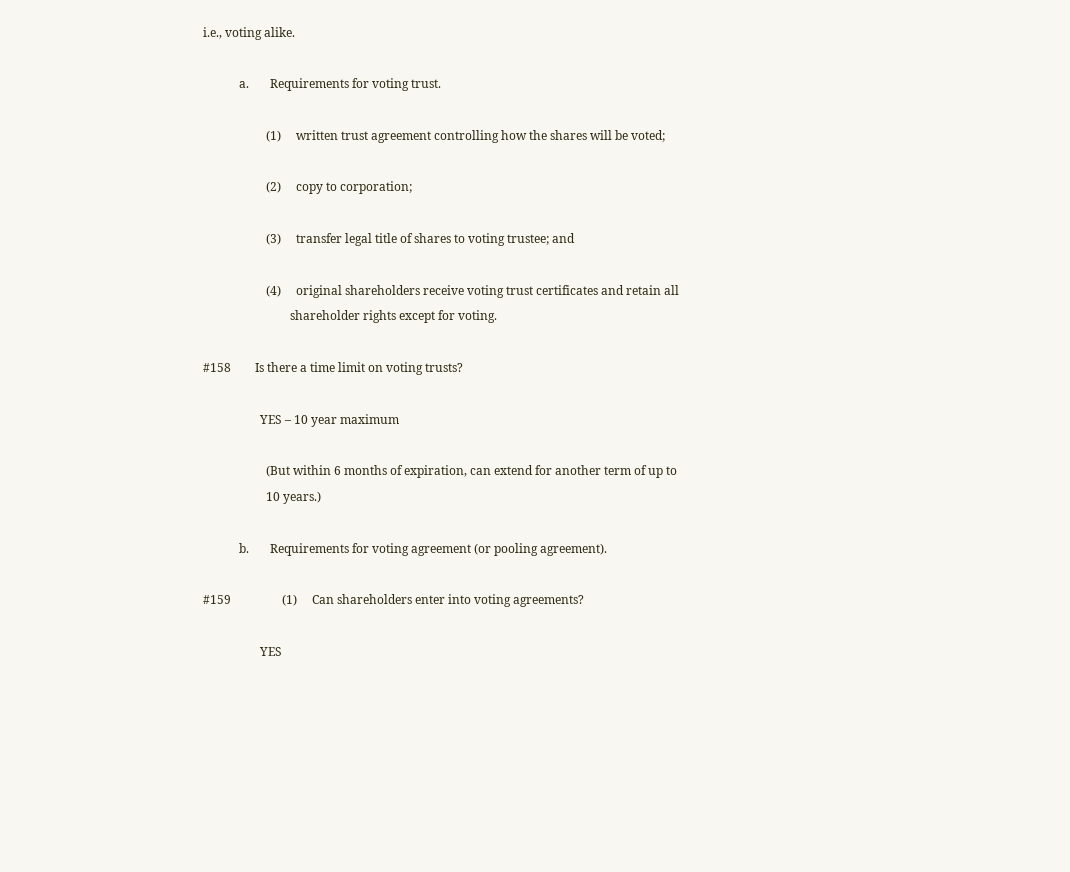i.e., voting alike.

            a.       Requirements for voting trust.

                     (1)     written trust agreement controlling how the shares will be voted;

                     (2)     copy to corporation;

                     (3)     transfer legal title of shares to voting trustee; and

                     (4)     original shareholders receive voting trust certificates and retain all
                             shareholder rights except for voting.

#158        Is there a time limit on voting trusts?

                   YES – 10 year maximum

                     (But within 6 months of expiration, can extend for another term of up to
                     10 years.)

            b.       Requirements for voting agreement (or pooling agreement).

#159                 (1)     Can shareholders enter into voting agreements?

                   YES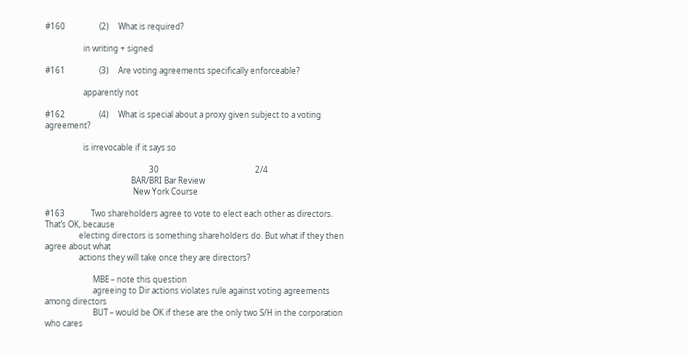#160                 (2)     What is required?

                   in writing + signed

#161                 (3)     Are voting agreements specifically enforceable?

                   apparently not

#162                 (4)     What is special about a proxy given subject to a voting agreement?

                   is irrevocable if it says so

                                                    30                                                2/4
                                           BAR/BRI Bar Review
                                            New York Course

#163             Two shareholders agree to vote to elect each other as directors. That’s OK, because
                 electing directors is something shareholders do. But what if they then agree about what
                 actions they will take once they are directors?

                        MBE – note this question
                        agreeing to Dir actions violates rule against voting agreements among directors
                        BUT – would be OK if these are the only two S/H in the corporation who cares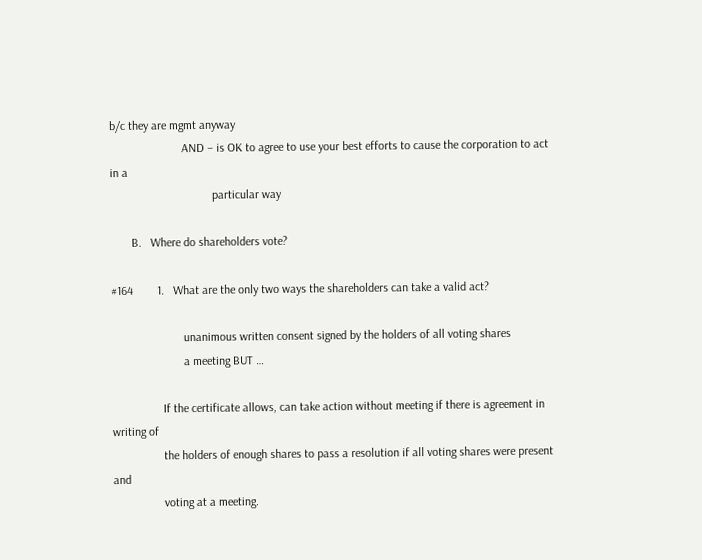b/c they are mgmt anyway
                        AND – is OK to agree to use your best efforts to cause the corporation to act in a
                                  particular way

       B.   Where do shareholders vote?

#164        1.   What are the only two ways the shareholders can take a valid act?

                        unanimous written consent signed by the holders of all voting shares
                        a meeting BUT …

                 If the certificate allows, can take action without meeting if there is agreement in writing of
                 the holders of enough shares to pass a resolution if all voting shares were present and
                 voting at a meeting.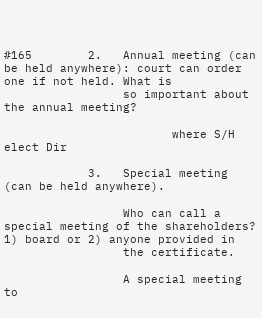#165        2.   Annual meeting (can be held anywhere): court can order one if not held. What is
                 so important about the annual meeting?

                        where S/H elect Dir

            3.   Special meeting (can be held anywhere).

                 Who can call a special meeting of the shareholders? 1) board or 2) anyone provided in
                 the certificate.

                 A special meeting to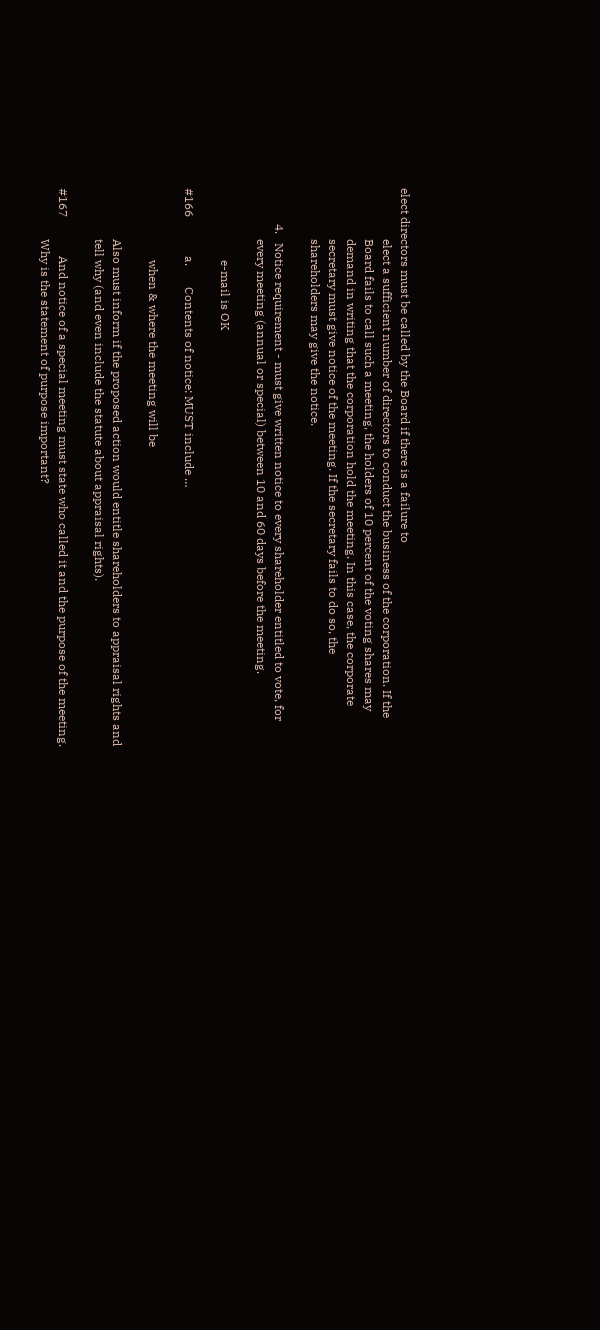elect directors must be called by the Board if there is a failure to
                 elect a sufficient number of directors to conduct the business of the corporation. If the
                 Board fails to call such a meeting, the holders of 10 percent of the voting shares may
                 demand in writing that the corporation hold the meeting. In this case, the corporate
                 secretary must give notice of the meeting. If the secretary fails to do so, the
                 shareholders may give the notice.

            4.   Notice requirement - must give written notice to every shareholder entitled to vote, for
                 every meeting (annual or special) between 10 and 60 days before the meeting.

                        e-mail is OK

#166             a.       Contents of notice: MUST include …

                        when & where the meeting will be

                 Also must inform if the proposed action would entitle shareholders to appraisal rights and
                 tell why (and even include the statute about appraisal rights).

#167             And notice of a special meeting must state who called it and the purpose of the meeting.
                 Why is the statement of purpose important?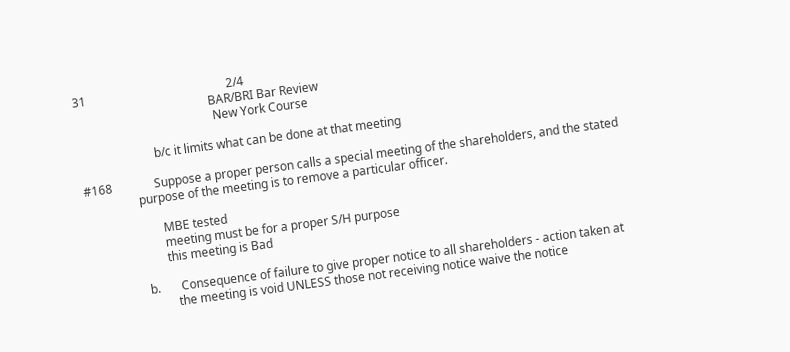31                                               2/4
                                             BAR/BRI Bar Review
                                              New York Course

                         b/c it limits what can be done at that meeting

#168              Suppose a proper person calls a special meeting of the shareholders, and the stated
                  purpose of the meeting is to remove a particular officer.

                         MBE tested
                         meeting must be for a proper S/H purpose
                         this meeting is Bad

                  b.       Consequence of failure to give proper notice to all shareholders - action taken at
                           the meeting is void UNLESS those not receiving notice waive the notice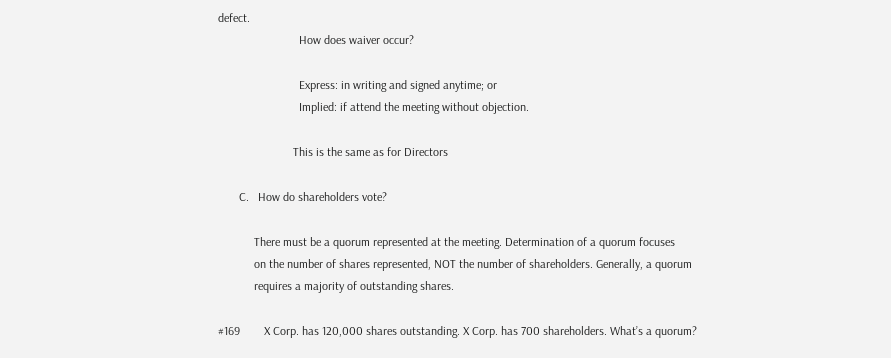defect.
                           How does waiver occur?

                           Express: in writing and signed anytime; or
                           Implied: if attend the meeting without objection.

                         This is the same as for Directors

       C.   How do shareholders vote?

            There must be a quorum represented at the meeting. Determination of a quorum focuses
            on the number of shares represented, NOT the number of shareholders. Generally, a quorum
            requires a majority of outstanding shares.

#169        X Corp. has 120,000 shares outstanding. X Corp. has 700 shareholders. What’s a quorum?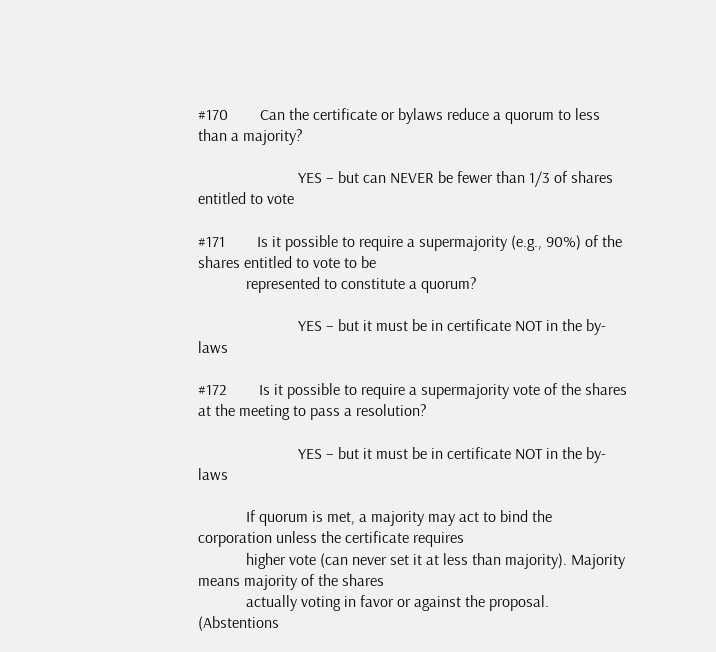#170        Can the certificate or bylaws reduce a quorum to less than a majority?

                         YES – but can NEVER be fewer than 1/3 of shares entitled to vote

#171        Is it possible to require a supermajority (e.g., 90%) of the shares entitled to vote to be
            represented to constitute a quorum?

                         YES – but it must be in certificate NOT in the by-laws

#172        Is it possible to require a supermajority vote of the shares at the meeting to pass a resolution?

                         YES – but it must be in certificate NOT in the by-laws

            If quorum is met, a majority may act to bind the corporation unless the certificate requires
            higher vote (can never set it at less than majority). Majority means majority of the shares
            actually voting in favor or against the proposal. (Abstentions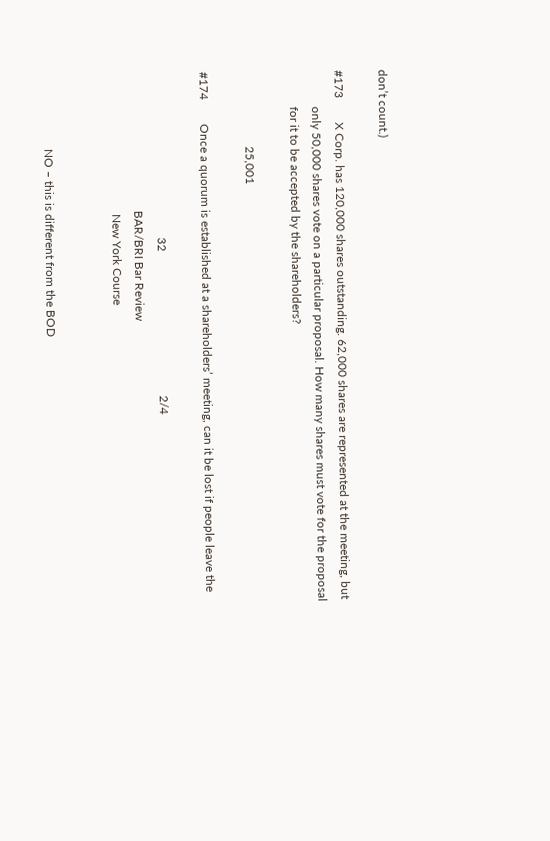don’t count.)

#173        X Corp. has 120,000 shares outstanding. 62,000 shares are represented at the meeting, but
            only 50,000 shares vote on a particular proposal. How many shares must vote for the proposal
            for it to be accepted by the shareholders?

                         25,001

#174        Once a quorum is established at a shareholders’ meeting, can it be lost if people leave the

                                                       32                                                2/4
                                              BAR/BRI Bar Review
                                               New York Course


                         NO – this is different from the BOD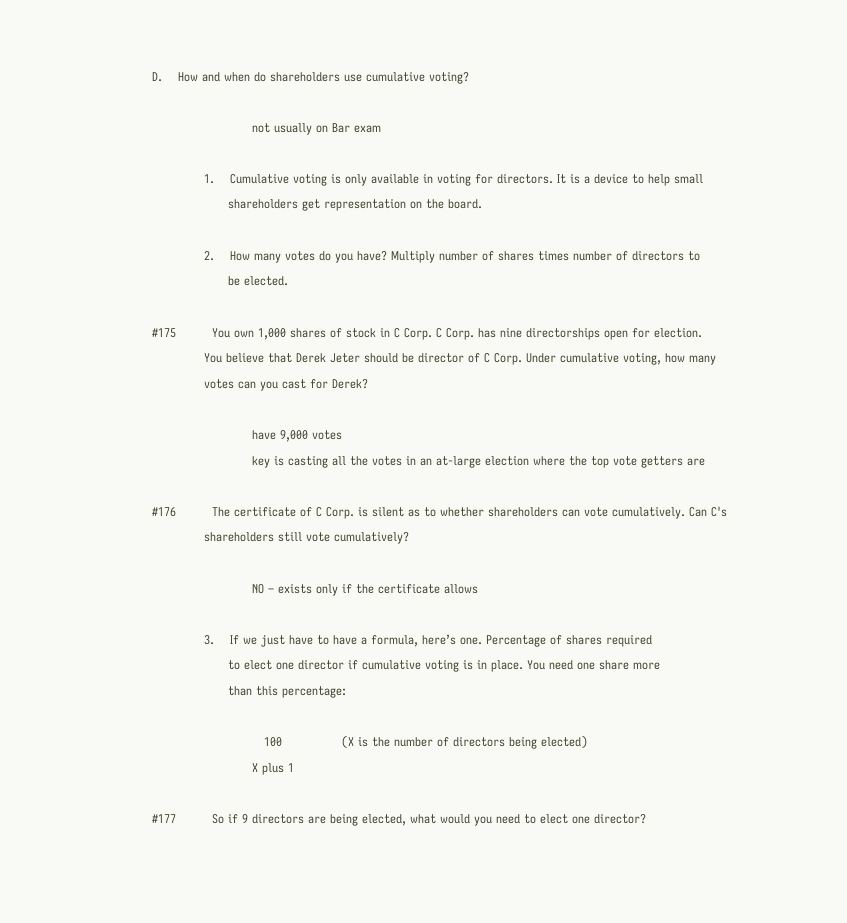D.    How and when do shareholders use cumulative voting?

                         not usually on Bar exam

             1.    Cumulative voting is only available in voting for directors. It is a device to help small
                   shareholders get representation on the board.

             2.    How many votes do you have? Multiply number of shares times number of directors to
                   be elected.

#175         You own 1,000 shares of stock in C Corp. C Corp. has nine directorships open for election.
             You believe that Derek Jeter should be director of C Corp. Under cumulative voting, how many
             votes can you cast for Derek?

                         have 9,000 votes
                         key is casting all the votes in an at-large election where the top vote getters are

#176         The certificate of C Corp. is silent as to whether shareholders can vote cumulatively. Can C's
             shareholders still vote cumulatively?

                         NO – exists only if the certificate allows

             3.    If we just have to have a formula, here’s one. Percentage of shares required
                   to elect one director if cumulative voting is in place. You need one share more
                   than this percentage:

                            100               (X is the number of directors being elected)
                         X plus 1

#177         So if 9 directors are being elected, what would you need to elect one director?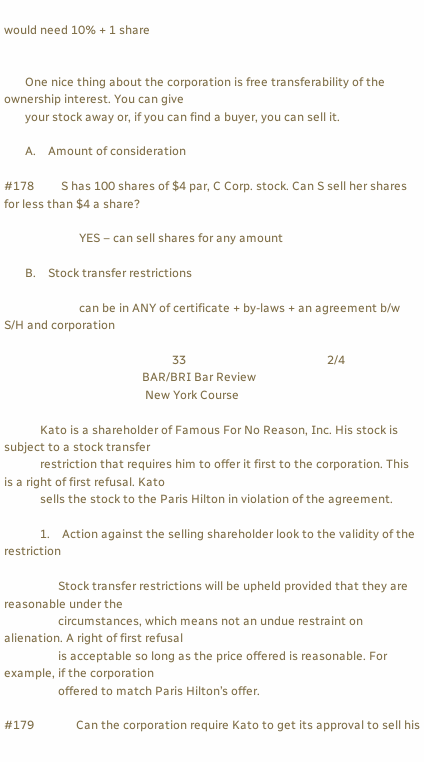would need 10% + 1 share


       One nice thing about the corporation is free transferability of the ownership interest. You can give
       your stock away or, if you can find a buyer, you can sell it.

       A.    Amount of consideration

#178         S has 100 shares of $4 par, C Corp. stock. Can S sell her shares for less than $4 a share?

                         YES – can sell shares for any amount

       B.    Stock transfer restrictions

                         can be in ANY of certificate + by-laws + an agreement b/w S/H and corporation

                                                        33                                               2/4
                                              BAR/BRI Bar Review
                                               New York Course

            Kato is a shareholder of Famous For No Reason, Inc. His stock is subject to a stock transfer
            restriction that requires him to offer it first to the corporation. This is a right of first refusal. Kato
            sells the stock to the Paris Hilton in violation of the agreement.

            1.    Action against the selling shareholder look to the validity of the restriction

                  Stock transfer restrictions will be upheld provided that they are reasonable under the
                  circumstances, which means not an undue restraint on alienation. A right of first refusal
                  is acceptable so long as the price offered is reasonable. For example, if the corporation
                  offered to match Paris Hilton’s offer.

#179              Can the corporation require Kato to get its approval to sell his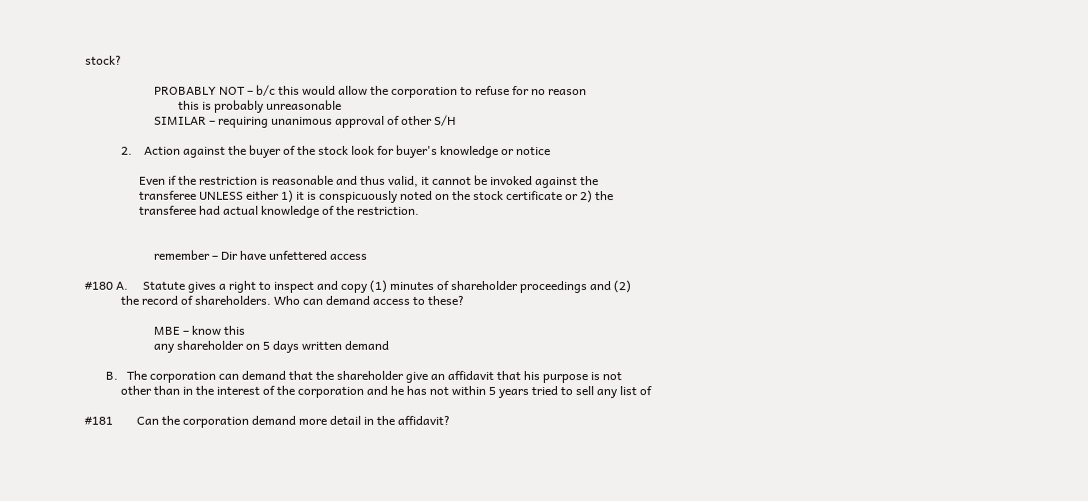stock?

                       PROBABLY NOT – b/c this would allow the corporation to refuse for no reason
                               this is probably unreasonable
                       SIMILAR – requiring unanimous approval of other S/H

            2.    Action against the buyer of the stock look for buyer's knowledge or notice

                  Even if the restriction is reasonable and thus valid, it cannot be invoked against the
                  transferee UNLESS either 1) it is conspicuously noted on the stock certificate or 2) the
                  transferee had actual knowledge of the restriction.


                       remember – Dir have unfettered access

#180 A.     Statute gives a right to inspect and copy (1) minutes of shareholder proceedings and (2)
            the record of shareholders. Who can demand access to these?

                       MBE – know this
                       any shareholder on 5 days written demand

       B.   The corporation can demand that the shareholder give an affidavit that his purpose is not
            other than in the interest of the corporation and he has not within 5 years tried to sell any list of

#181        Can the corporation demand more detail in the affidavit?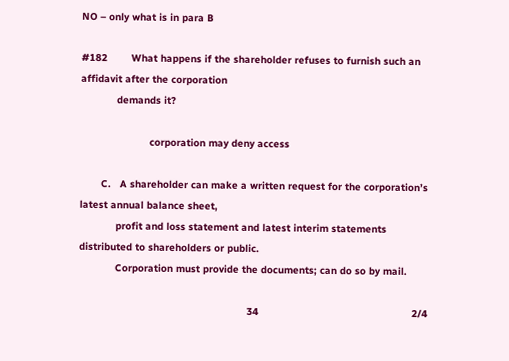NO – only what is in para B

#182        What happens if the shareholder refuses to furnish such an affidavit after the corporation
            demands it?

                       corporation may deny access

       C.   A shareholder can make a written request for the corporation’s latest annual balance sheet,
            profit and loss statement and latest interim statements distributed to shareholders or public.
            Corporation must provide the documents; can do so by mail.

                                                        34                                                   2/4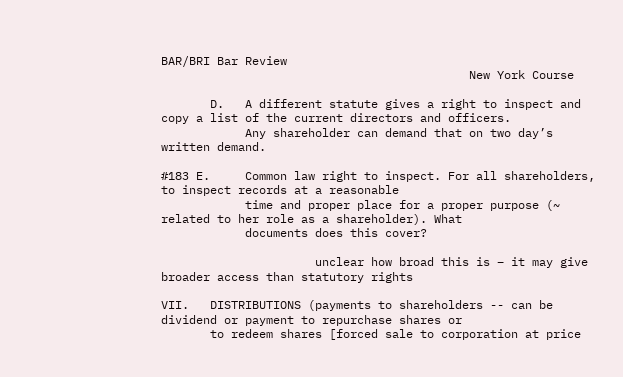BAR/BRI Bar Review
                                            New York Course

       D.   A different statute gives a right to inspect and copy a list of the current directors and officers.
            Any shareholder can demand that on two day’s written demand.

#183 E.     Common law right to inspect. For all shareholders, to inspect records at a reasonable
            time and proper place for a proper purpose (~ related to her role as a shareholder). What
            documents does this cover?

                      unclear how broad this is – it may give broader access than statutory rights

VII.   DISTRIBUTIONS (payments to shareholders -- can be dividend or payment to repurchase shares or
       to redeem shares [forced sale to corporation at price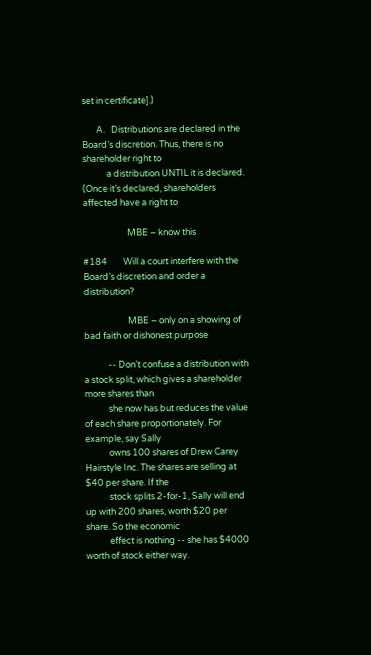set in certificate].)

       A.   Distributions are declared in the Board’s discretion. Thus, there is no shareholder right to
            a distribution UNTIL it is declared. (Once it’s declared, shareholders affected have a right to

                      MBE – know this

#184        Will a court interfere with the Board’s discretion and order a distribution?

                      MBE – only on a showing of bad faith or dishonest purpose

            -- Don’t confuse a distribution with a stock split, which gives a shareholder more shares than
            she now has but reduces the value of each share proportionately. For example, say Sally
            owns 100 shares of Drew Carey Hairstyle Inc. The shares are selling at $40 per share. If the
            stock splits 2-for-1, Sally will end up with 200 shares, worth $20 per share. So the economic
            effect is nothing -- she has $4000 worth of stock either way.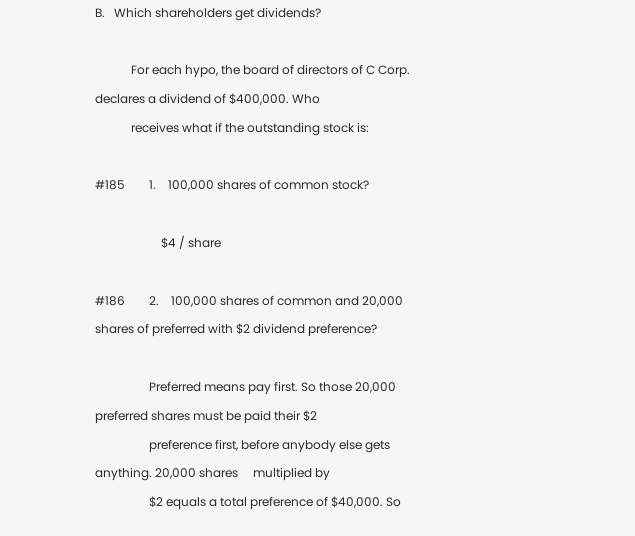B.   Which shareholders get dividends?

            For each hypo, the board of directors of C Corp. declares a dividend of $400,000. Who
            receives what if the outstanding stock is:

#185        1.    100,000 shares of common stock?

                      $4 / share

#186        2.    100,000 shares of common and 20,000 shares of preferred with $2 dividend preference?

                  Preferred means pay first. So those 20,000 preferred shares must be paid their $2
                  preference first, before anybody else gets anything. 20,000 shares     multiplied by
                  $2 equals a total preference of $40,000. So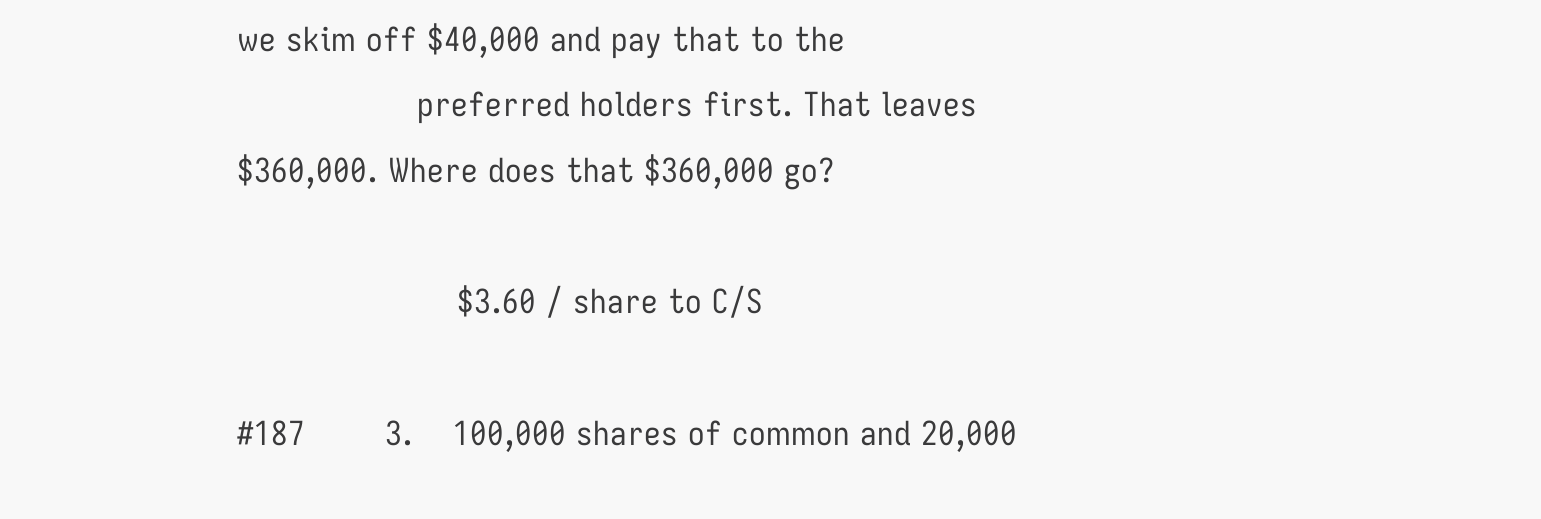we skim off $40,000 and pay that to the
                  preferred holders first. That leaves $360,000. Where does that $360,000 go?

                      $3.60 / share to C/S

#187        3.    100,000 shares of common and 20,000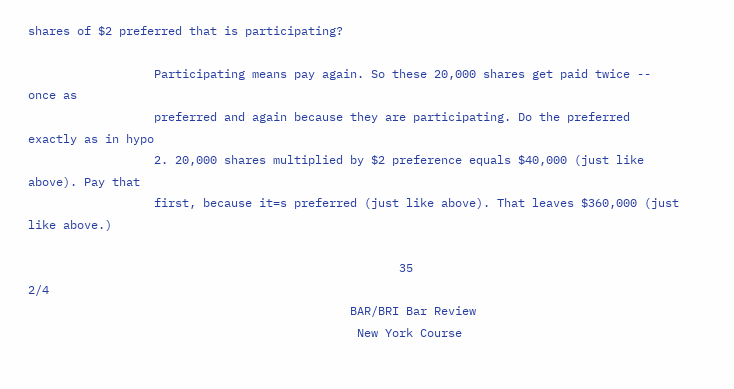shares of $2 preferred that is participating?

                  Participating means pay again. So these 20,000 shares get paid twice -- once as
                  preferred and again because they are participating. Do the preferred exactly as in hypo
                  2. 20,000 shares multiplied by $2 preference equals $40,000 (just like above). Pay that
                  first, because it=s preferred (just like above). That leaves $360,000 (just like above.)

                                                     35                                                2/4
                                              BAR/BRI Bar Review
                                               New York Course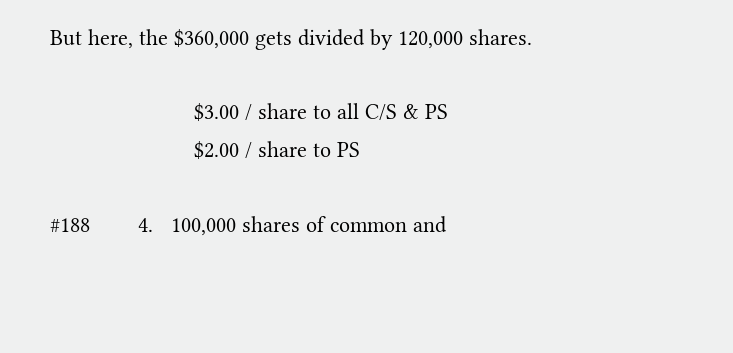But here, the $360,000 gets divided by 120,000 shares.

                        $3.00 / share to all C/S & PS
                        $2.00 / share to PS

#188        4.   100,000 shares of common and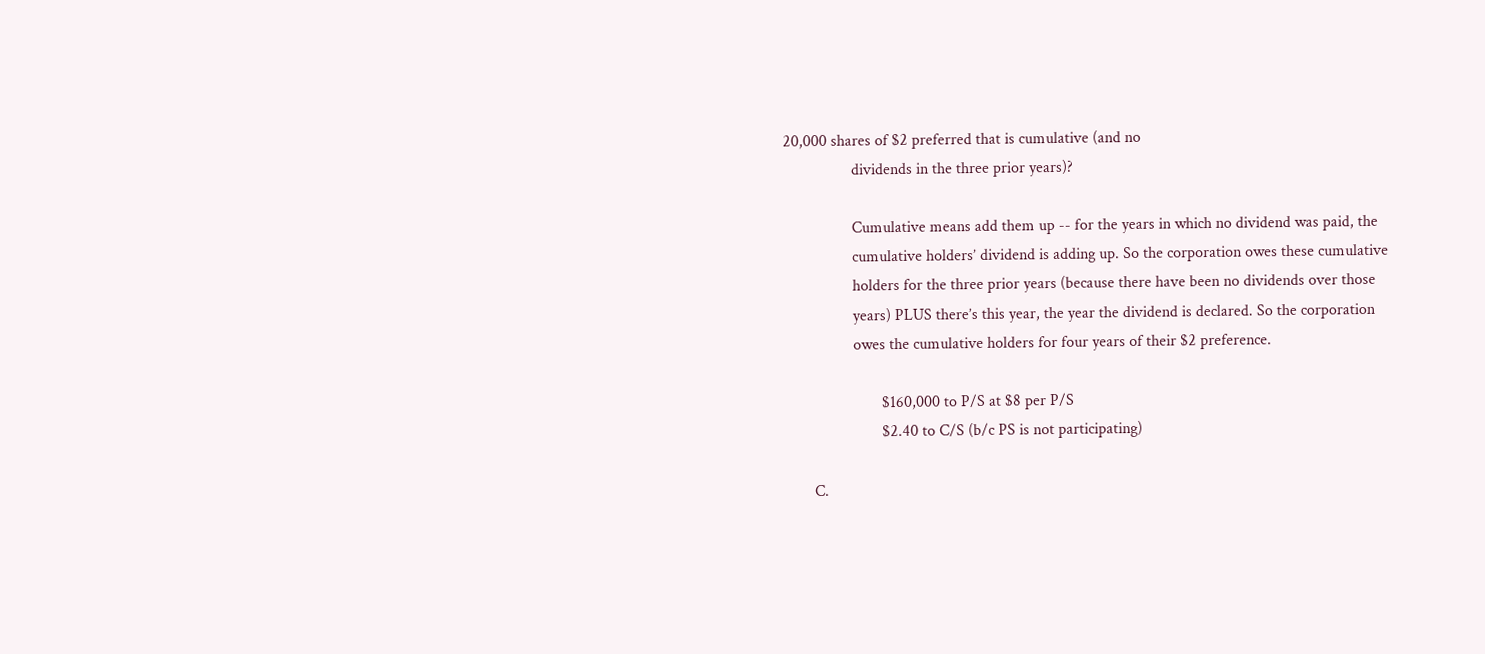20,000 shares of $2 preferred that is cumulative (and no
                 dividends in the three prior years)?

                 Cumulative means add them up -- for the years in which no dividend was paid, the
                 cumulative holders’ dividend is adding up. So the corporation owes these cumulative
                 holders for the three prior years (because there have been no dividends over those
                 years) PLUS there’s this year, the year the dividend is declared. So the corporation
                 owes the cumulative holders for four years of their $2 preference.

                        $160,000 to P/S at $8 per P/S
                        $2.40 to C/S (b/c PS is not participating)

       C.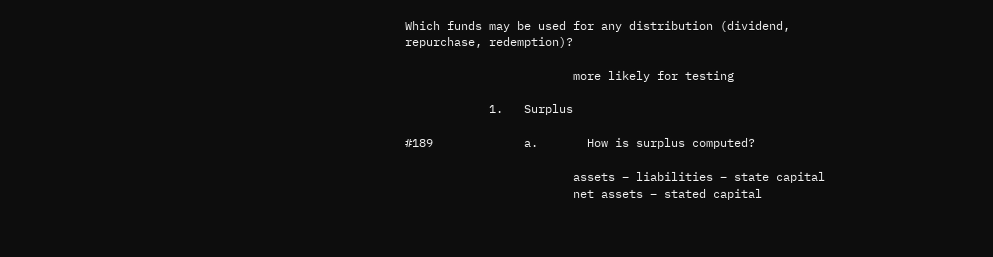Which funds may be used for any distribution (dividend, repurchase, redemption)?

                        more likely for testing

            1.   Surplus

#189             a.       How is surplus computed?

                        assets – liabilities – state capital
                        net assets – stated capital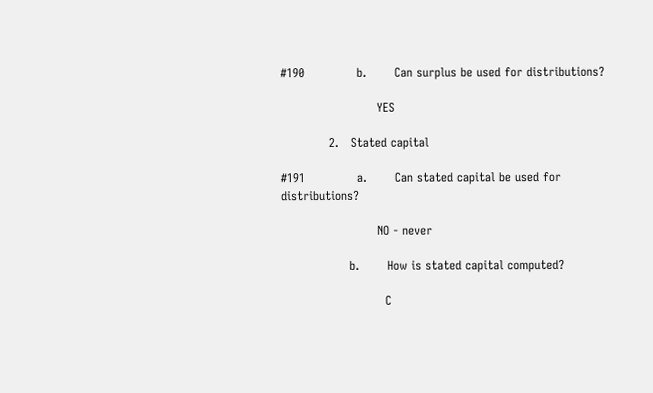#190             b.       Can surplus be used for distributions?

                        YES

            2.   Stated capital

#191             a.       Can stated capital be used for distributions?

                        NO - never

                 b.       How is stated capital computed?

                          C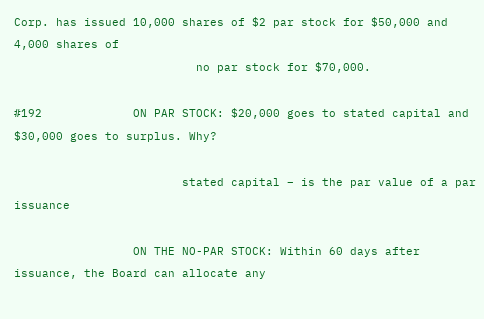Corp. has issued 10,000 shares of $2 par stock for $50,000 and 4,000 shares of
                          no par stock for $70,000.

#192             ON PAR STOCK: $20,000 goes to stated capital and $30,000 goes to surplus. Why?

                        stated capital – is the par value of a par issuance

                 ON THE NO-PAR STOCK: Within 60 days after issuance, the Board can allocate any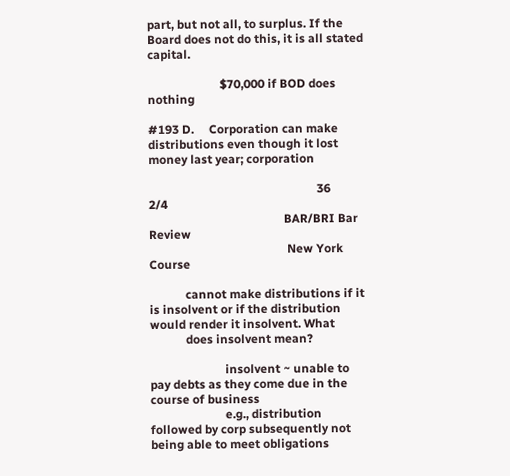part, but not all, to surplus. If the Board does not do this, it is all stated capital.

                        $70,000 if BOD does nothing

#193 D.     Corporation can make distributions even though it lost money last year; corporation

                                                        36                                        2/4
                                             BAR/BRI Bar Review
                                              New York Course

            cannot make distributions if it is insolvent or if the distribution would render it insolvent. What
            does insolvent mean?

                         insolvent ~ unable to pay debts as they come due in the course of business
                         e.g., distribution followed by corp subsequently not being able to meet obligations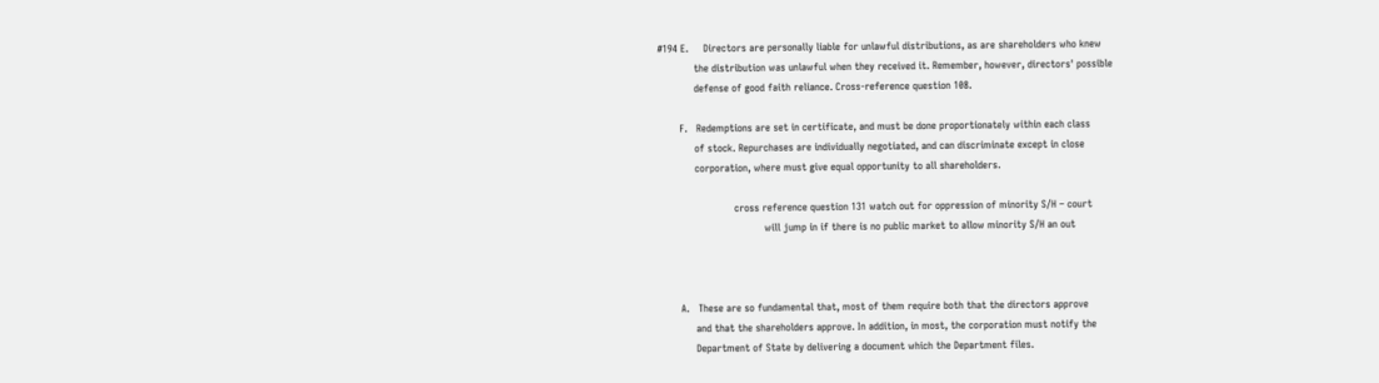#194 E.     Directors are personally liable for unlawful distributions, as are shareholders who knew
            the distribution was unlawful when they received it. Remember, however, directors' possible
            defense of good faith reliance. Cross-reference question 108.

       F.   Redemptions are set in certificate, and must be done proportionately within each class
            of stock. Repurchases are individually negotiated, and can discriminate except in close
            corporation, where must give equal opportunity to all shareholders.

                         cross reference question 131 watch out for oppression of minority S/H – court
                                   will jump in if there is no public market to allow minority S/H an out



       A.   These are so fundamental that, most of them require both that the directors approve
            and that the shareholders approve. In addition, in most, the corporation must notify the
            Department of State by delivering a document which the Department files.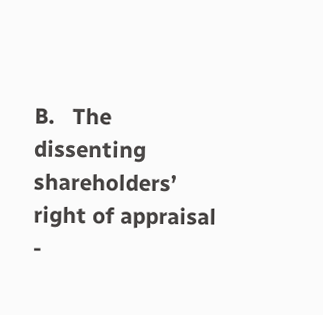B.   The dissenting shareholders’ right of appraisal -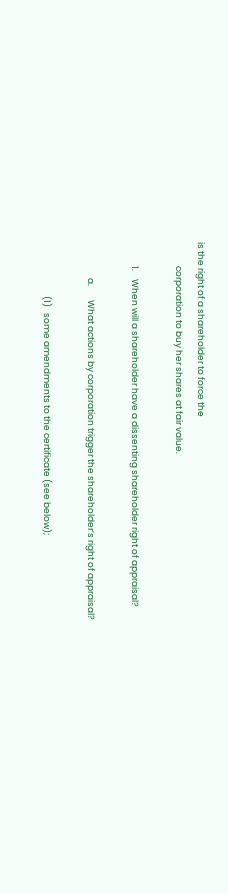is the right of a shareholder to force the
            corporation to buy her shares at fair value.

            1.    When will a shareholder have a dissenting shareholder right of appraisal?

                  a.       What actions by corporation trigger the shareholder’s right of appraisal?

                           (1)   some amendments to the certificate (see below);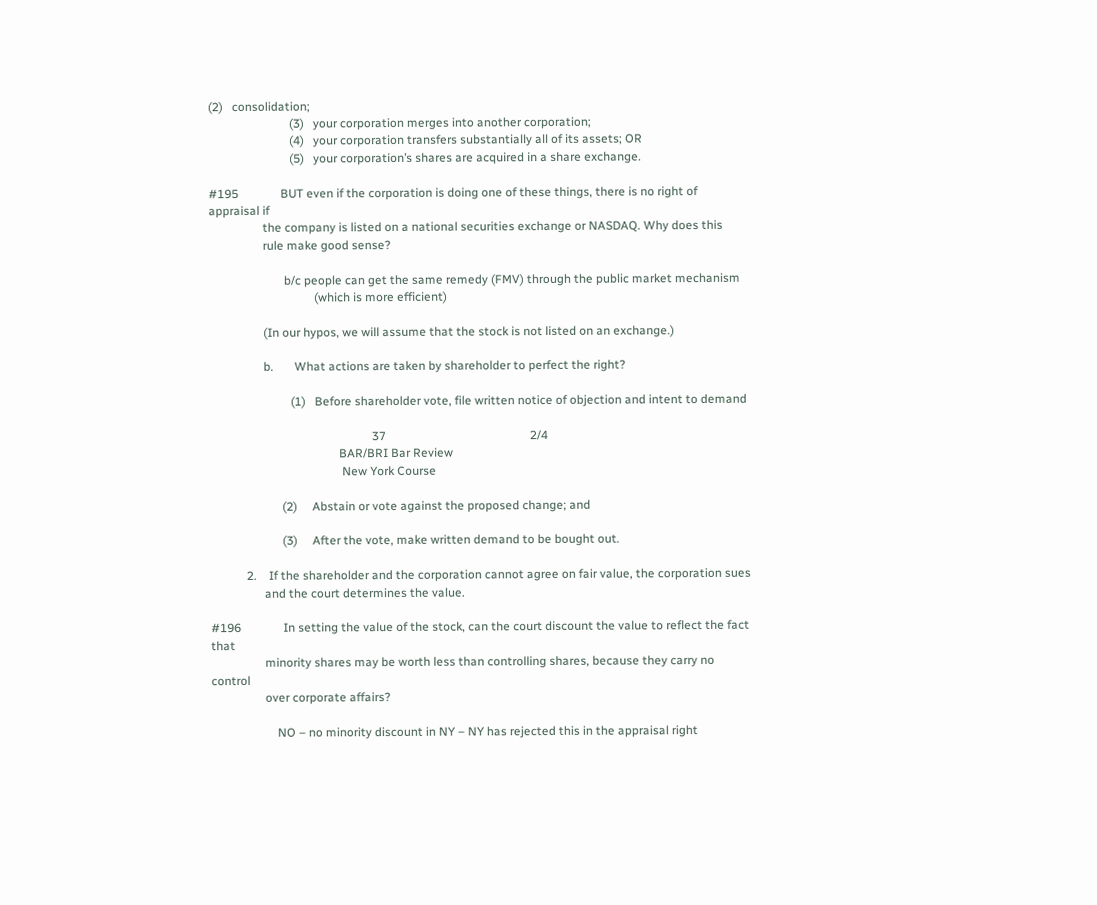(2)   consolidation;
                           (3)   your corporation merges into another corporation;
                           (4)   your corporation transfers substantially all of its assets; OR
                           (5)   your corporation’s shares are acquired in a share exchange.

#195              BUT even if the corporation is doing one of these things, there is no right of appraisal if
                  the company is listed on a national securities exchange or NASDAQ. Why does this
                  rule make good sense?

                         b/c people can get the same remedy (FMV) through the public market mechanism
                                   (which is more efficient)

                  (In our hypos, we will assume that the stock is not listed on an exchange.)

                  b.       What actions are taken by shareholder to perfect the right?

                           (1)   Before shareholder vote, file written notice of objection and intent to demand

                                                      37                                                2/4
                                           BAR/BRI Bar Review
                                            New York Course

                        (2)     Abstain or vote against the proposed change; and

                        (3)     After the vote, make written demand to be bought out.

            2.    If the shareholder and the corporation cannot agree on fair value, the corporation sues
                  and the court determines the value.

#196              In setting the value of the stock, can the court discount the value to reflect the fact that
                  minority shares may be worth less than controlling shares, because they carry no control
                  over corporate affairs?

                      NO – no minority discount in NY – NY has rejected this in the appraisal right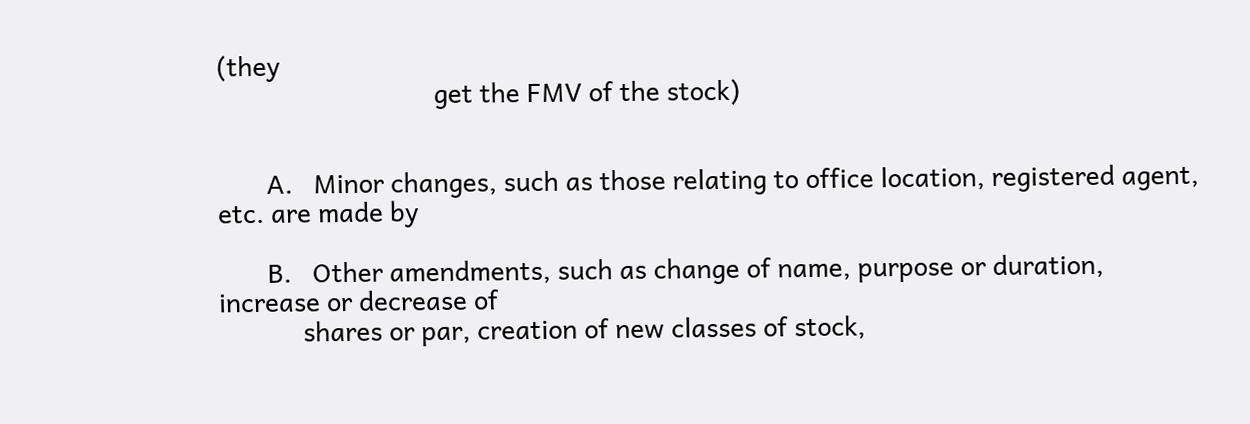(they
                               get the FMV of the stock)


       A.   Minor changes, such as those relating to office location, registered agent, etc. are made by

       B.   Other amendments, such as change of name, purpose or duration, increase or decrease of
            shares or par, creation of new classes of stock,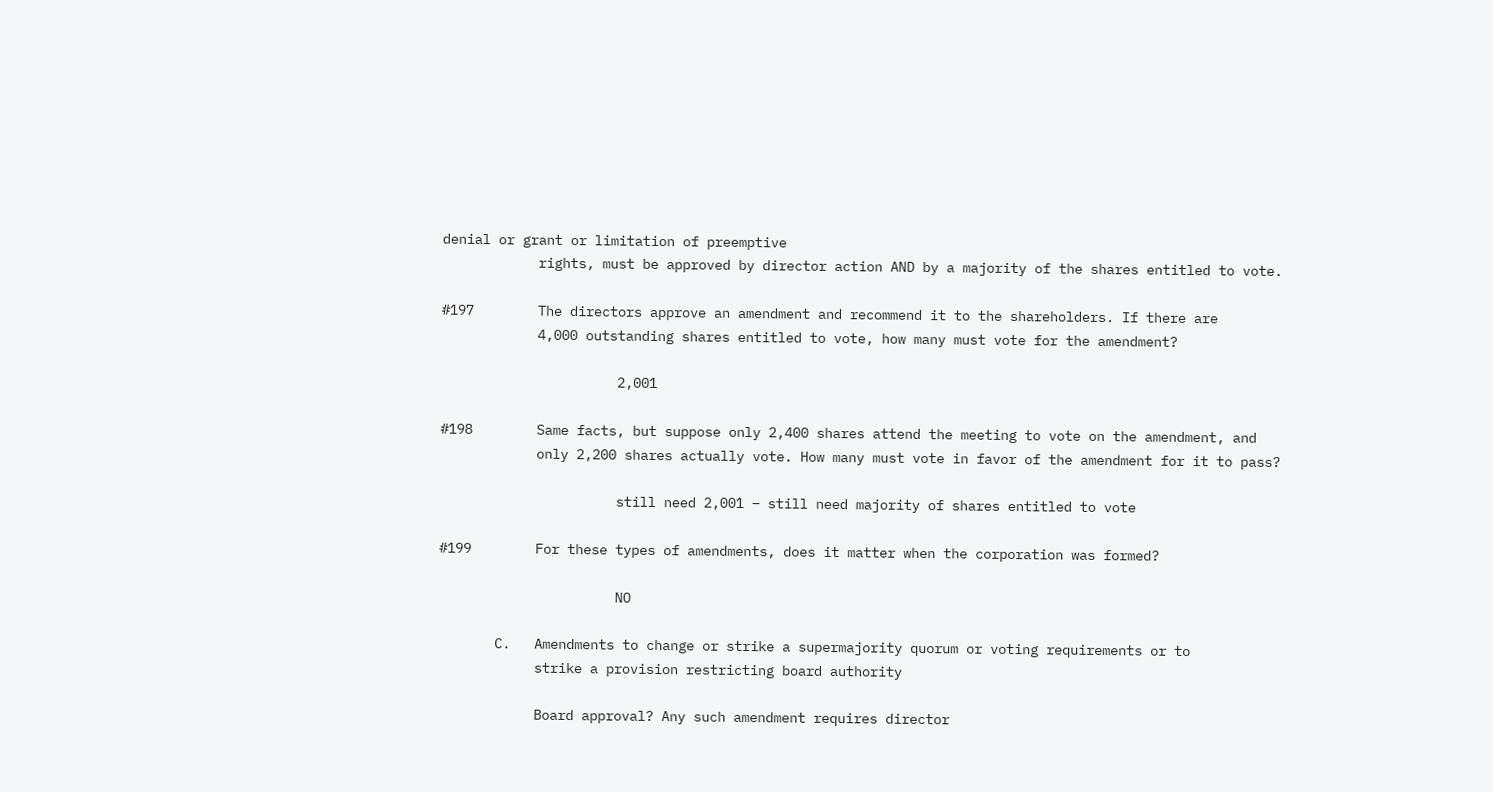denial or grant or limitation of preemptive
            rights, must be approved by director action AND by a majority of the shares entitled to vote.

#197        The directors approve an amendment and recommend it to the shareholders. If there are
            4,000 outstanding shares entitled to vote, how many must vote for the amendment?

                      2,001

#198        Same facts, but suppose only 2,400 shares attend the meeting to vote on the amendment, and
            only 2,200 shares actually vote. How many must vote in favor of the amendment for it to pass?

                      still need 2,001 – still need majority of shares entitled to vote

#199        For these types of amendments, does it matter when the corporation was formed?

                      NO

       C.   Amendments to change or strike a supermajority quorum or voting requirements or to
            strike a provision restricting board authority

            Board approval? Any such amendment requires director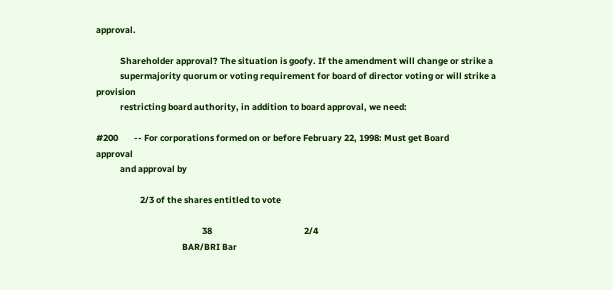approval.

            Shareholder approval? The situation is goofy. If the amendment will change or strike a
            supermajority quorum or voting requirement for board of director voting or will strike a provision
            restricting board authority, in addition to board approval, we need:

#200        -- For corporations formed on or before February 22, 1998: Must get Board                approval
            and approval by

                      2/3 of the shares entitled to vote

                                                     38                                              2/4
                                           BAR/BRI Bar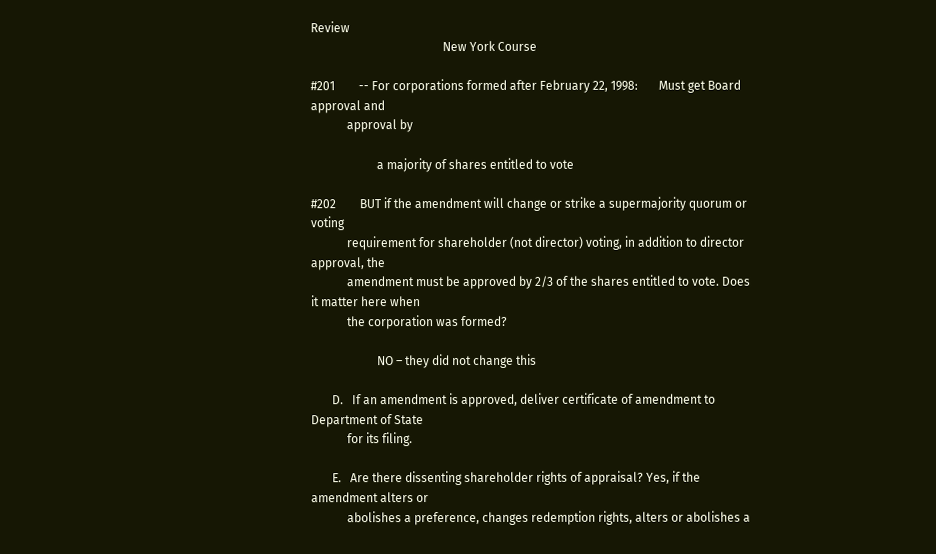Review
                                            New York Course

#201        -- For corporations formed after February 22, 1998:       Must get Board approval and
            approval by

                      a majority of shares entitled to vote

#202        BUT if the amendment will change or strike a supermajority quorum or voting
            requirement for shareholder (not director) voting, in addition to director approval, the
            amendment must be approved by 2/3 of the shares entitled to vote. Does it matter here when
            the corporation was formed?

                      NO – they did not change this

       D.   If an amendment is approved, deliver certificate of amendment to Department of State
            for its filing.

       E.   Are there dissenting shareholder rights of appraisal? Yes, if the amendment alters or
            abolishes a preference, changes redemption rights, alters or abolishes a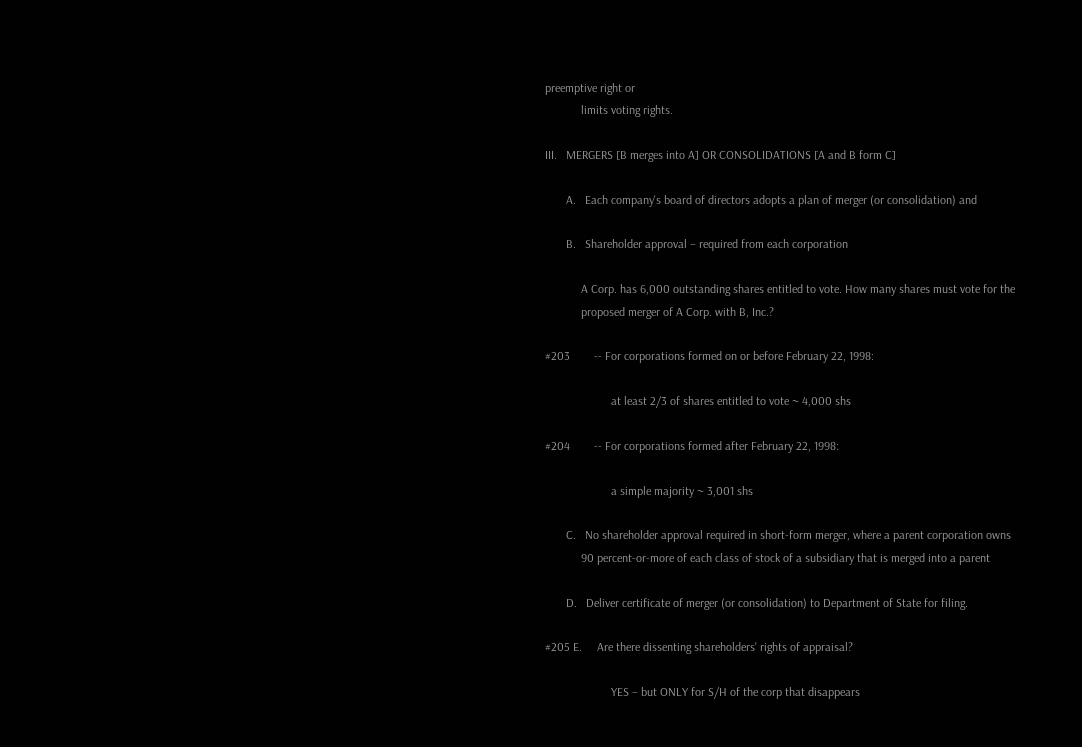preemptive right or
            limits voting rights.

III.   MERGERS [B merges into A] OR CONSOLIDATIONS [A and B form C]

       A.   Each company's board of directors adopts a plan of merger (or consolidation) and

       B.   Shareholder approval – required from each corporation

            A Corp. has 6,000 outstanding shares entitled to vote. How many shares must vote for the
            proposed merger of A Corp. with B, Inc.?

#203        -- For corporations formed on or before February 22, 1998:

                      at least 2/3 of shares entitled to vote ~ 4,000 shs

#204        -- For corporations formed after February 22, 1998:

                      a simple majority ~ 3,001 shs

       C.   No shareholder approval required in short-form merger, where a parent corporation owns
            90 percent-or-more of each class of stock of a subsidiary that is merged into a parent

       D.   Deliver certificate of merger (or consolidation) to Department of State for filing.

#205 E.     Are there dissenting shareholders' rights of appraisal?

                      YES – but ONLY for S/H of the corp that disappears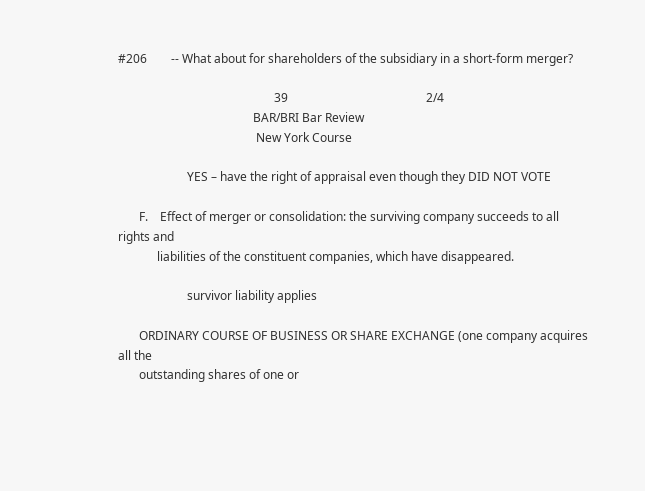#206        -- What about for shareholders of the subsidiary in a short-form merger?

                                                    39                                              2/4
                                             BAR/BRI Bar Review
                                              New York Course

                       YES – have the right of appraisal even though they DID NOT VOTE

       F.    Effect of merger or consolidation: the surviving company succeeds to all rights and
             liabilities of the constituent companies, which have disappeared.

                       survivor liability applies

       ORDINARY COURSE OF BUSINESS OR SHARE EXCHANGE (one company acquires all the
       outstanding shares of one or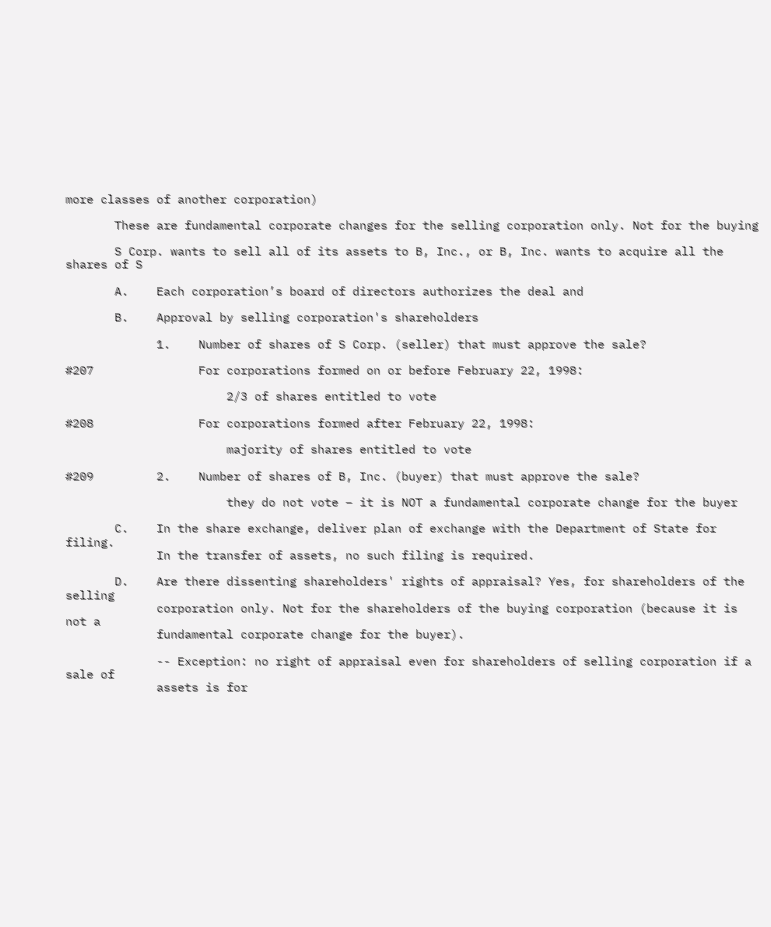more classes of another corporation)

       These are fundamental corporate changes for the selling corporation only. Not for the buying

       S Corp. wants to sell all of its assets to B, Inc., or B, Inc. wants to acquire all the shares of S

       A.    Each corporation’s board of directors authorizes the deal and

       B.    Approval by selling corporation's shareholders

             1.    Number of shares of S Corp. (seller) that must approve the sale?

#207               For corporations formed on or before February 22, 1998:

                       2/3 of shares entitled to vote

#208               For corporations formed after February 22, 1998:

                       majority of shares entitled to vote

#209         2.    Number of shares of B, Inc. (buyer) that must approve the sale?

                       they do not vote – it is NOT a fundamental corporate change for the buyer

       C.    In the share exchange, deliver plan of exchange with the Department of State for filing.
             In the transfer of assets, no such filing is required.

       D.    Are there dissenting shareholders' rights of appraisal? Yes, for shareholders of the selling
             corporation only. Not for the shareholders of the buying corporation (because it is not a
             fundamental corporate change for the buyer).

             -- Exception: no right of appraisal even for shareholders of selling corporation if a sale of
             assets is for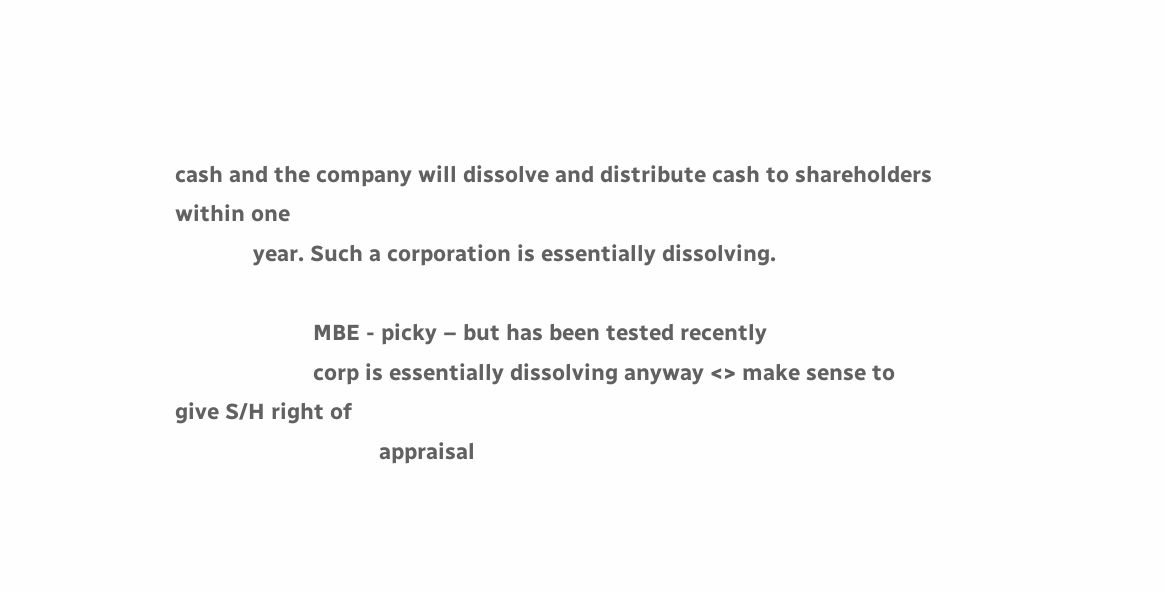cash and the company will dissolve and distribute cash to shareholders within one
             year. Such a corporation is essentially dissolving.

                       MBE - picky – but has been tested recently
                       corp is essentially dissolving anyway <> make sense to give S/H right of
                                  appraisal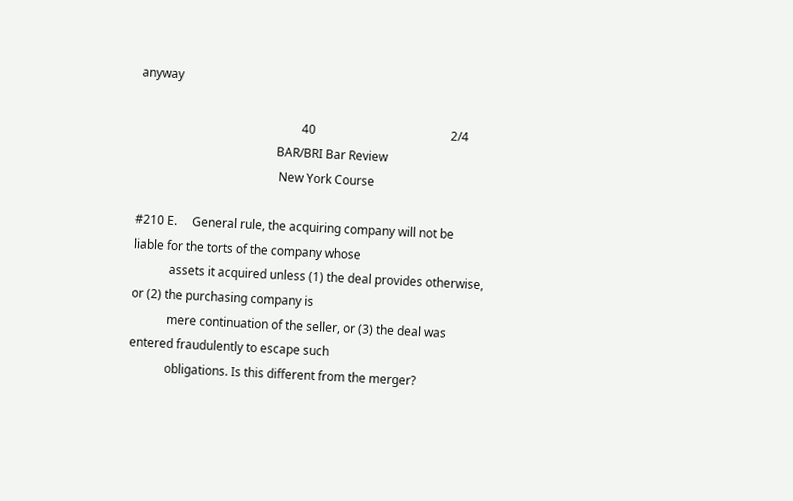anyway

                                                      40                                             2/4
                                              BAR/BRI Bar Review
                                               New York Course

#210 E.     General rule, the acquiring company will not be liable for the torts of the company whose
            assets it acquired unless (1) the deal provides otherwise, or (2) the purchasing company is
            mere continuation of the seller, or (3) the deal was entered fraudulently to escape such
            obligations. Is this different from the merger?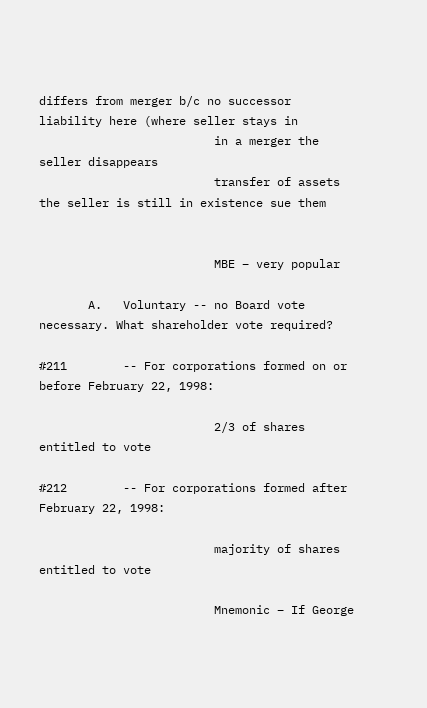differs from merger b/c no successor liability here (where seller stays in
                         in a merger the seller disappears
                         transfer of assets the seller is still in existence sue them


                         MBE – very popular

       A.   Voluntary -- no Board vote necessary. What shareholder vote required?

#211        -- For corporations formed on or before February 22, 1998:

                         2/3 of shares entitled to vote

#212        -- For corporations formed after February 22, 1998:

                         majority of shares entitled to vote

                         Mnemonic – If George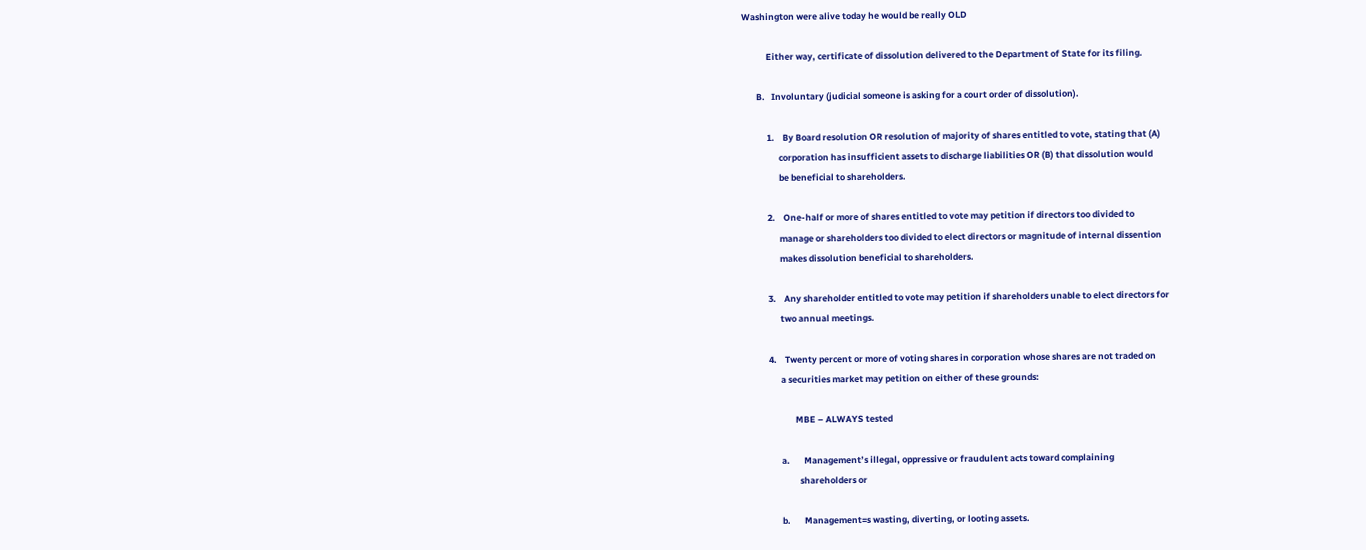Washington were alive today he would be really OLD

            Either way, certificate of dissolution delivered to the Department of State for its filing.

       B.   Involuntary (judicial someone is asking for a court order of dissolution).

            1.    By Board resolution OR resolution of majority of shares entitled to vote, stating that (A)
                  corporation has insufficient assets to discharge liabilities OR (B) that dissolution would
                  be beneficial to shareholders.

            2.    One-half or more of shares entitled to vote may petition if directors too divided to
                  manage or shareholders too divided to elect directors or magnitude of internal dissention
                  makes dissolution beneficial to shareholders.

            3.    Any shareholder entitled to vote may petition if shareholders unable to elect directors for
                  two annual meetings.

            4.    Twenty percent or more of voting shares in corporation whose shares are not traded on
                  a securities market may petition on either of these grounds:

                         MBE – ALWAYS tested

                  a.       Management’s illegal, oppressive or fraudulent acts toward complaining
                           shareholders or

                  b.       Management=s wasting, diverting, or looting assets.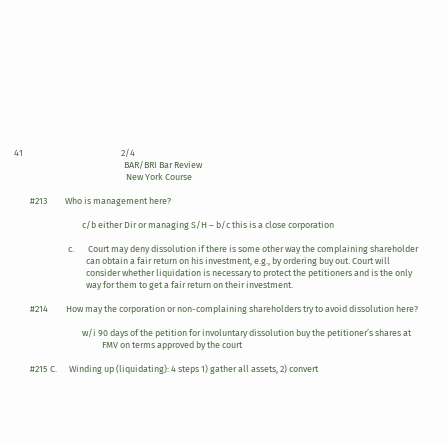41                                                 2/4
                                                       BAR/BRI Bar Review
                                                        New York Course

        #213         Who is management here?

                                  c/b either Dir or managing S/H – b/c this is a close corporation

                           c.       Court may deny dissolution if there is some other way the complaining shareholder
                                    can obtain a fair return on his investment, e.g., by ordering buy out. Court will
                                    consider whether liquidation is necessary to protect the petitioners and is the only
                                    way for them to get a fair return on their investment.

        #214         How may the corporation or non-complaining shareholders try to avoid dissolution here?

                                  w/i 90 days of the petition for involuntary dissolution buy the petitioner’s shares at
                                            FMV on terms approved by the court

        #215 C.      Winding up (liquidating): 4 steps 1) gather all assets, 2) convert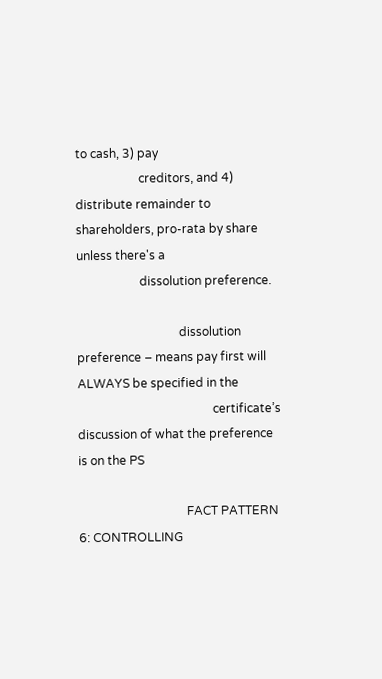to cash, 3) pay
                     creditors, and 4) distribute remainder to shareholders, pro-rata by share unless there's a
                     dissolution preference.

                                  dissolution preference – means pay first will ALWAYS be specified in the
                                             certificate’s discussion of what the preference is on the PS

                                    FACT PATTERN 6: CONTROLLING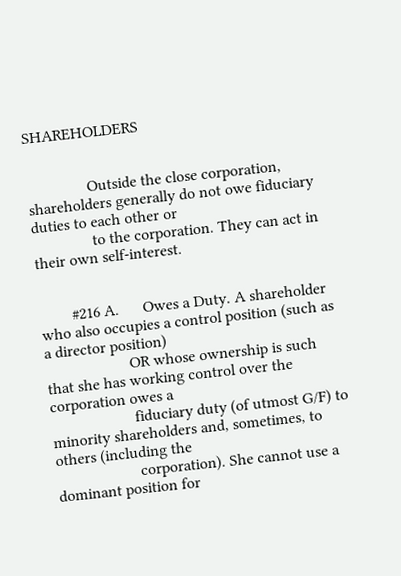SHAREHOLDERS


               Outside the close corporation, shareholders generally do not owe fiduciary duties to each other or
               to the corporation. They can act in their own self-interest.


        #216 A.      Owes a Duty. A shareholder who also occupies a control position (such as a director position)
                     OR whose ownership is such that she has working control over the corporation owes a
                     fiduciary duty (of utmost G/F) to minority shareholders and, sometimes, to others (including the
                     corporation). She cannot use a dominant position for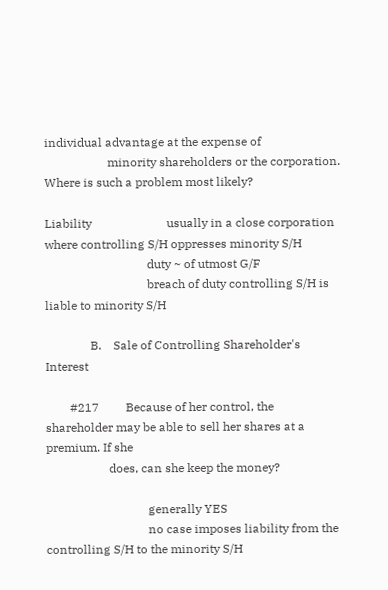individual advantage at the expense of
                     minority shareholders or the corporation. Where is such a problem most likely?

Liability                         usually in a close corporation where controlling S/H oppresses minority S/H
                                  duty ~ of utmost G/F
                                  breach of duty controlling S/H is liable to minority S/H

               B.    Sale of Controlling Shareholder's Interest

        #217         Because of her control, the shareholder may be able to sell her shares at a premium. If she
                     does, can she keep the money?

                                  generally YES
                                  no case imposes liability from the controlling S/H to the minority S/H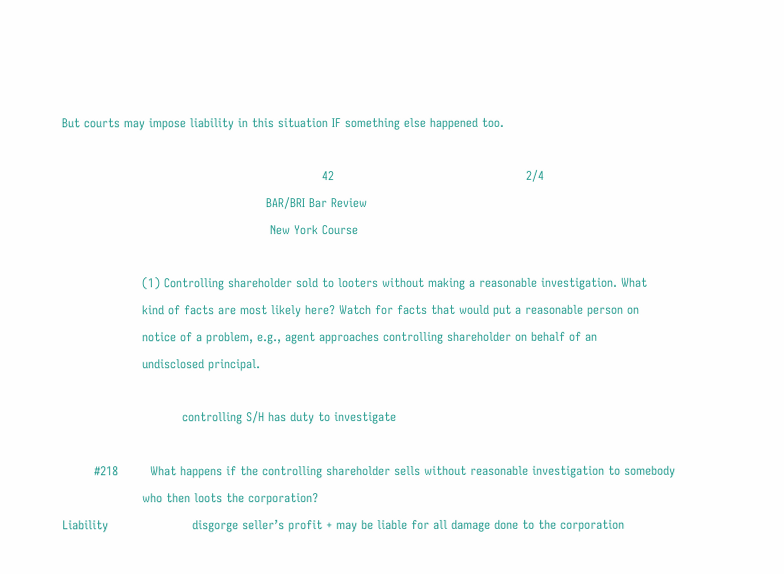But courts may impose liability in this situation IF something else happened too.

                                                                 42                                                2/4
                                                   BAR/BRI Bar Review
                                                    New York Course

                    (1) Controlling shareholder sold to looters without making a reasonable investigation. What
                    kind of facts are most likely here? Watch for facts that would put a reasonable person on
                    notice of a problem, e.g., agent approaches controlling shareholder on behalf of an
                    undisclosed principal.

                              controlling S/H has duty to investigate

        #218        What happens if the controlling shareholder sells without reasonable investigation to somebody
                    who then loots the corporation?
Liability                     disgorge seller’s profit + may be liable for all damage done to the corporation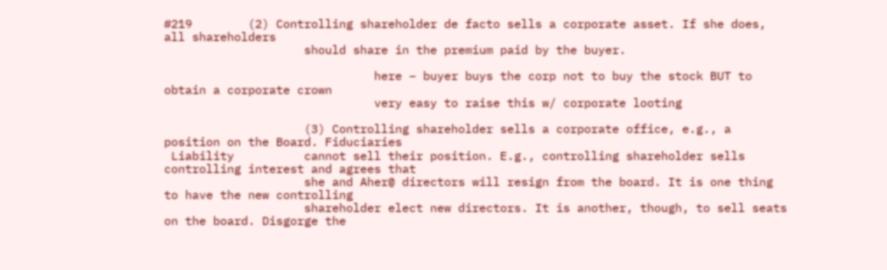#219        (2) Controlling shareholder de facto sells a corporate asset. If she does, all shareholders
                    should share in the premium paid by the buyer.

                              here – buyer buys the corp not to buy the stock BUT to obtain a corporate crown
                              very easy to raise this w/ corporate looting

                    (3) Controlling shareholder sells a corporate office, e.g., a position on the Board. Fiduciaries
 Liability          cannot sell their position. E.g., controlling shareholder sells controlling interest and agrees that
                    she and Aher@ directors will resign from the board. It is one thing to have the new controlling
                    shareholder elect new directors. It is another, though, to sell seats on the board. Disgorge the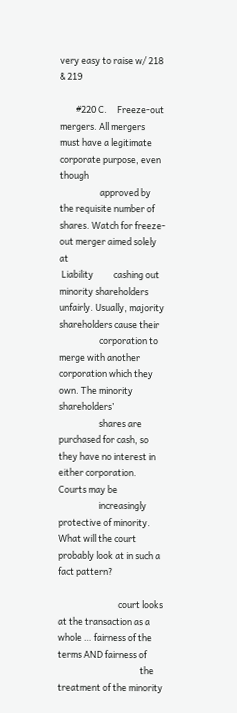very easy to raise w/ 218 & 219

        #220 C.     Freeze-out mergers. All mergers must have a legitimate corporate purpose, even though
                    approved by the requisite number of shares. Watch for freeze-out merger aimed solely at
 Liability          cashing out minority shareholders unfairly. Usually, majority shareholders cause their
                    corporation to merge with another corporation which they own. The minority shareholders’
                    shares are purchased for cash, so they have no interest in either corporation. Courts may be
                    increasingly protective of minority. What will the court probably look at in such a fact pattern?

                              court looks at the transaction as a whole … fairness of the terms AND fairness of
                                         the treatment of the minority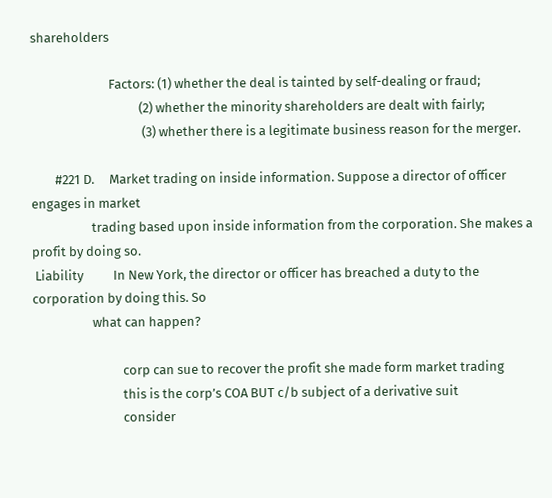shareholders

                          Factors: (1) whether the deal is tainted by self-dealing or fraud;
                                    (2) whether the minority shareholders are dealt with fairly;
                                     (3) whether there is a legitimate business reason for the merger.

        #221 D.     Market trading on inside information. Suppose a director of officer engages in market
                    trading based upon inside information from the corporation. She makes a profit by doing so.
 Liability          In New York, the director or officer has breached a duty to the corporation by doing this. So
                    what can happen?

                              corp can sue to recover the profit she made form market trading
                              this is the corp’s COA BUT c/b subject of a derivative suit
                              consider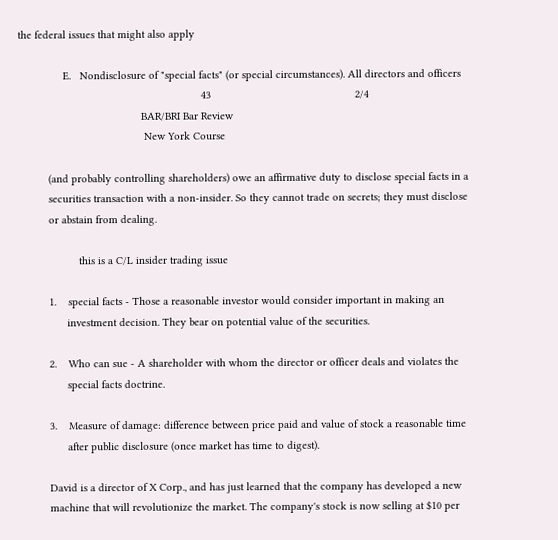the federal issues that might also apply

               E.   Nondisclosure of "special facts" (or special circumstances). All directors and officers
                                                             43                                                2/4
                                         BAR/BRI Bar Review
                                          New York Course

          (and probably controlling shareholders) owe an affirmative duty to disclose special facts in a
          securities transaction with a non-insider. So they cannot trade on secrets; they must disclose
          or abstain from dealing.

                    this is a C/L insider trading issue

          1.    special facts - Those a reasonable investor would consider important in making an
                investment decision. They bear on potential value of the securities.

          2.    Who can sue - A shareholder with whom the director or officer deals and violates the
                special facts doctrine.

          3.    Measure of damage: difference between price paid and value of stock a reasonable time
                after public disclosure (once market has time to digest).

          David is a director of X Corp., and has just learned that the company has developed a new
          machine that will revolutionize the market. The company's stock is now selling at $10 per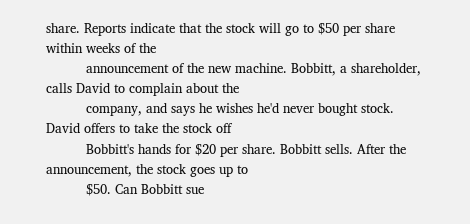share. Reports indicate that the stock will go to $50 per share within weeks of the
          announcement of the new machine. Bobbitt, a shareholder, calls David to complain about the
          company, and says he wishes he'd never bought stock. David offers to take the stock off
          Bobbitt's hands for $20 per share. Bobbitt sells. After the announcement, the stock goes up to
          $50. Can Bobbitt sue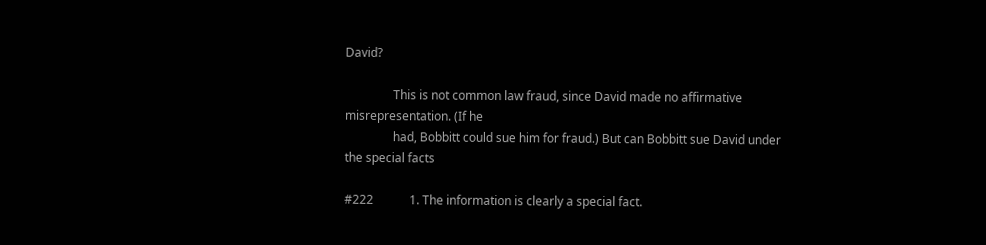David?

                This is not common law fraud, since David made no affirmative misrepresentation. (If he
                had, Bobbitt could sue him for fraud.) But can Bobbitt sue David under the special facts

#222            1. The information is clearly a special fact.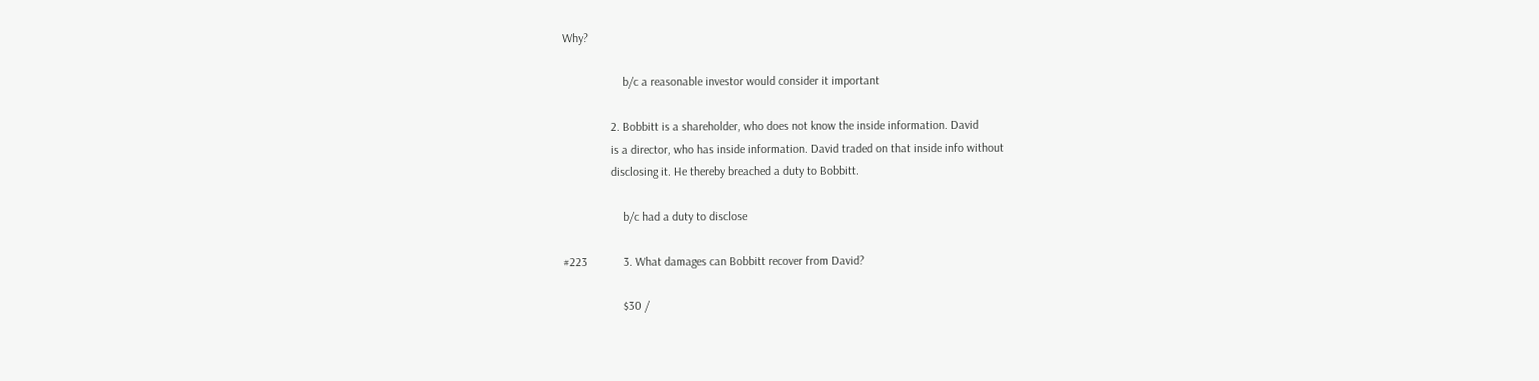Why?

                    b/c a reasonable investor would consider it important

                2. Bobbitt is a shareholder, who does not know the inside information. David
                is a director, who has inside information. David traded on that inside info without
                disclosing it. He thereby breached a duty to Bobbitt.

                    b/c had a duty to disclose

#223            3. What damages can Bobbitt recover from David?

                    $30 /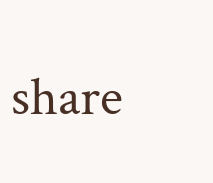share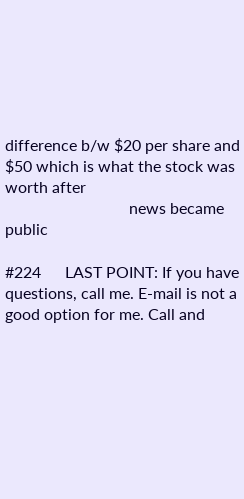difference b/w $20 per share and $50 which is what the stock was worth after
                               news became public

#224      LAST POINT: If you have questions, call me. E-mail is not a good option for me. Call and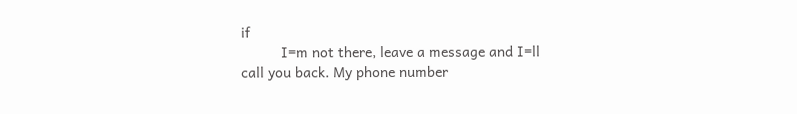if
          I=m not there, leave a message and I=ll call you back. My phone number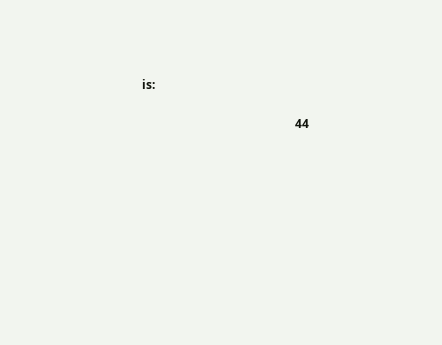is:


                                                   44